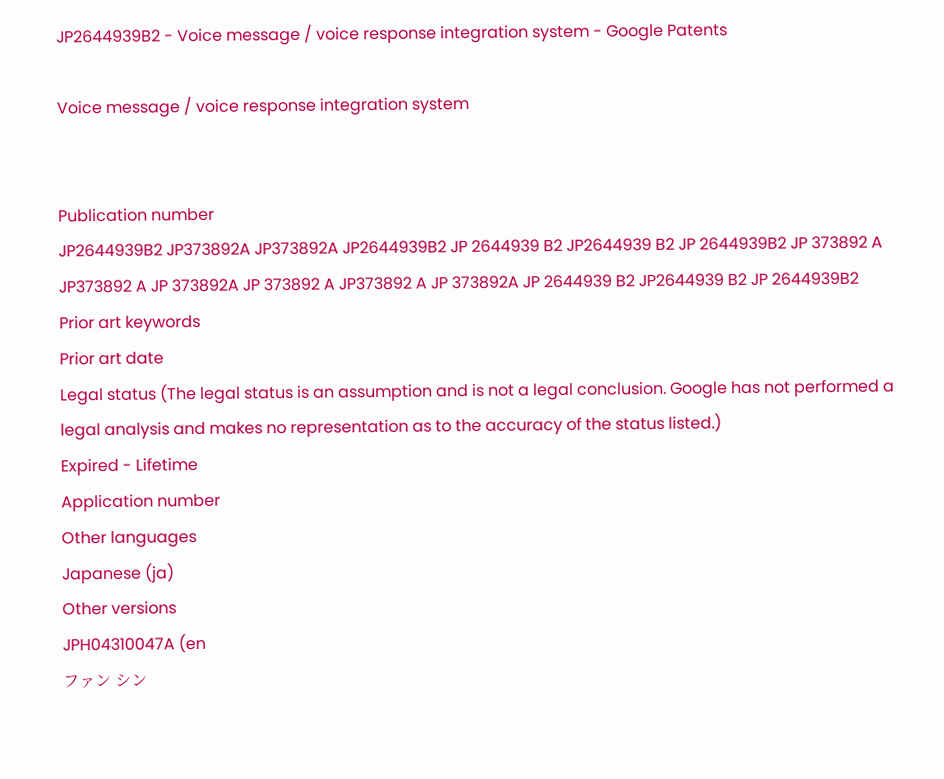JP2644939B2 - Voice message / voice response integration system - Google Patents

Voice message / voice response integration system


Publication number
JP2644939B2 JP373892A JP373892A JP2644939B2 JP 2644939 B2 JP2644939 B2 JP 2644939B2 JP 373892 A JP373892 A JP 373892A JP 373892 A JP373892 A JP 373892A JP 2644939 B2 JP2644939 B2 JP 2644939B2
Prior art keywords
Prior art date
Legal status (The legal status is an assumption and is not a legal conclusion. Google has not performed a legal analysis and makes no representation as to the accuracy of the status listed.)
Expired - Lifetime
Application number
Other languages
Japanese (ja)
Other versions
JPH04310047A (en
ファン シン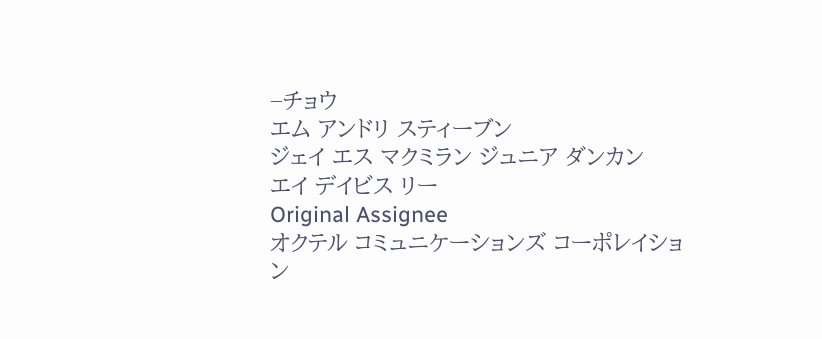−チョウ
エム アンドリ スティーブン
ジェイ エス マクミラン ジュニア ダンカン
エイ デイビス リー
Original Assignee
オクテル コミュニケーションズ コーポレイション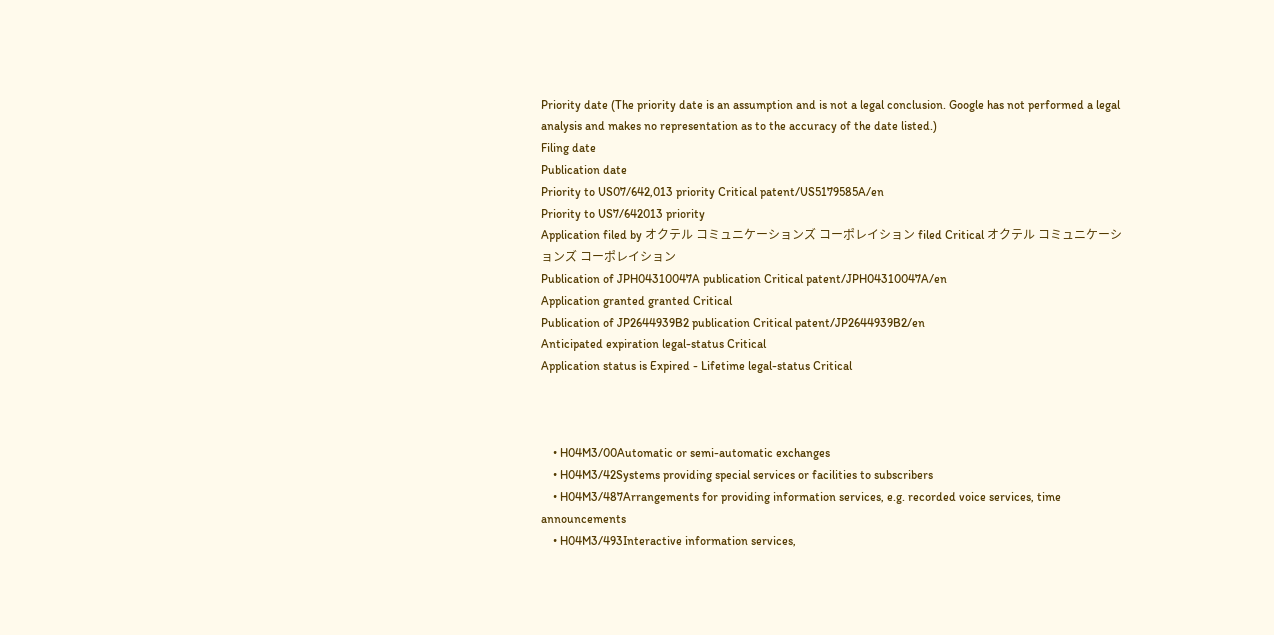Priority date (The priority date is an assumption and is not a legal conclusion. Google has not performed a legal analysis and makes no representation as to the accuracy of the date listed.)
Filing date
Publication date
Priority to US07/642,013 priority Critical patent/US5179585A/en
Priority to US7/642013 priority
Application filed by オクテル コミュニケーションズ コーポレイション filed Critical オクテル コミュニケーションズ コーポレイション
Publication of JPH04310047A publication Critical patent/JPH04310047A/en
Application granted granted Critical
Publication of JP2644939B2 publication Critical patent/JP2644939B2/en
Anticipated expiration legal-status Critical
Application status is Expired - Lifetime legal-status Critical



    • H04M3/00Automatic or semi-automatic exchanges
    • H04M3/42Systems providing special services or facilities to subscribers
    • H04M3/487Arrangements for providing information services, e.g. recorded voice services, time announcements
    • H04M3/493Interactive information services,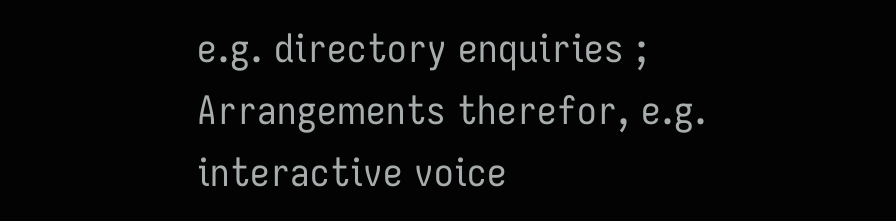e.g. directory enquiries ; Arrangements therefor, e.g. interactive voice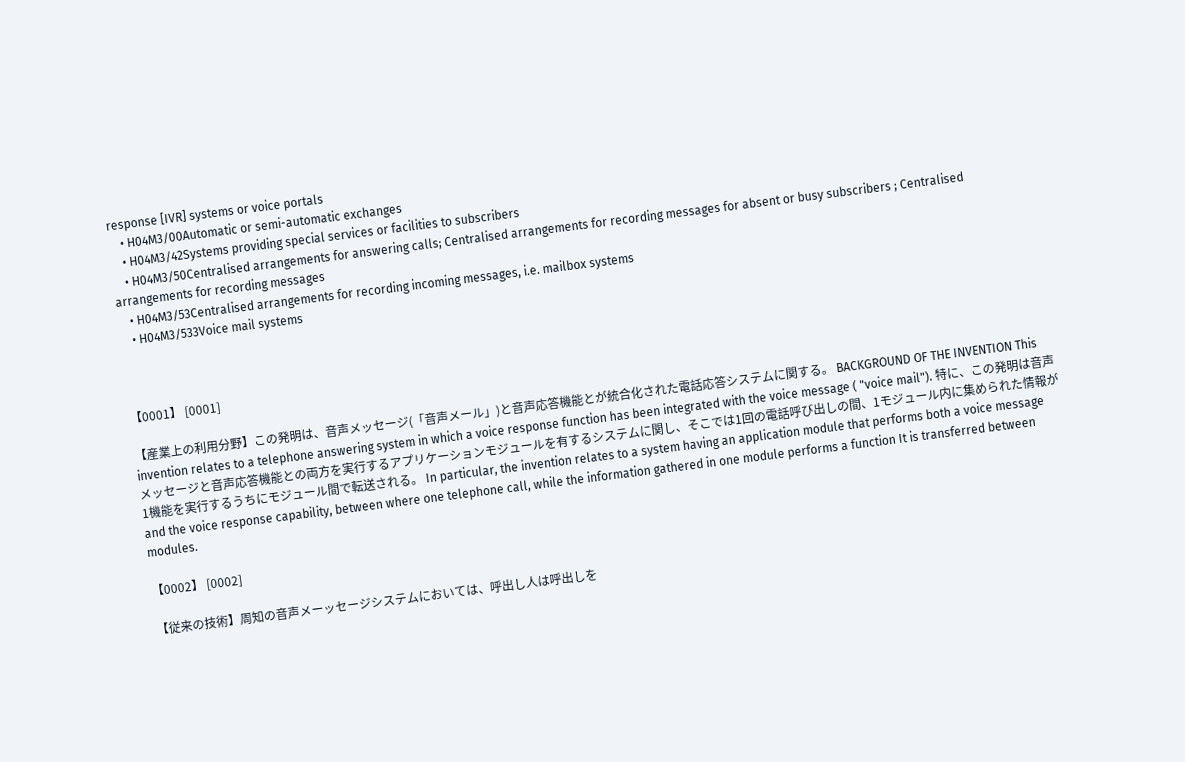response [IVR] systems or voice portals
    • H04M3/00Automatic or semi-automatic exchanges
    • H04M3/42Systems providing special services or facilities to subscribers
    • H04M3/50Centralised arrangements for answering calls; Centralised arrangements for recording messages for absent or busy subscribers ; Centralised arrangements for recording messages
    • H04M3/53Centralised arrangements for recording incoming messages, i.e. mailbox systems
    • H04M3/533Voice mail systems



【0001】 [0001]

【産業上の利用分野】この発明は、音声メッセージ(「音声メール」)と音声応答機能とが統合化された電話応答システムに関する。 BACKGROUND OF THE INVENTION This invention relates to a telephone answering system in which a voice response function has been integrated with the voice message ( "voice mail"). 特に、この発明は音声メッセージと音声応答機能との両方を実行するアプリケーションモジュールを有するシステムに関し、そこでは1回の電話呼び出しの間、1モジュール内に集められた情報が1機能を実行するうちにモジュール間で転送される。 In particular, the invention relates to a system having an application module that performs both a voice message and the voice response capability, between where one telephone call, while the information gathered in one module performs a function It is transferred between modules.

【0002】 [0002]

【従来の技術】周知の音声メーッセージシステムにおいては、呼出し人は呼出しを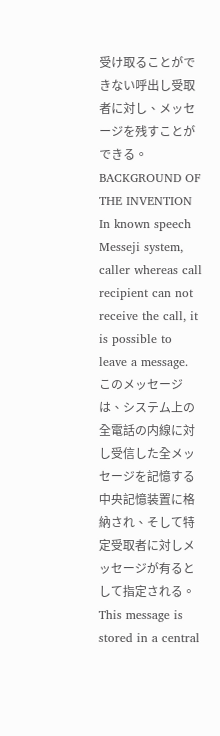受け取ることができない呼出し受取者に対し、メッセージを残すことができる。 BACKGROUND OF THE INVENTION In known speech Messeji system, caller whereas call recipient can not receive the call, it is possible to leave a message. このメッセージは、システム上の全電話の内線に対し受信した全メッセージを記憶する中央記憶装置に格納され、そして特定受取者に対しメッセージが有るとして指定される。 This message is stored in a central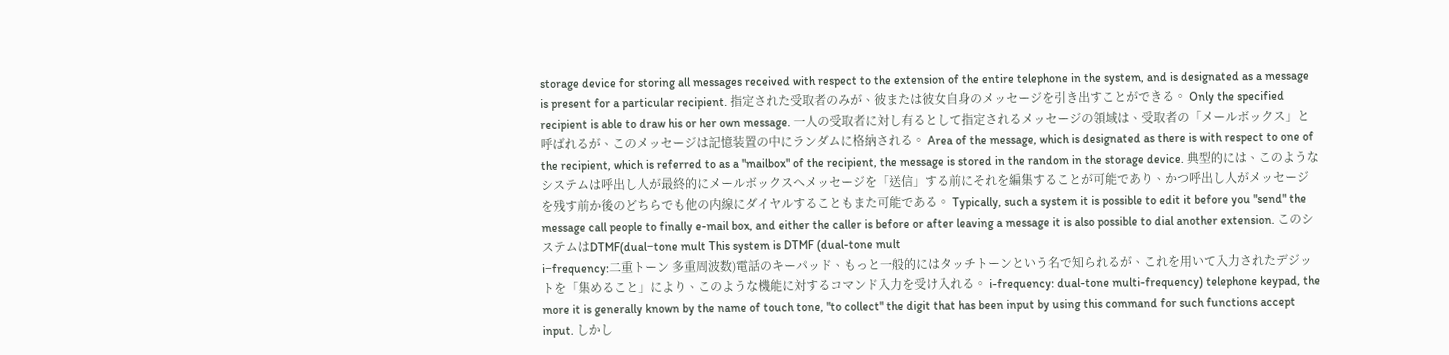storage device for storing all messages received with respect to the extension of the entire telephone in the system, and is designated as a message is present for a particular recipient. 指定された受取者のみが、彼または彼女自身のメッセージを引き出すことができる。 Only the specified recipient is able to draw his or her own message. 一人の受取者に対し有るとして指定されるメッセージの領域は、受取者の「メールボックス」と呼ばれるが、このメッセージは記憶装置の中にランダムに格納される。 Area of the message, which is designated as there is with respect to one of the recipient, which is referred to as a "mailbox" of the recipient, the message is stored in the random in the storage device. 典型的には、このようなシステムは呼出し人が最終的にメールボックスへメッセージを「送信」する前にそれを編集することが可能であり、かつ呼出し人がメッセージを残す前か後のどちらでも他の内線にダイヤルすることもまた可能である。 Typically, such a system it is possible to edit it before you "send" the message call people to finally e-mail box, and either the caller is before or after leaving a message it is also possible to dial another extension. このシステムはDTMF(dual−tone mult This system is DTMF (dual-tone mult
i−frequency:二重トーン 多重周波数)電話のキーパッド、もっと一般的にはタッチトーンという名で知られるが、これを用いて入力されたデジットを「集めること」により、このような機能に対するコマンド入力を受け入れる。 i-frequency: dual-tone multi-frequency) telephone keypad, the more it is generally known by the name of touch tone, "to collect" the digit that has been input by using this command for such functions accept input. しかし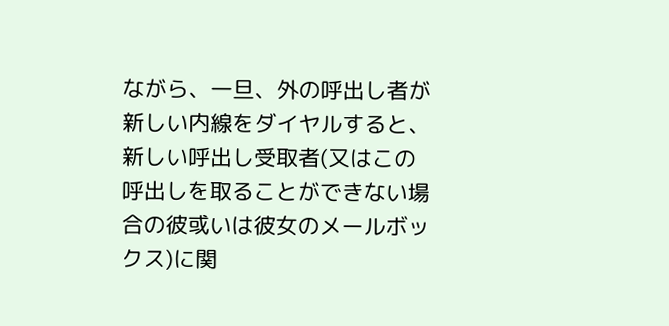ながら、一旦、外の呼出し者が新しい内線をダイヤルすると、新しい呼出し受取者(又はこの呼出しを取ることができない場合の彼或いは彼女のメールボックス)に関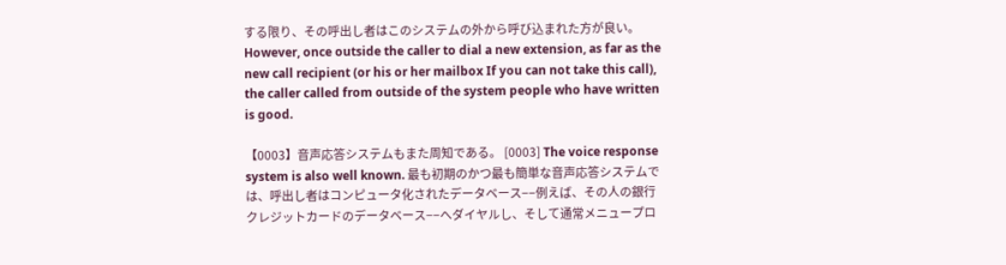する限り、その呼出し者はこのシステムの外から呼び込まれた方が良い。 However, once outside the caller to dial a new extension, as far as the new call recipient (or his or her mailbox If you can not take this call), the caller called from outside of the system people who have written is good.

【0003】音声応答システムもまた周知である。 [0003] The voice response system is also well known. 最も初期のかつ最も簡単な音声応答システムでは、呼出し者はコンピュータ化されたデータベース−−例えば、その人の銀行クレジットカードのデータベース−−へダイヤルし、そして通常メニュープロ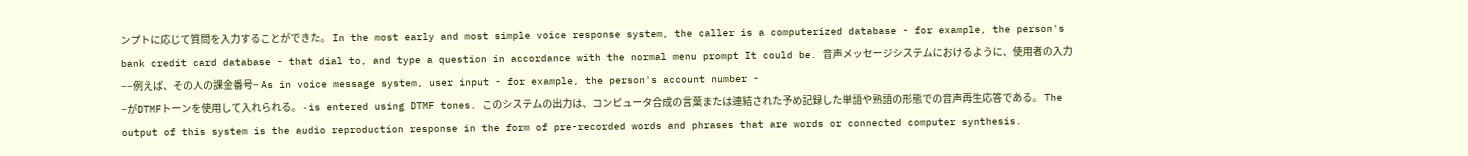ンプトに応じて質問を入力することができた。 In the most early and most simple voice response system, the caller is a computerized database - for example, the person's bank credit card database - that dial to, and type a question in accordance with the normal menu prompt It could be. 音声メッセージシステムにおけるように、使用者の入力−−例えば、その人の課金番号− As in voice message system, user input - for example, the person's account number -
−がDTMFトーンを使用して入れられる。 - is entered using DTMF tones. このシステムの出力は、コンピュータ合成の言葉または連結された予め記録した単語や熟語の形態での音声再生応答である。 The output of this system is the audio reproduction response in the form of pre-recorded words and phrases that are words or connected computer synthesis.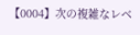【0004】次の複雑なレベ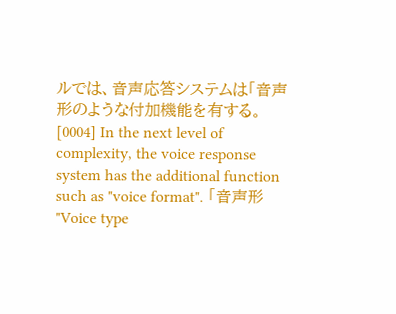ルでは、音声応答システムは「音声形のような付加機能を有する。 [0004] In the next level of complexity, the voice response system has the additional function such as "voice format". 「音声形 "Voice type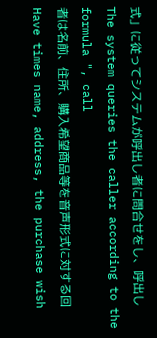式」に従ってシステムが呼出し者に問合せをし、呼出し The system queries the caller according to the formula ", call
者は名前、住所、購入希望商品等を音声形式に対する回 Have times name, address, the purchase wish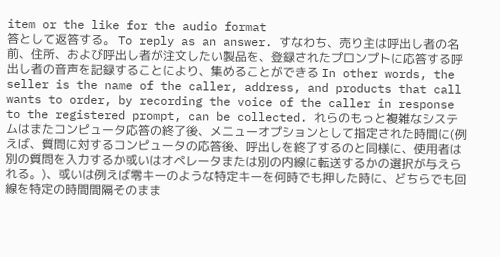item or the like for the audio format
答として返答する。 To reply as an answer. すなわち、売り主は呼出し者の名前、住所、および呼出し者が注文したい製品を、登録されたプロンプトに応答する呼出し者の音声を記録することにより、集めることができる In other words, the seller is the name of the caller, address, and products that call wants to order, by recording the voice of the caller in response to the registered prompt, can be collected. れらのもっと複雑なシステムはまたコンピュータ応答の終了後、メニューオプションとして指定された時間に(例えば、質問に対するコンピュータの応答後、呼出しを終了するのと同様に、使用者は別の質問を入力するか或いはオペレータまたは別の内線に転送するかの選択が与えられる。)、或いは例えば零キーのような特定キーを何時でも押した時に、どちらでも回線を特定の時間間隔そのまま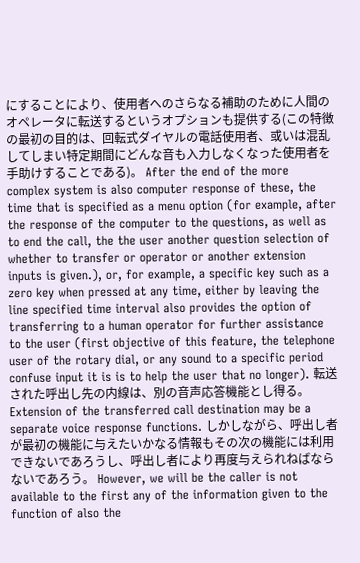にすることにより、使用者へのさらなる補助のために人間のオペレータに転送するというオプションも提供する(この特徴の最初の目的は、回転式ダイヤルの電話使用者、或いは混乱してしまい特定期間にどんな音も入力しなくなった使用者を手助けすることである)。 After the end of the more complex system is also computer response of these, the time that is specified as a menu option (for example, after the response of the computer to the questions, as well as to end the call, the the user another question selection of whether to transfer or operator or another extension inputs is given.), or, for example, a specific key such as a zero key when pressed at any time, either by leaving the line specified time interval also provides the option of transferring to a human operator for further assistance to the user (first objective of this feature, the telephone user of the rotary dial, or any sound to a specific period confuse input it is is to help the user that no longer). 転送された呼出し先の内線は、別の音声応答機能とし得る。 Extension of the transferred call destination may be a separate voice response functions. しかしながら、呼出し者が最初の機能に与えたいかなる情報もその次の機能には利用できないであろうし、呼出し者により再度与えられねばならないであろう。 However, we will be the caller is not available to the first any of the information given to the function of also the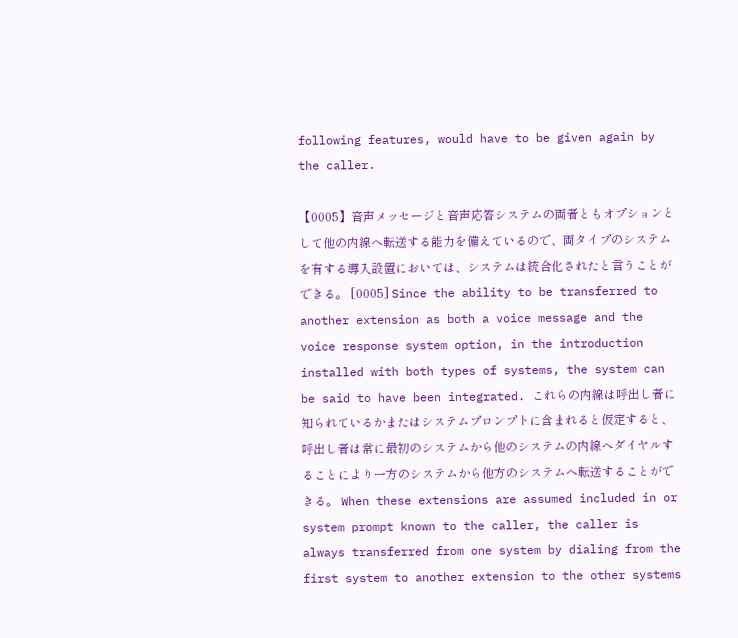following features, would have to be given again by the caller.

【0005】音声メッセージと音声応答システムの両者ともオプションとして他の内線へ転送する能力を備えているので、両タイプのシステムを有する導入設置においては、システムは統合化されたと言うことができる。 [0005] Since the ability to be transferred to another extension as both a voice message and the voice response system option, in the introduction installed with both types of systems, the system can be said to have been integrated. これらの内線は呼出し者に知られているかまたはシステムプロンプトに含まれると仮定すると、呼出し者は常に最初のシステムから他のシステムの内線へダイヤルすることにより一方のシステムから他方のシステムへ転送することができる。 When these extensions are assumed included in or system prompt known to the caller, the caller is always transferred from one system by dialing from the first system to another extension to the other systems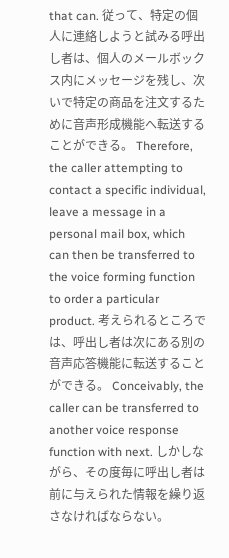that can. 従って、特定の個人に連絡しようと試みる呼出し者は、個人のメールボックス内にメッセージを残し、次いで特定の商品を注文するために音声形成機能へ転送することができる。 Therefore, the caller attempting to contact a specific individual, leave a message in a personal mail box, which can then be transferred to the voice forming function to order a particular product. 考えられるところでは、呼出し者は次にある別の音声応答機能に転送することができる。 Conceivably, the caller can be transferred to another voice response function with next. しかしながら、その度毎に呼出し者は前に与えられた情報を繰り返さなければならない。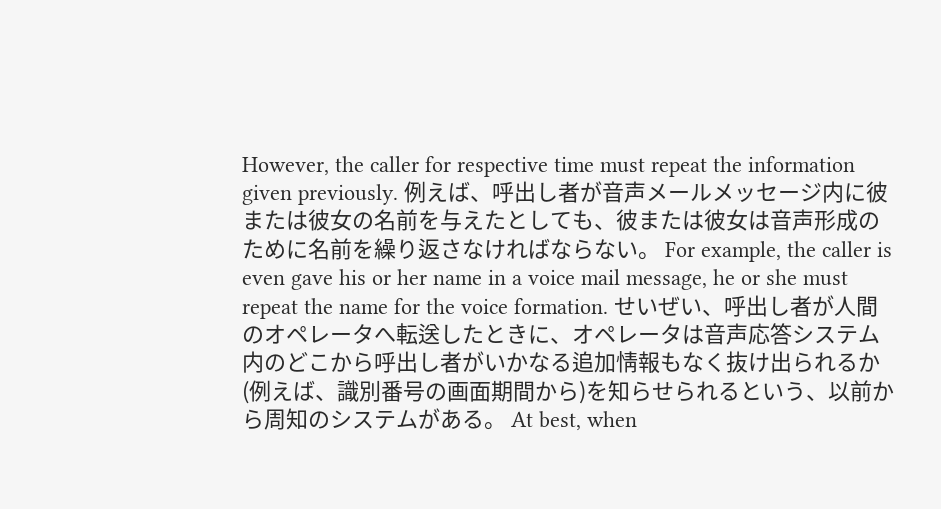However, the caller for respective time must repeat the information given previously. 例えば、呼出し者が音声メールメッセージ内に彼または彼女の名前を与えたとしても、彼または彼女は音声形成のために名前を繰り返さなければならない。 For example, the caller is even gave his or her name in a voice mail message, he or she must repeat the name for the voice formation. せいぜい、呼出し者が人間のオペレータへ転送したときに、オペレータは音声応答システム内のどこから呼出し者がいかなる追加情報もなく抜け出られるか(例えば、識別番号の画面期間から)を知らせられるという、以前から周知のシステムがある。 At best, when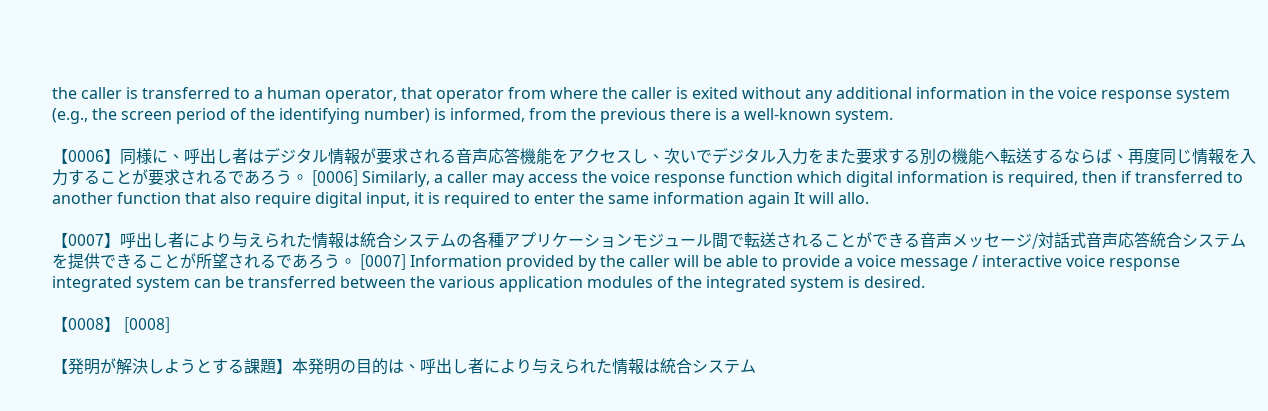the caller is transferred to a human operator, that operator from where the caller is exited without any additional information in the voice response system (e.g., the screen period of the identifying number) is informed, from the previous there is a well-known system.

【0006】同様に、呼出し者はデジタル情報が要求される音声応答機能をアクセスし、次いでデジタル入力をまた要求する別の機能へ転送するならば、再度同じ情報を入力することが要求されるであろう。 [0006] Similarly, a caller may access the voice response function which digital information is required, then if transferred to another function that also require digital input, it is required to enter the same information again It will allo.

【0007】呼出し者により与えられた情報は統合システムの各種アプリケーションモジュール間で転送されることができる音声メッセージ/対話式音声応答統合システムを提供できることが所望されるであろう。 [0007] Information provided by the caller will be able to provide a voice message / interactive voice response integrated system can be transferred between the various application modules of the integrated system is desired.

【0008】 [0008]

【発明が解決しようとする課題】本発明の目的は、呼出し者により与えられた情報は統合システム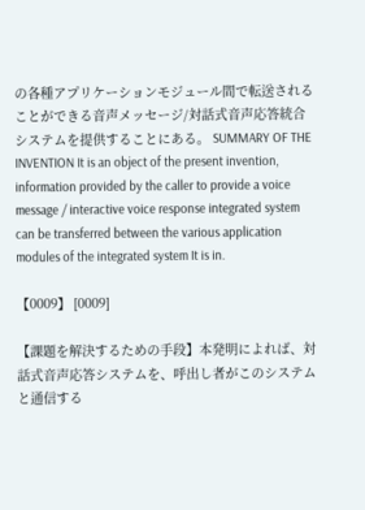の各種アプリケーションモジュール間で転送されることができる音声メッセージ/対話式音声応答統合システムを提供することにある。 SUMMARY OF THE INVENTION It is an object of the present invention, information provided by the caller to provide a voice message / interactive voice response integrated system can be transferred between the various application modules of the integrated system It is in.

【0009】 [0009]

【課題を解決するための手段】本発明によれば、対話式音声応答システムを、呼出し者がこのシステムと通信する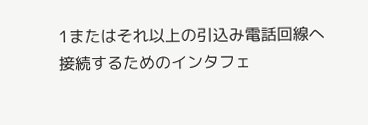1またはそれ以上の引込み電話回線へ接続するためのインタフェ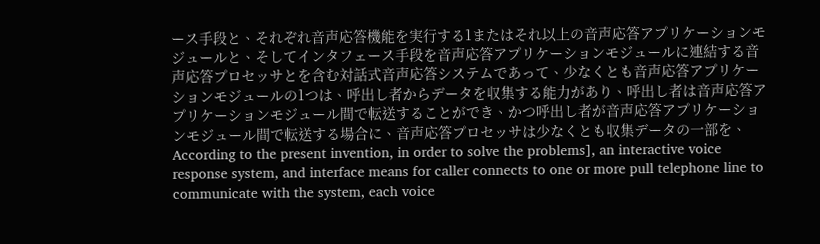ース手段と、それぞれ音声応答機能を実行する1またはそれ以上の音声応答アプリケーションモジュールと、そしてインタフェース手段を音声応答アプリケーションモジュールに連結する音声応答プロセッサとを含む対話式音声応答システムであって、少なくとも音声応答アプリケーションモジュールの1つは、呼出し者からデータを収集する能力があり、呼出し者は音声応答アプリケーションモジュール間で転送することができ、かつ呼出し者が音声応答アプリケーションモジュール間で転送する場合に、音声応答プロセッサは少なくとも収集データの一部を、 According to the present invention, in order to solve the problems], an interactive voice response system, and interface means for caller connects to one or more pull telephone line to communicate with the system, each voice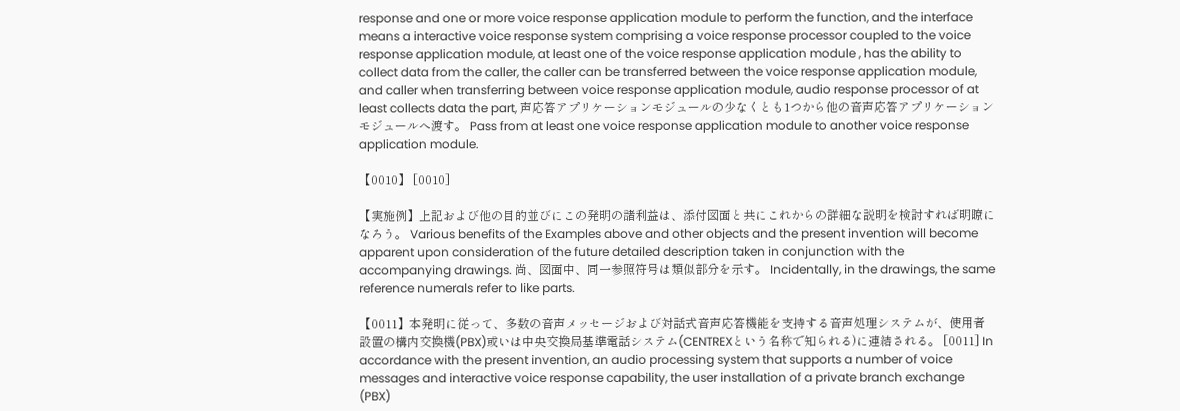response and one or more voice response application module to perform the function, and the interface means a interactive voice response system comprising a voice response processor coupled to the voice response application module, at least one of the voice response application module , has the ability to collect data from the caller, the caller can be transferred between the voice response application module, and caller when transferring between voice response application module, audio response processor of at least collects data the part, 声応答アプリケーションモジュールの少なくとも1つから他の音声応答アプリケーションモジュールへ渡す。 Pass from at least one voice response application module to another voice response application module.

【0010】 [0010]

【実施例】上記および他の目的並びにこの発明の諸利益は、添付図面と共にこれからの詳細な説明を検討すれば明瞭になろう。 Various benefits of the Examples above and other objects and the present invention will become apparent upon consideration of the future detailed description taken in conjunction with the accompanying drawings. 尚、図面中、同一参照符号は類似部分を示す。 Incidentally, in the drawings, the same reference numerals refer to like parts.

【0011】本発明に従って、多数の音声メッセージおよび対話式音声応答機能を支持する音声処理システムが、使用者設置の構内交換機(PBX)或いは中央交換局基準電話システム(CENTREXという名称で知られる)に連結される。 [0011] In accordance with the present invention, an audio processing system that supports a number of voice messages and interactive voice response capability, the user installation of a private branch exchange (PBX)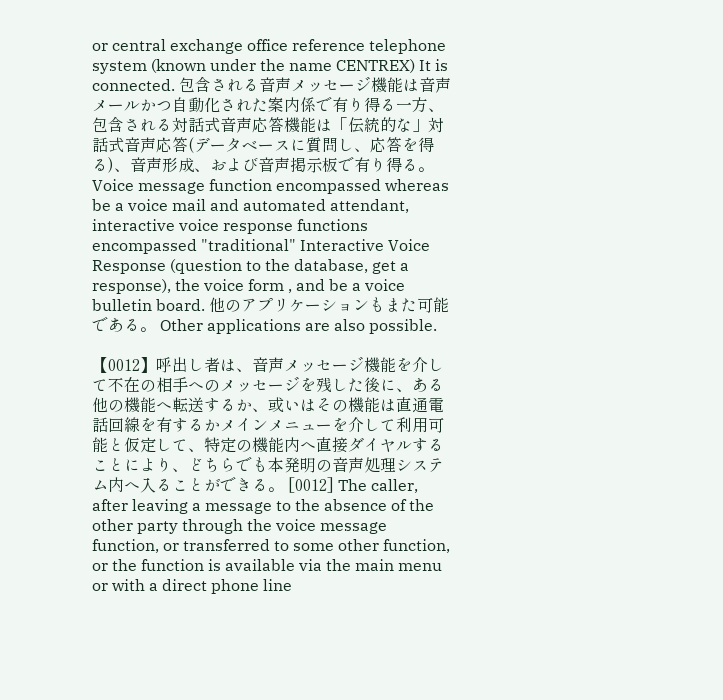or central exchange office reference telephone system (known under the name CENTREX) It is connected. 包含される音声メッセージ機能は音声メールかつ自動化された案内係で有り得る一方、包含される対話式音声応答機能は「伝統的な」対話式音声応答(データベースに質問し、応答を得る)、音声形成、および音声掲示板で有り得る。 Voice message function encompassed whereas be a voice mail and automated attendant, interactive voice response functions encompassed "traditional" Interactive Voice Response (question to the database, get a response), the voice form , and be a voice bulletin board. 他のアプリケーションもまた可能である。 Other applications are also possible.

【0012】呼出し者は、音声メッセージ機能を介して不在の相手へのメッセージを残した後に、ある他の機能へ転送するか、或いはその機能は直通電話回線を有するかメインメニューを介して利用可能と仮定して、特定の機能内へ直接ダイヤルすることにより、どちらでも本発明の音声処理システム内へ入ることができる。 [0012] The caller, after leaving a message to the absence of the other party through the voice message function, or transferred to some other function, or the function is available via the main menu or with a direct phone line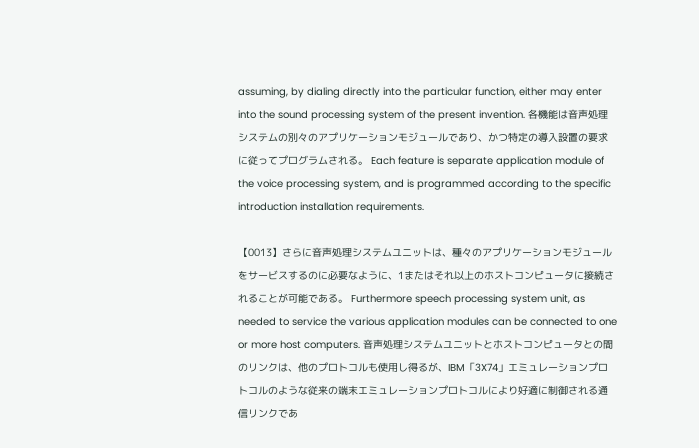assuming, by dialing directly into the particular function, either may enter into the sound processing system of the present invention. 各機能は音声処理システムの別々のアプリケーションモジュールであり、かつ特定の導入設置の要求に従ってプログラムされる。 Each feature is separate application module of the voice processing system, and is programmed according to the specific introduction installation requirements.

【0013】さらに音声処理システムユニットは、種々のアプリケーションモジュールをサービスするのに必要なように、1またはそれ以上のホストコンピュータに接続されることが可能である。 Furthermore speech processing system unit, as needed to service the various application modules can be connected to one or more host computers. 音声処理システムユニットとホストコンピュータとの間のリンクは、他のプロトコルも使用し得るが、IBM「3X74」エミュレーションプロトコルのような従来の端末エミュレーションプロトコルにより好適に制御される通信リンクであ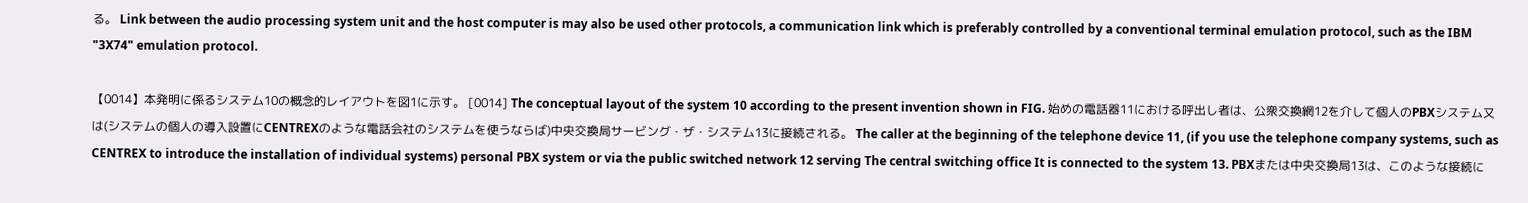る。 Link between the audio processing system unit and the host computer is may also be used other protocols, a communication link which is preferably controlled by a conventional terminal emulation protocol, such as the IBM "3X74" emulation protocol.

【0014】本発明に係るシステム10の概念的レイアウトを図1に示す。 [0014] The conceptual layout of the system 10 according to the present invention shown in FIG. 始めの電話器11における呼出し者は、公衆交換網12を介して個人のPBXシステム又は(システムの個人の導入設置にCENTREXのような電話会社のシステムを使うならば)中央交換局サービング・ザ・システム13に接続される。 The caller at the beginning of the telephone device 11, (if you use the telephone company systems, such as CENTREX to introduce the installation of individual systems) personal PBX system or via the public switched network 12 serving The central switching office It is connected to the system 13. PBXまたは中央交換局13は、このような接続に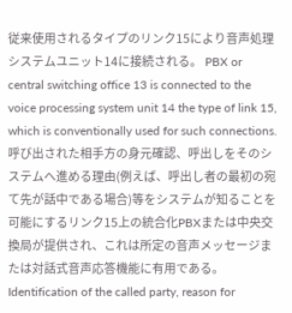従来使用されるタイプのリンク15により音声処理システムユニット14に接続される。 PBX or central switching office 13 is connected to the voice processing system unit 14 the type of link 15, which is conventionally used for such connections. 呼び出された相手方の身元確認、呼出しをそのシステムへ進める理由(例えば、呼出し者の最初の宛て先が話中である場合)等をシステムが知ることを可能にするリンク15上の統合化PBXまたは中央交換局が提供され、これは所定の音声メッセージまたは対話式音声応答機能に有用である。 Identification of the called party, reason for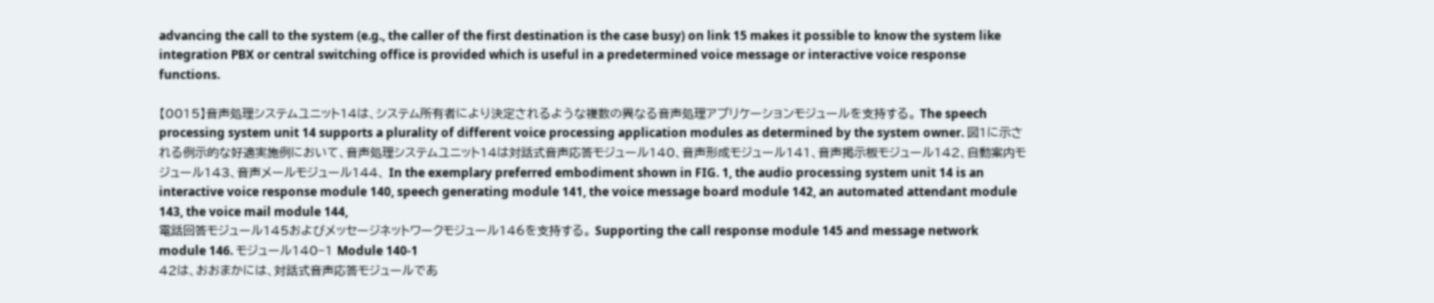advancing the call to the system (e.g., the caller of the first destination is the case busy) on link 15 makes it possible to know the system like integration PBX or central switching office is provided which is useful in a predetermined voice message or interactive voice response functions.

【0015】音声処理システムユニット14は、システム所有者により決定されるような複数の異なる音声処理アプリケーションモジュールを支持する。 The speech processing system unit 14 supports a plurality of different voice processing application modules as determined by the system owner. 図1に示される例示的な好適実施例において、音声処理システムユニット14は対話式音声応答モジュール140、音声形成モジュール141、音声掲示板モジュール142、自動案内モジュール143、音声メールモジュール144、 In the exemplary preferred embodiment shown in FIG. 1, the audio processing system unit 14 is an interactive voice response module 140, speech generating module 141, the voice message board module 142, an automated attendant module 143, the voice mail module 144,
電話回答モジュール145およびメッセージネットワークモジュール146を支持する。 Supporting the call response module 145 and message network module 146. モジュール140−1 Module 140-1
42は、おおまかには、対話式音声応答モジュールであ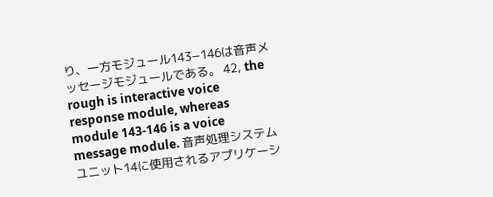り、一方モジュール143−146は音声メッセージモジュールである。 42, the rough is interactive voice response module, whereas module 143-146 is a voice message module. 音声処理システムユニット14に使用されるアプリケーシ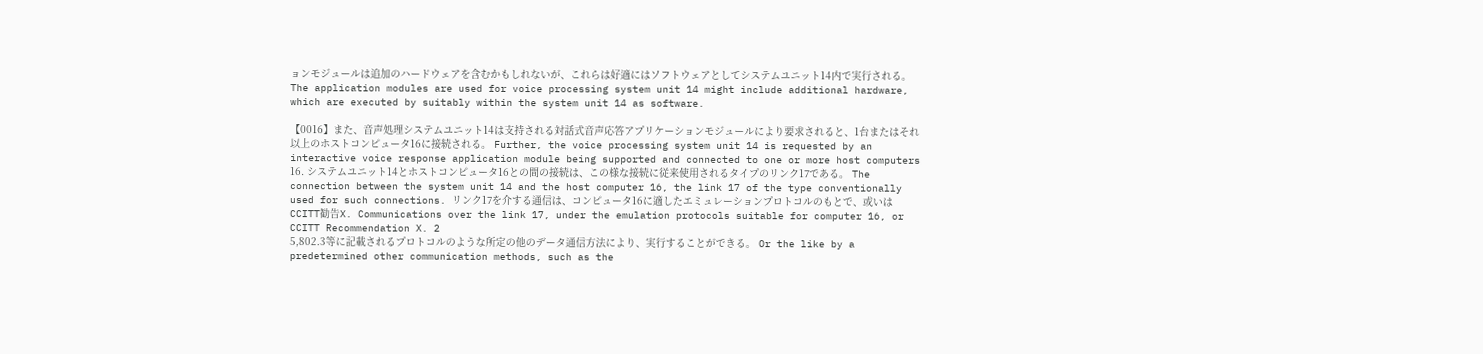ョンモジュールは追加のハードウェアを含むかもしれないが、これらは好適にはソフトウェアとしてシステムユニット14内で実行される。 The application modules are used for voice processing system unit 14 might include additional hardware, which are executed by suitably within the system unit 14 as software.

【0016】また、音声処理システムユニット14は支持される対話式音声応答アプリケーションモジュールにより要求されると、1台またはそれ以上のホストコンピュータ16に接続される。 Further, the voice processing system unit 14 is requested by an interactive voice response application module being supported and connected to one or more host computers 16. システムユニット14とホストコンピュータ16との間の接続は、この様な接続に従来使用されるタイプのリンク17である。 The connection between the system unit 14 and the host computer 16, the link 17 of the type conventionally used for such connections. リンク17を介する通信は、コンピュータ16に適したエミュレーションプロトコルのもとで、或いはCCITT勧告X. Communications over the link 17, under the emulation protocols suitable for computer 16, or CCITT Recommendation X. 2
5,802.3等に記載されるプロトコルのような所定の他のデータ通信方法により、実行することができる。 Or the like by a predetermined other communication methods, such as the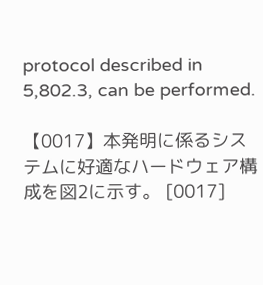protocol described in 5,802.3, can be performed.

【0017】本発明に係るシステムに好適なハードウェア構成を図2に示す。 [0017]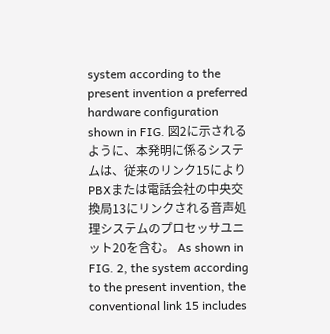system according to the present invention a preferred hardware configuration shown in FIG. 図2に示されるように、本発明に係るシステムは、従来のリンク15によりPBXまたは電話会社の中央交換局13にリンクされる音声処理システムのプロセッサユニット20を含む。 As shown in FIG. 2, the system according to the present invention, the conventional link 15 includes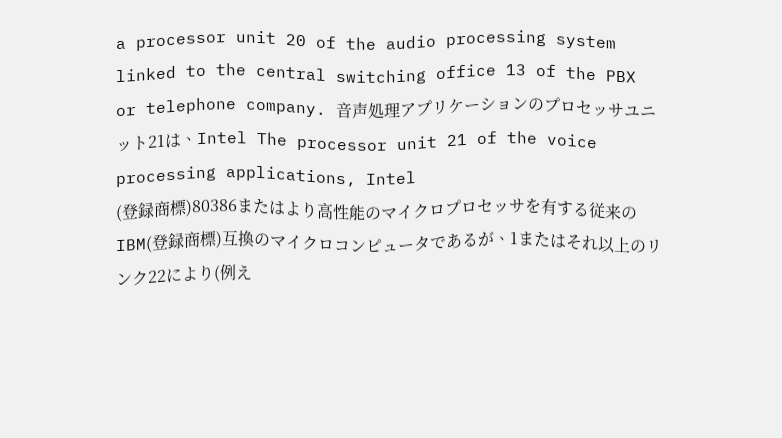a processor unit 20 of the audio processing system linked to the central switching office 13 of the PBX or telephone company. 音声処理アプリケーションのプロセッサユニット21は、Intel The processor unit 21 of the voice processing applications, Intel
(登録商標)80386またはより高性能のマイクロプロセッサを有する従来のIBM(登録商標)互換のマイクロコンピュータであるが、1またはそれ以上のリンク22により(例え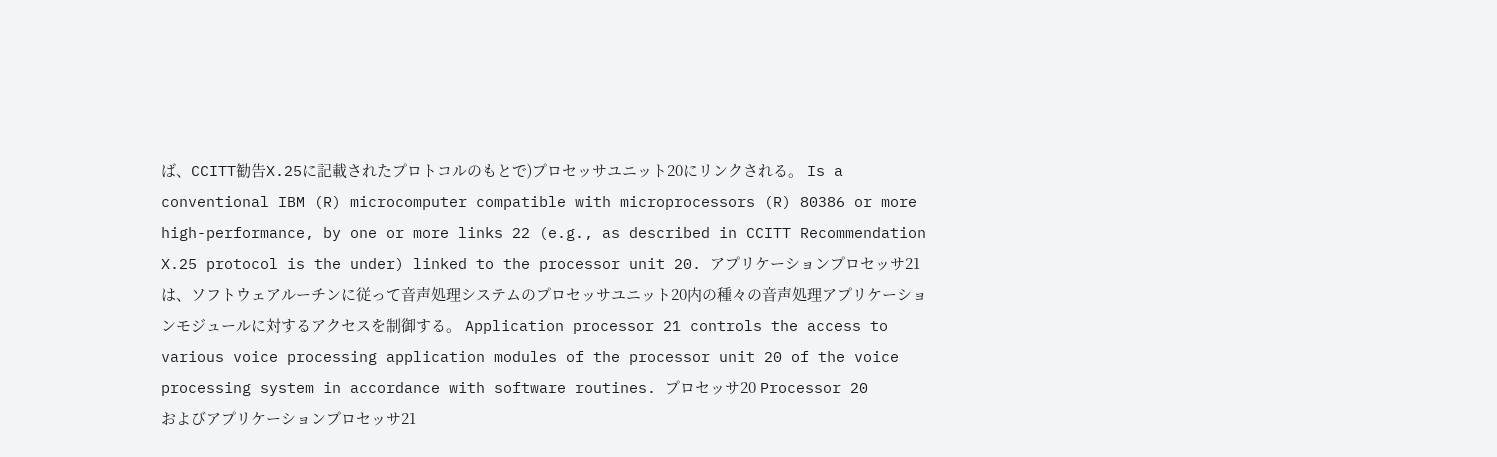ば、CCITT勧告X.25に記載されたプロトコルのもとで)プロセッサユニット20にリンクされる。 Is a conventional IBM (R) microcomputer compatible with microprocessors (R) 80386 or more high-performance, by one or more links 22 (e.g., as described in CCITT Recommendation X.25 protocol is the under) linked to the processor unit 20. アプリケーションプロセッサ21は、ソフトウェアルーチンに従って音声処理システムのプロセッサユニット20内の種々の音声処理アプリケーションモジュールに対するアクセスを制御する。 Application processor 21 controls the access to various voice processing application modules of the processor unit 20 of the voice processing system in accordance with software routines. プロセッサ20 Processor 20
およびアプリケーションプロセッサ21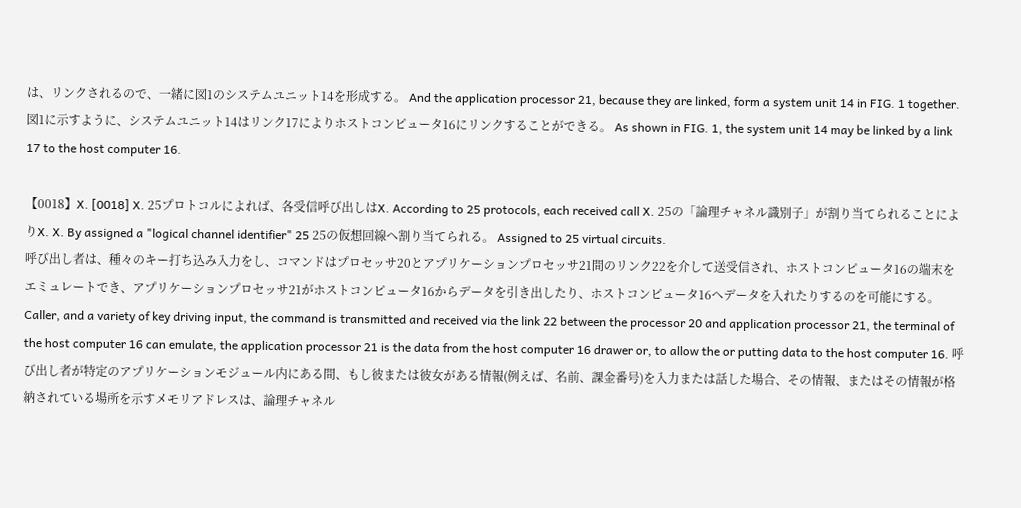は、リンクされるので、一緒に図1のシステムユニット14を形成する。 And the application processor 21, because they are linked, form a system unit 14 in FIG. 1 together. 図1に示すように、システムユニット14はリンク17によりホストコンピュータ16にリンクすることができる。 As shown in FIG. 1, the system unit 14 may be linked by a link 17 to the host computer 16.

【0018】X. [0018] X. 25プロトコルによれば、各受信呼び出しはX. According to 25 protocols, each received call X. 25の「論理チャネル識別子」が割り当てられることによりX. X. By assigned a "logical channel identifier" 25 25の仮想回線へ割り当てられる。 Assigned to 25 virtual circuits.
呼び出し者は、種々のキー打ち込み入力をし、コマンドはプロセッサ20とアプリケーションプロセッサ21間のリンク22を介して送受信され、ホストコンピュータ16の端末をエミュレートでき、アプリケーションプロセッサ21がホストコンピュータ16からデータを引き出したり、ホストコンピュータ16へデータを入れたりするのを可能にする。 Caller, and a variety of key driving input, the command is transmitted and received via the link 22 between the processor 20 and application processor 21, the terminal of the host computer 16 can emulate, the application processor 21 is the data from the host computer 16 drawer or, to allow the or putting data to the host computer 16. 呼び出し者が特定のアプリケーションモジュール内にある間、もし彼または彼女がある情報(例えば、名前、課金番号)を入力または話した場合、その情報、またはその情報が格納されている場所を示すメモリアドレスは、論理チャネル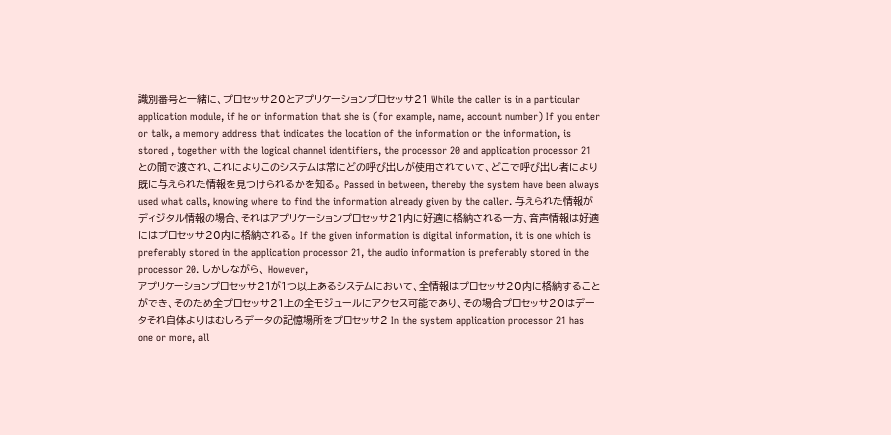識別番号と一緒に、プロセッサ20とアプリケーションプロセッサ21 While the caller is in a particular application module, if he or information that she is (for example, name, account number) If you enter or talk, a memory address that indicates the location of the information or the information, is stored , together with the logical channel identifiers, the processor 20 and application processor 21
との間で渡され、これによりこのシステムは常にどの呼び出しが使用されていて、どこで呼び出し者により既に与えられた情報を見つけられるかを知る。 Passed in between, thereby the system have been always used what calls, knowing where to find the information already given by the caller. 与えられた情報がディジタル情報の場合、それはアプリケーションプロセッサ21内に好適に格納される一方、音声情報は好適にはプロセッサ20内に格納される。 If the given information is digital information, it is one which is preferably stored in the application processor 21, the audio information is preferably stored in the processor 20. しかしながら、 However,
アプリケーションプロセッサ21が1つ以上あるシステムにおいて、全情報はプロセッサ20内に格納することができ、そのため全プロセッサ21上の全モジュールにアクセス可能であり、その場合プロセッサ20はデータそれ自体よりはむしろデータの記憶場所をプロセッサ2 In the system application processor 21 has one or more, all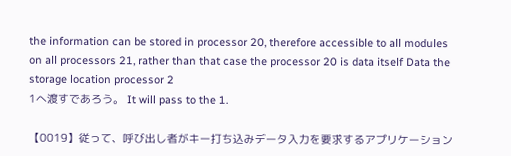the information can be stored in processor 20, therefore accessible to all modules on all processors 21, rather than that case the processor 20 is data itself Data the storage location processor 2
1へ渡すであろう。 It will pass to the 1.

【0019】従って、呼び出し者がキー打ち込みデータ入力を要求するアプリケーション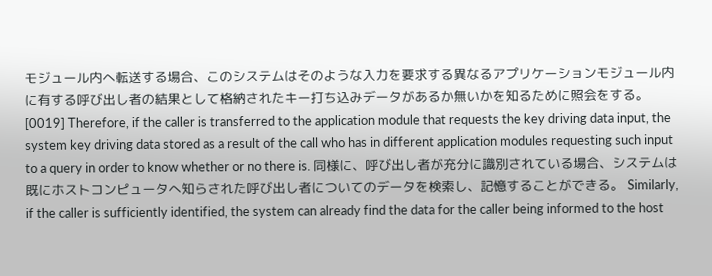モジュール内へ転送する場合、このシステムはそのような入力を要求する異なるアプリケーションモジュール内に有する呼び出し者の結果として格納されたキー打ち込みデータがあるか無いかを知るために照会をする。 [0019] Therefore, if the caller is transferred to the application module that requests the key driving data input, the system key driving data stored as a result of the call who has in different application modules requesting such input to a query in order to know whether or no there is. 同様に、呼び出し者が充分に識別されている場合、システムは既にホストコンピュータへ知らされた呼び出し者についてのデータを検索し、記憶することができる。 Similarly, if the caller is sufficiently identified, the system can already find the data for the caller being informed to the host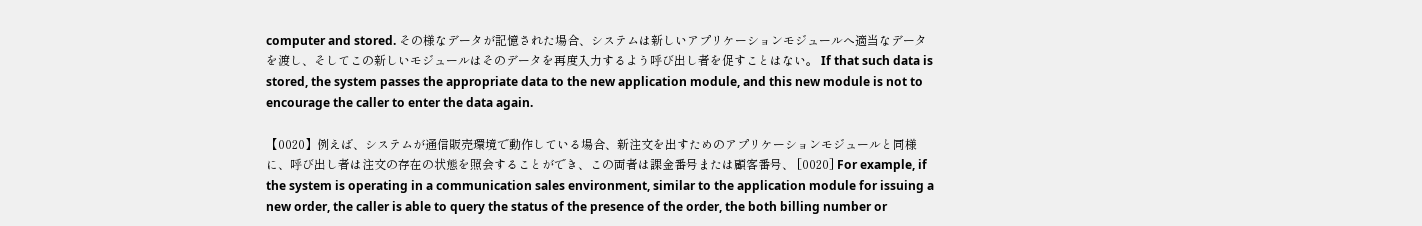computer and stored. その様なデータが記憶された場合、システムは新しいアプリケーションモジュールへ適当なデータを渡し、そしてこの新しいモジュールはそのデータを再度入力するよう呼び出し者を促すことはない。 If that such data is stored, the system passes the appropriate data to the new application module, and this new module is not to encourage the caller to enter the data again.

【0020】例えば、システムが通信販売環境で動作している場合、新注文を出すためのアプリケーションモジュールと同様に、呼び出し者は注文の存在の状態を照会することができ、この両者は課金番号または顧客番号、 [0020] For example, if the system is operating in a communication sales environment, similar to the application module for issuing a new order, the caller is able to query the status of the presence of the order, the both billing number or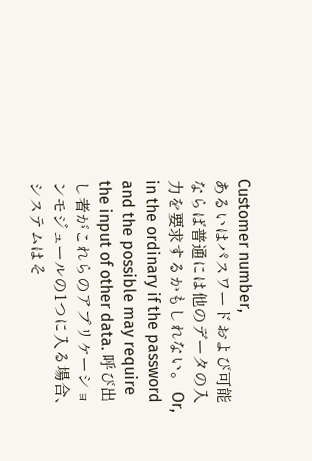Customer number,
あるいはパスワードおよび可能ならば普通には他のデータの入力を要求するかもしれない。 Or, in the ordinary if the password and the possible may require the input of other data. 呼び出し者がこれらのアプリケーションモジュールの1つに入る場合、システムはそ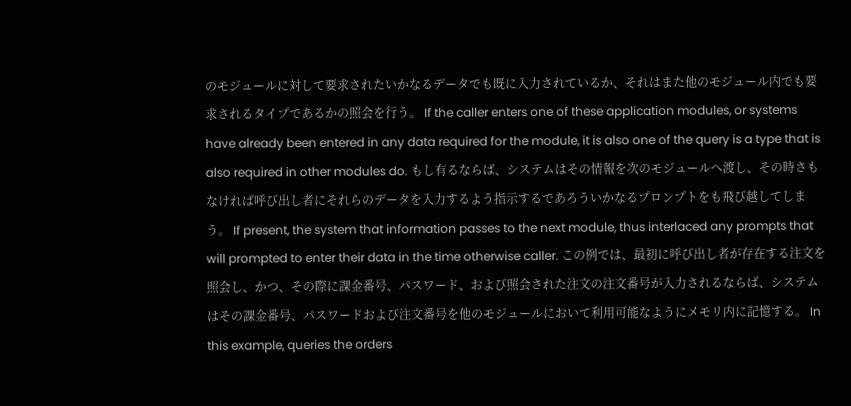のモジュールに対して要求されたいかなるデータでも既に入力されているか、それはまた他のモジュール内でも要求されるタイプであるかの照会を行う。 If the caller enters one of these application modules, or systems have already been entered in any data required for the module, it is also one of the query is a type that is also required in other modules do. もし有るならば、システムはその情報を次のモジュールへ渡し、その時さもなければ呼び出し者にそれらのデータを入力するよう指示するであろういかなるプロンプトをも飛び越してしまう。 If present, the system that information passes to the next module, thus interlaced any prompts that will prompted to enter their data in the time otherwise caller. この例では、最初に呼び出し者が存在する注文を照会し、かつ、その際に課金番号、パスワード、および照会された注文の注文番号が入力されるならば、システムはその課金番号、パスワードおよび注文番号を他のモジュールにおいて利用可能なようにメモリ内に記憶する。 In this example, queries the orders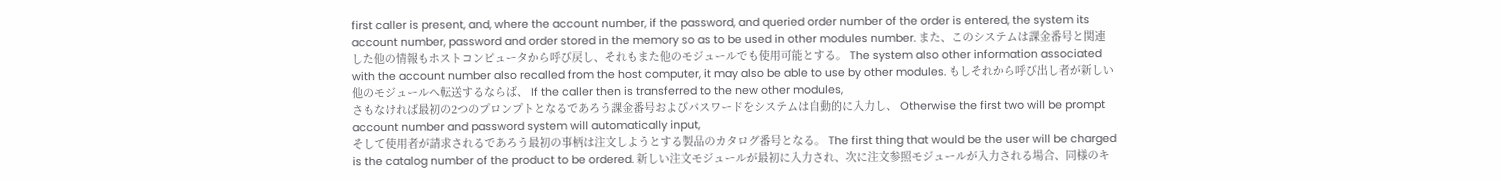first caller is present, and, where the account number, if the password, and queried order number of the order is entered, the system its account number, password and order stored in the memory so as to be used in other modules number. また、このシステムは課金番号と関連した他の情報もホストコンピュータから呼び戻し、それもまた他のモジュールでも使用可能とする。 The system also other information associated with the account number also recalled from the host computer, it may also be able to use by other modules. もしそれから呼び出し者が新しい他のモジュールへ転送するならば、 If the caller then is transferred to the new other modules,
さもなければ最初の2つのプロンプトとなるであろう課金番号およびパスワードをシステムは自動的に入力し、 Otherwise the first two will be prompt account number and password system will automatically input,
そして使用者が請求されるであろう最初の事柄は注文しようとする製品のカタログ番号となる。 The first thing that would be the user will be charged is the catalog number of the product to be ordered. 新しい注文モジュールが最初に入力され、次に注文参照モジュールが入力される場合、同様のキ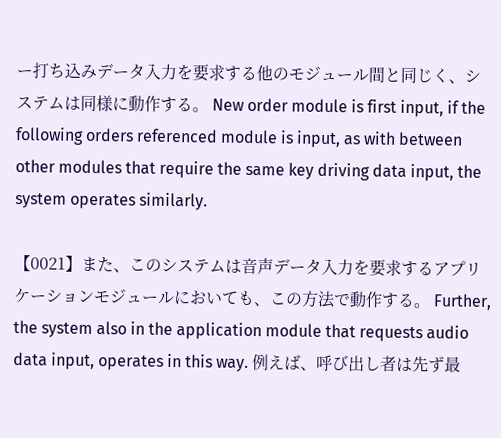ー打ち込みデータ入力を要求する他のモジュール間と同じく、システムは同様に動作する。 New order module is first input, if the following orders referenced module is input, as with between other modules that require the same key driving data input, the system operates similarly.

【0021】また、このシステムは音声データ入力を要求するアプリケーションモジュールにおいても、この方法で動作する。 Further, the system also in the application module that requests audio data input, operates in this way. 例えば、呼び出し者は先ず最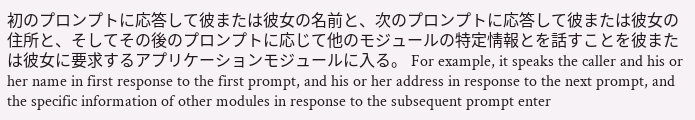初のプロンプトに応答して彼または彼女の名前と、次のプロンプトに応答して彼または彼女の住所と、そしてその後のプロンプトに応じて他のモジュールの特定情報とを話すことを彼または彼女に要求するアプリケーションモジュールに入る。 For example, it speaks the caller and his or her name in first response to the first prompt, and his or her address in response to the next prompt, and the specific information of other modules in response to the subsequent prompt enter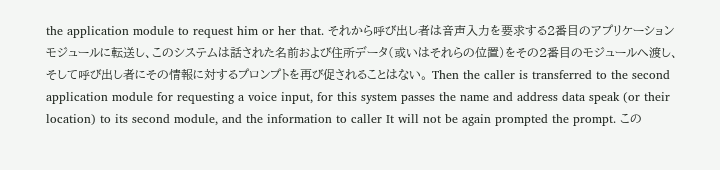the application module to request him or her that. それから呼び出し者は音声入力を要求する2番目のアプリケーションモジュールに転送し、このシステムは話された名前および住所データ(或いはそれらの位置)をその2番目のモジュールへ渡し、そして呼び出し者にその情報に対するプロンプトを再び促されることはない。 Then the caller is transferred to the second application module for requesting a voice input, for this system passes the name and address data speak (or their location) to its second module, and the information to caller It will not be again prompted the prompt. この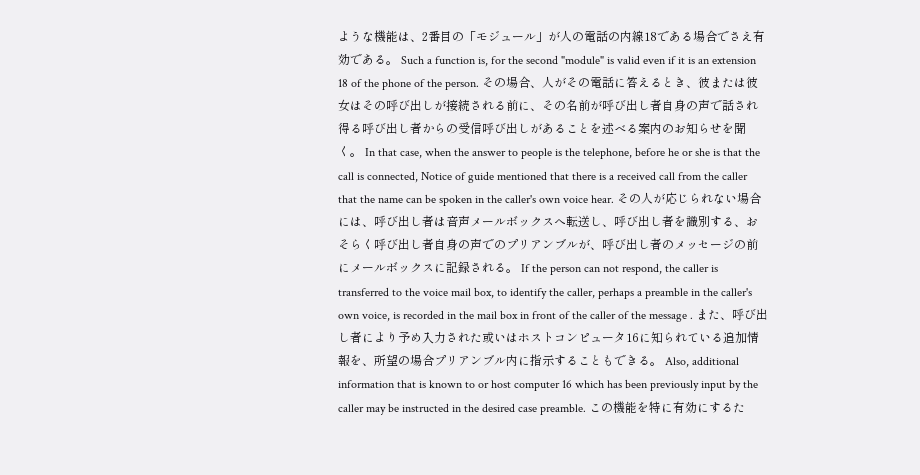ような機能は、2番目の「モジュール」が人の電話の内線18である場合でさえ有効である。 Such a function is, for the second "module" is valid even if it is an extension 18 of the phone of the person. その場合、人がその電話に答えるとき、彼または彼女はその呼び出しが接続される前に、その名前が呼び出し者自身の声で話され得る呼び出し者からの受信呼び出しがあることを述べる案内のお知らせを聞く。 In that case, when the answer to people is the telephone, before he or she is that the call is connected, Notice of guide mentioned that there is a received call from the caller that the name can be spoken in the caller's own voice hear. その人が応じられない場合には、呼び出し者は音声メールボックスへ転送し、呼び出し者を識別する、おそらく呼び出し者自身の声でのプリアンブルが、呼び出し者のメッセージの前にメールボックスに記録される。 If the person can not respond, the caller is transferred to the voice mail box, to identify the caller, perhaps a preamble in the caller's own voice, is recorded in the mail box in front of the caller of the message . また、呼び出し者により予め入力された或いはホストコンピュータ16に知られている追加情報を、所望の場合プリアンブル内に指示することもできる。 Also, additional information that is known to or host computer 16 which has been previously input by the caller may be instructed in the desired case preamble. この機能を特に有効にするた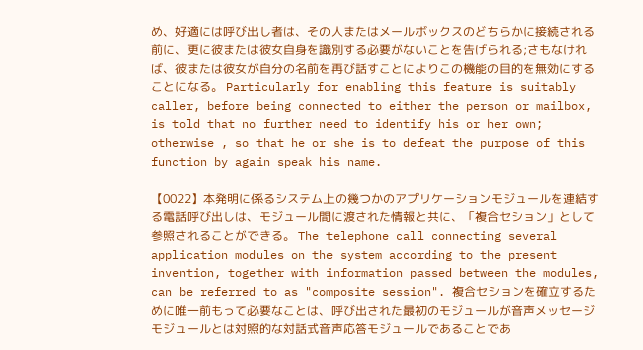め、好適には呼び出し者は、その人またはメールボックスのどちらかに接続される前に、更に彼または彼女自身を識別する必要がないことを告げられる;さもなければ、彼または彼女が自分の名前を再び話すことによりこの機能の目的を無効にすることになる。 Particularly for enabling this feature is suitably caller, before being connected to either the person or mailbox, is told that no further need to identify his or her own; otherwise , so that he or she is to defeat the purpose of this function by again speak his name.

【0022】本発明に係るシステム上の幾つかのアプリケーションモジュールを連結する電話呼び出しは、モジュール間に渡された情報と共に、「複合セション」として参照されることができる。 The telephone call connecting several application modules on the system according to the present invention, together with information passed between the modules, can be referred to as "composite session". 複合セションを確立するために唯一前もって必要なことは、呼び出された最初のモジュールが音声メッセージモジュールとは対照的な対話式音声応答モジュールであることであ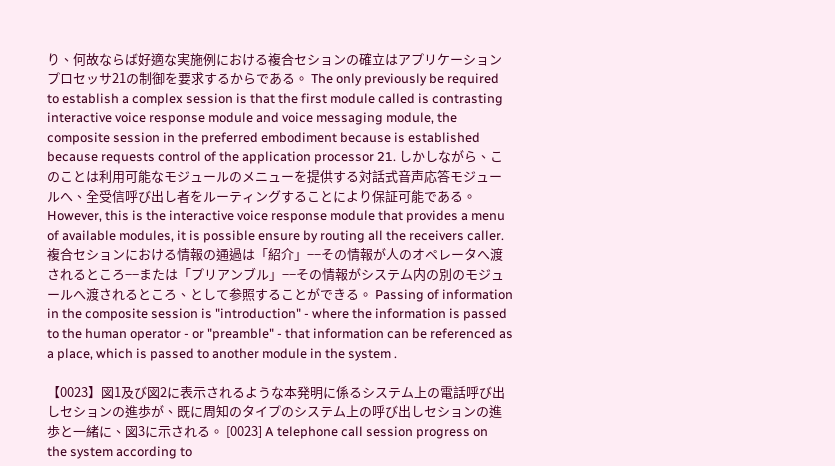り、何故ならば好適な実施例における複合セションの確立はアプリケーションプロセッサ21の制御を要求するからである。 The only previously be required to establish a complex session is that the first module called is contrasting interactive voice response module and voice messaging module, the composite session in the preferred embodiment because is established because requests control of the application processor 21. しかしながら、このことは利用可能なモジュールのメニューを提供する対話式音声応答モジュールへ、全受信呼び出し者をルーティングすることにより保証可能である。 However, this is the interactive voice response module that provides a menu of available modules, it is possible ensure by routing all the receivers caller. 複合セションにおける情報の通過は「紹介」−−その情報が人のオペレータへ渡されるところ−−または「プリアンブル」−−その情報がシステム内の別のモジュールへ渡されるところ、として参照することができる。 Passing of information in the composite session is "introduction" - where the information is passed to the human operator - or "preamble" - that information can be referenced as a place, which is passed to another module in the system .

【0023】図1及び図2に表示されるような本発明に係るシステム上の電話呼び出しセションの進歩が、既に周知のタイプのシステム上の呼び出しセションの進歩と一緒に、図3に示される。 [0023] A telephone call session progress on the system according to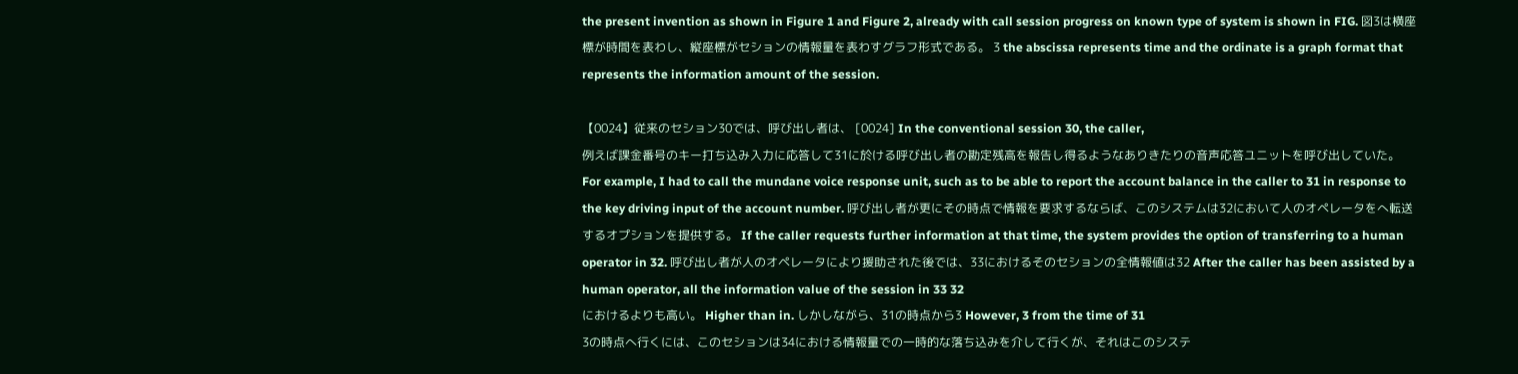the present invention as shown in Figure 1 and Figure 2, already with call session progress on known type of system is shown in FIG. 図3は横座標が時間を表わし、縦座標がセションの情報量を表わすグラフ形式である。 3 the abscissa represents time and the ordinate is a graph format that represents the information amount of the session.

【0024】従来のセション30では、呼び出し者は、 [0024] In the conventional session 30, the caller,
例えば課金番号のキー打ち込み入力に応答して31に於ける呼び出し者の勘定残高を報告し得るようなありきたりの音声応答ユニットを呼び出していた。 For example, I had to call the mundane voice response unit, such as to be able to report the account balance in the caller to 31 in response to the key driving input of the account number. 呼び出し者が更にその時点で情報を要求するならば、このシステムは32において人のオペレータをへ転送するオプションを提供する。 If the caller requests further information at that time, the system provides the option of transferring to a human operator in 32. 呼び出し者が人のオペレータにより援助された後では、33におけるそのセションの全情報値は32 After the caller has been assisted by a human operator, all the information value of the session in 33 32
におけるよりも高い。 Higher than in. しかしながら、31の時点から3 However, 3 from the time of 31
3の時点へ行くには、このセションは34における情報量での一時的な落ち込みを介して行くが、それはこのシステ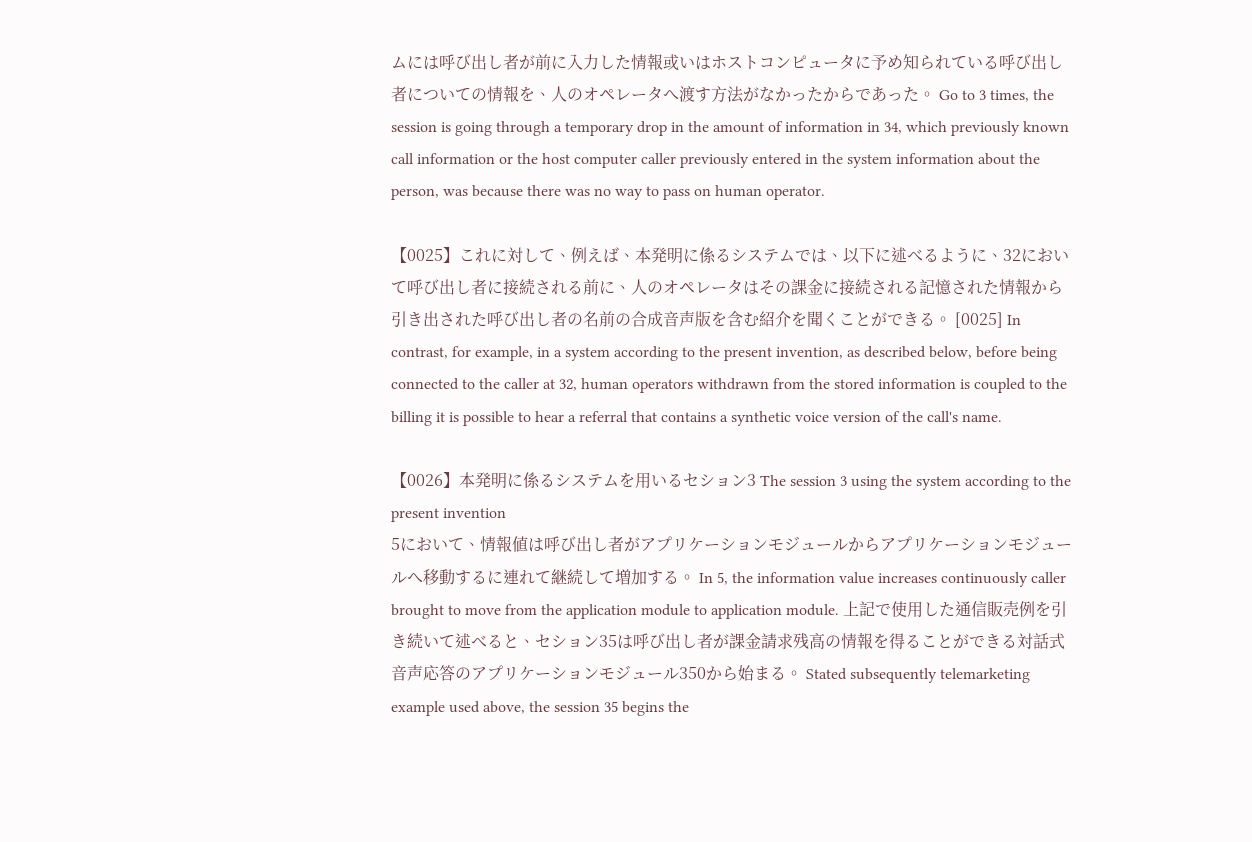ムには呼び出し者が前に入力した情報或いはホストコンピュータに予め知られている呼び出し者についての情報を、人のオペレータへ渡す方法がなかったからであった。 Go to 3 times, the session is going through a temporary drop in the amount of information in 34, which previously known call information or the host computer caller previously entered in the system information about the person, was because there was no way to pass on human operator.

【0025】これに対して、例えば、本発明に係るシステムでは、以下に述べるように、32において呼び出し者に接続される前に、人のオペレータはその課金に接続される記憶された情報から引き出された呼び出し者の名前の合成音声版を含む紹介を聞くことができる。 [0025] In contrast, for example, in a system according to the present invention, as described below, before being connected to the caller at 32, human operators withdrawn from the stored information is coupled to the billing it is possible to hear a referral that contains a synthetic voice version of the call's name.

【0026】本発明に係るシステムを用いるセション3 The session 3 using the system according to the present invention
5において、情報値は呼び出し者がアプリケーションモジュールからアプリケーションモジュールへ移動するに連れて継続して増加する。 In 5, the information value increases continuously caller brought to move from the application module to application module. 上記で使用した通信販売例を引き続いて述べると、セション35は呼び出し者が課金請求残高の情報を得ることができる対話式音声応答のアプリケーションモジュール350から始まる。 Stated subsequently telemarketing example used above, the session 35 begins the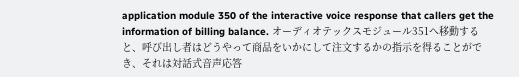application module 350 of the interactive voice response that callers get the information of billing balance. オーディオテックスモジュール351へ移動すると、呼び出し者はどうやって商品をいかにして注文するかの指示を得ることができ、それは対話式音声応答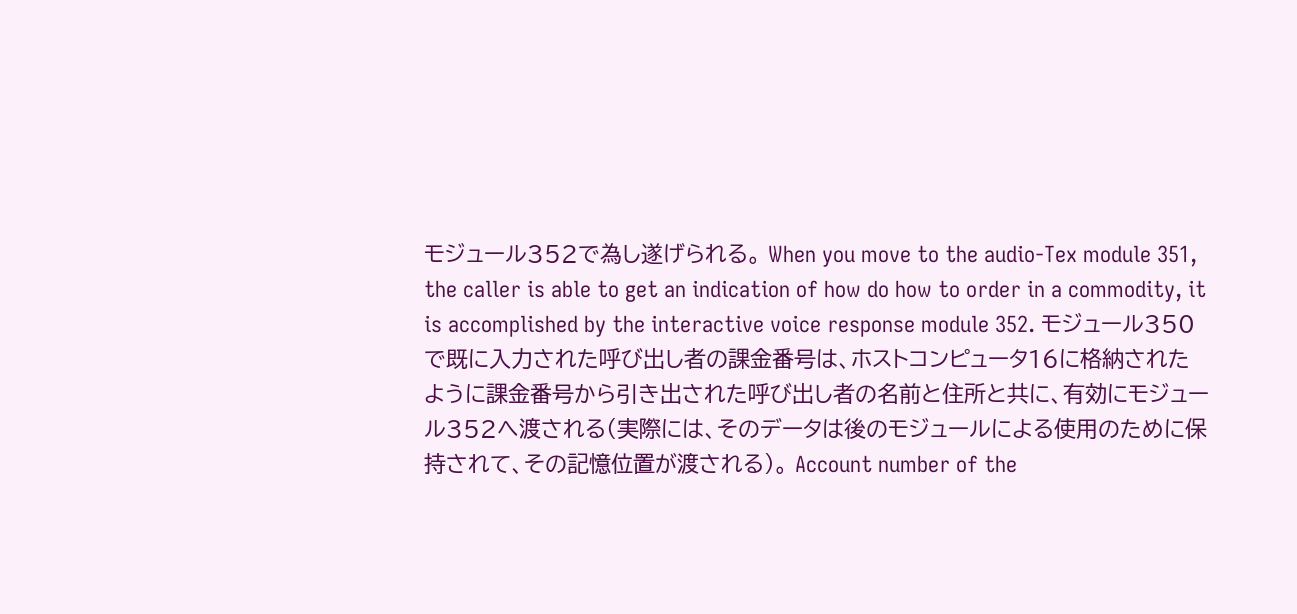モジュール352で為し遂げられる。 When you move to the audio-Tex module 351, the caller is able to get an indication of how do how to order in a commodity, it is accomplished by the interactive voice response module 352. モジュール350で既に入力された呼び出し者の課金番号は、ホストコンピュータ16に格納されたように課金番号から引き出された呼び出し者の名前と住所と共に、有効にモジュール352へ渡される(実際には、そのデータは後のモジュールによる使用のために保持されて、その記憶位置が渡される)。 Account number of the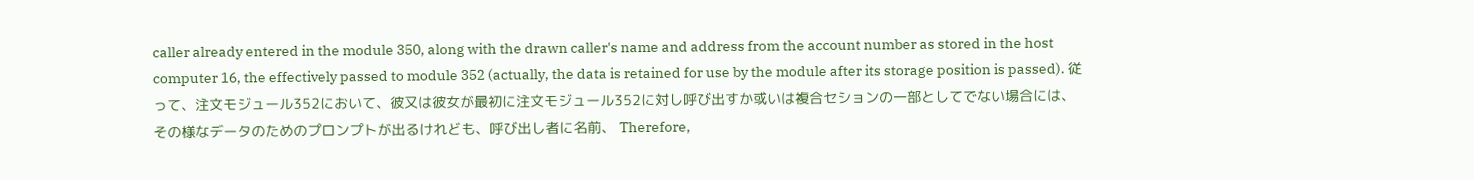caller already entered in the module 350, along with the drawn caller's name and address from the account number as stored in the host computer 16, the effectively passed to module 352 (actually, the data is retained for use by the module after its storage position is passed). 従って、注文モジュール352において、彼又は彼女が最初に注文モジュール352に対し呼び出すか或いは複合セションの一部としてでない場合には、その様なデータのためのプロンプトが出るけれども、呼び出し者に名前、 Therefore,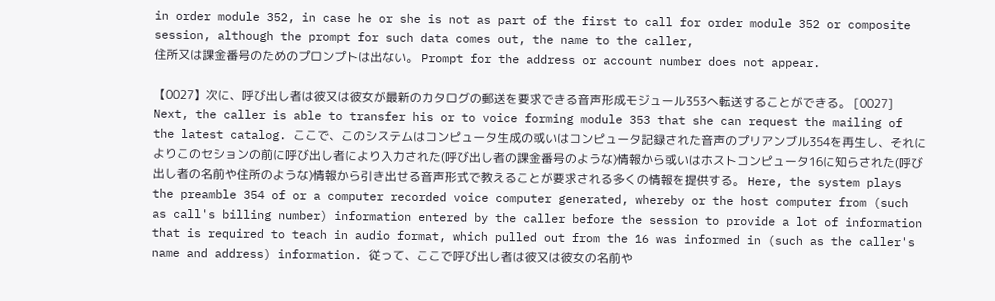in order module 352, in case he or she is not as part of the first to call for order module 352 or composite session, although the prompt for such data comes out, the name to the caller,
住所又は課金番号のためのプロンプトは出ない。 Prompt for the address or account number does not appear.

【0027】次に、呼び出し者は彼又は彼女が最新のカタログの郵送を要求できる音声形成モジュール353へ転送することができる。 [0027] Next, the caller is able to transfer his or to voice forming module 353 that she can request the mailing of the latest catalog. ここで、このシステムはコンピュータ生成の或いはコンピュータ記録された音声のプリアンブル354を再生し、それによりこのセションの前に呼び出し者により入力された(呼び出し者の課金番号のような)情報から或いはホストコンピュータ16に知らされた(呼び出し者の名前や住所のような)情報から引き出せる音声形式で教えることが要求される多くの情報を提供する。 Here, the system plays the preamble 354 of or a computer recorded voice computer generated, whereby or the host computer from (such as call's billing number) information entered by the caller before the session to provide a lot of information that is required to teach in audio format, which pulled out from the 16 was informed in (such as the caller's name and address) information. 従って、ここで呼び出し者は彼又は彼女の名前や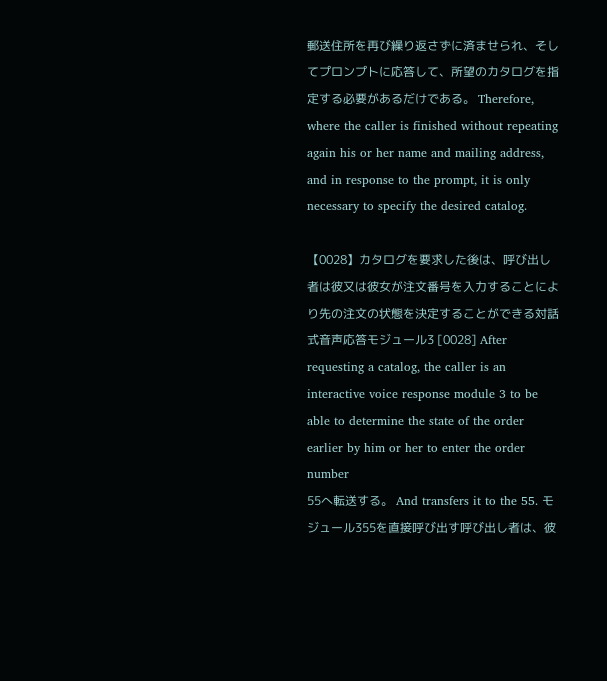郵送住所を再び繰り返さずに済ませられ、そしてプロンプトに応答して、所望のカタログを指定する必要があるだけである。 Therefore, where the caller is finished without repeating again his or her name and mailing address, and in response to the prompt, it is only necessary to specify the desired catalog.

【0028】カタログを要求した後は、呼び出し者は彼又は彼女が注文番号を入力することにより先の注文の状態を決定することができる対話式音声応答モジュール3 [0028] After requesting a catalog, the caller is an interactive voice response module 3 to be able to determine the state of the order earlier by him or her to enter the order number
55へ転送する。 And transfers it to the 55. モジュール355を直接呼び出す呼び出し者は、彼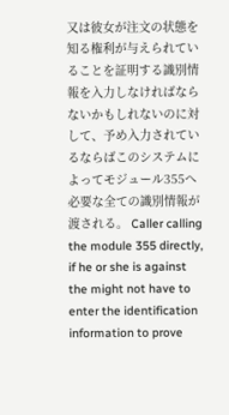又は彼女が注文の状態を知る権利が与えられていることを証明する識別情報を入力しなければならないかもしれないのに対して、予め入力されているならばこのシステムによってモジュール355へ必要な全ての識別情報が渡される。 Caller calling the module 355 directly, if he or she is against the might not have to enter the identification information to prove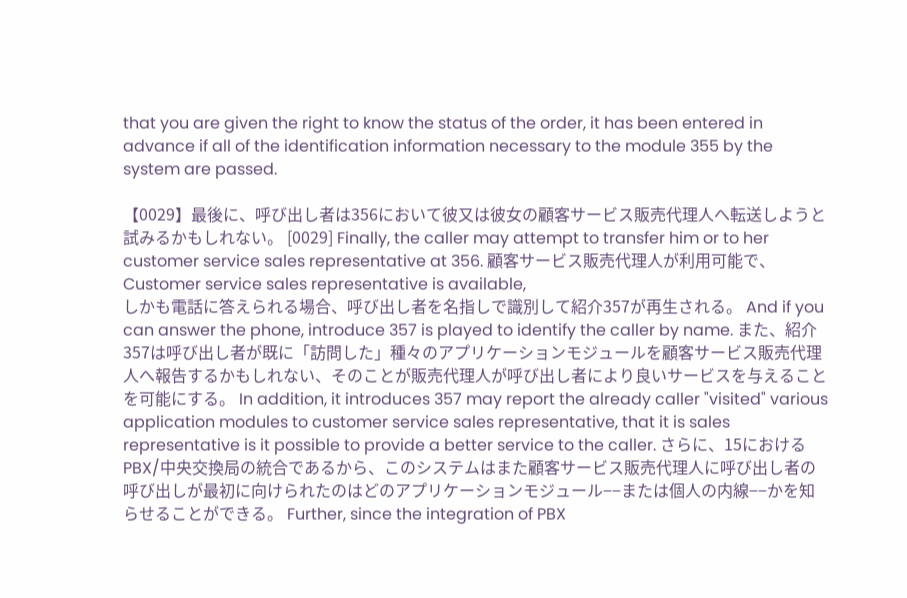that you are given the right to know the status of the order, it has been entered in advance if all of the identification information necessary to the module 355 by the system are passed.

【0029】最後に、呼び出し者は356において彼又は彼女の顧客サービス販売代理人へ転送しようと試みるかもしれない。 [0029] Finally, the caller may attempt to transfer him or to her customer service sales representative at 356. 顧客サービス販売代理人が利用可能で、 Customer service sales representative is available,
しかも電話に答えられる場合、呼び出し者を名指しで識別して紹介357が再生される。 And if you can answer the phone, introduce 357 is played to identify the caller by name. また、紹介357は呼び出し者が既に「訪問した」種々のアプリケーションモジュールを顧客サービス販売代理人へ報告するかもしれない、そのことが販売代理人が呼び出し者により良いサービスを与えることを可能にする。 In addition, it introduces 357 may report the already caller "visited" various application modules to customer service sales representative, that it is sales representative is it possible to provide a better service to the caller. さらに、15におけるPBX/中央交換局の統合であるから、このシステムはまた顧客サービス販売代理人に呼び出し者の呼び出しが最初に向けられたのはどのアプリケーションモジュール−−または個人の内線−−かを知らせることができる。 Further, since the integration of PBX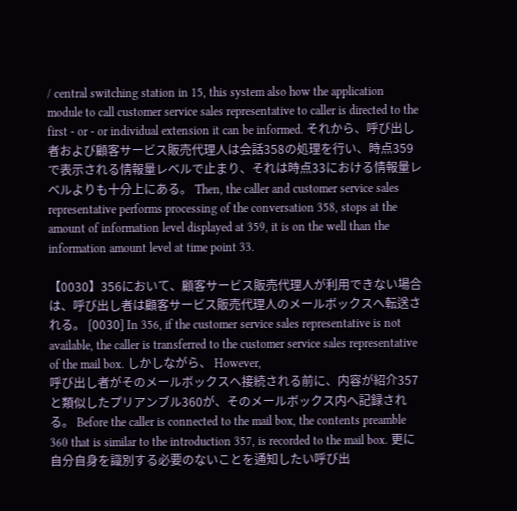/ central switching station in 15, this system also how the application module to call customer service sales representative to caller is directed to the first - or - or individual extension it can be informed. それから、呼び出し者および顧客サービス販売代理人は会話358の処理を行い、時点359で表示される情報量レベルで止まり、それは時点33における情報量レベルよりも十分上にある。 Then, the caller and customer service sales representative performs processing of the conversation 358, stops at the amount of information level displayed at 359, it is on the well than the information amount level at time point 33.

【0030】356において、顧客サービス販売代理人が利用できない場合は、呼び出し者は顧客サービス販売代理人のメールボックスへ転送される。 [0030] In 356, if the customer service sales representative is not available, the caller is transferred to the customer service sales representative of the mail box. しかしながら、 However,
呼び出し者がそのメールボックスへ接続される前に、内容が紹介357と類似したプリアンブル360が、そのメールボックス内へ記録される。 Before the caller is connected to the mail box, the contents preamble 360 that is similar to the introduction 357, is recorded to the mail box. 更に自分自身を識別する必要のないことを通知したい呼び出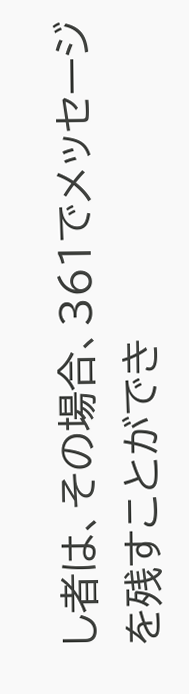し者は、その場合、361でメッセージを残すことができ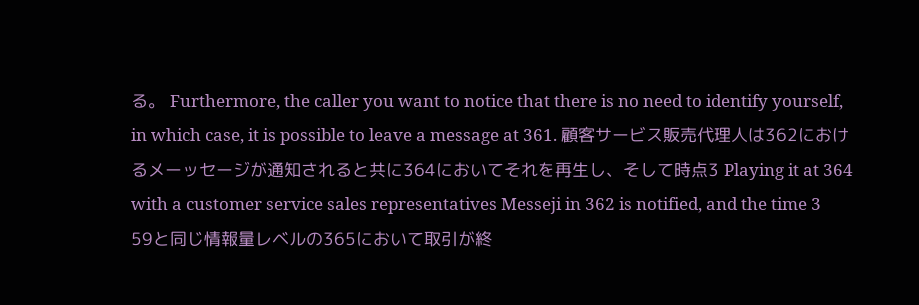る。 Furthermore, the caller you want to notice that there is no need to identify yourself, in which case, it is possible to leave a message at 361. 顧客サービス販売代理人は362におけるメーッセージが通知されると共に364においてそれを再生し、そして時点3 Playing it at 364 with a customer service sales representatives Messeji in 362 is notified, and the time 3
59と同じ情報量レベルの365において取引が終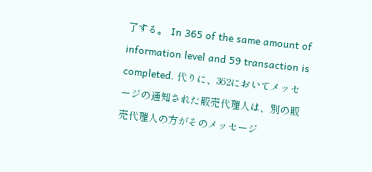了する。 In 365 of the same amount of information level and 59 transaction is completed. 代りに、362においてメッセージの通知された販売代理人は、別の販売代理人の方がそのメッセージ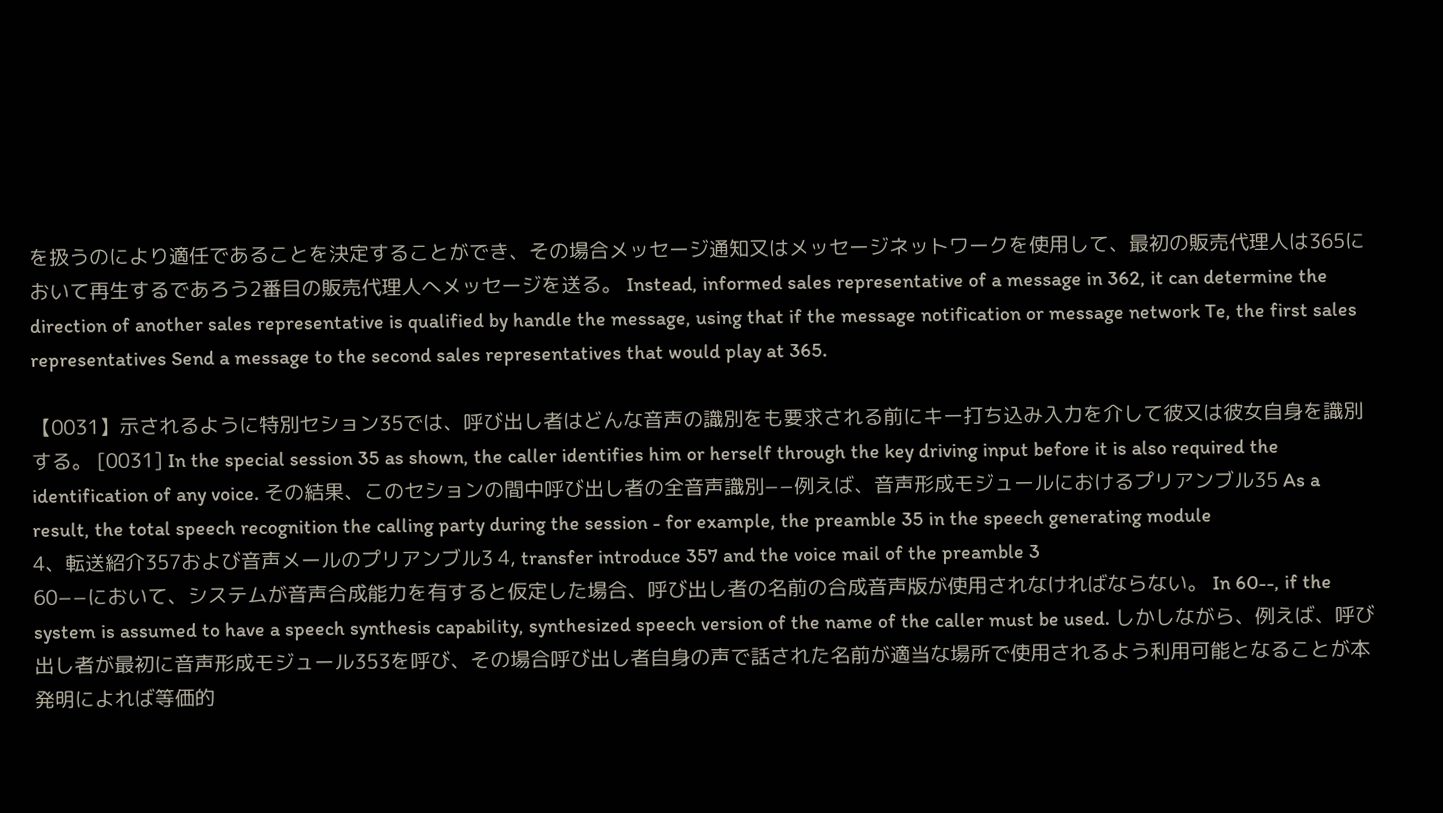を扱うのにより適任であることを決定することができ、その場合メッセージ通知又はメッセージネットワークを使用して、最初の販売代理人は365において再生するであろう2番目の販売代理人へメッセージを送る。 Instead, informed sales representative of a message in 362, it can determine the direction of another sales representative is qualified by handle the message, using that if the message notification or message network Te, the first sales representatives Send a message to the second sales representatives that would play at 365.

【0031】示されるように特別セション35では、呼び出し者はどんな音声の識別をも要求される前にキー打ち込み入力を介して彼又は彼女自身を識別する。 [0031] In the special session 35 as shown, the caller identifies him or herself through the key driving input before it is also required the identification of any voice. その結果、このセションの間中呼び出し者の全音声識別−−例えば、音声形成モジュールにおけるプリアンブル35 As a result, the total speech recognition the calling party during the session - for example, the preamble 35 in the speech generating module
4、転送紹介357および音声メールのプリアンブル3 4, transfer introduce 357 and the voice mail of the preamble 3
60−−において、システムが音声合成能力を有すると仮定した場合、呼び出し者の名前の合成音声版が使用されなければならない。 In 60--, if the system is assumed to have a speech synthesis capability, synthesized speech version of the name of the caller must be used. しかしながら、例えば、呼び出し者が最初に音声形成モジュール353を呼び、その場合呼び出し者自身の声で話された名前が適当な場所で使用されるよう利用可能となることが本発明によれば等価的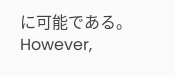に可能である。 However,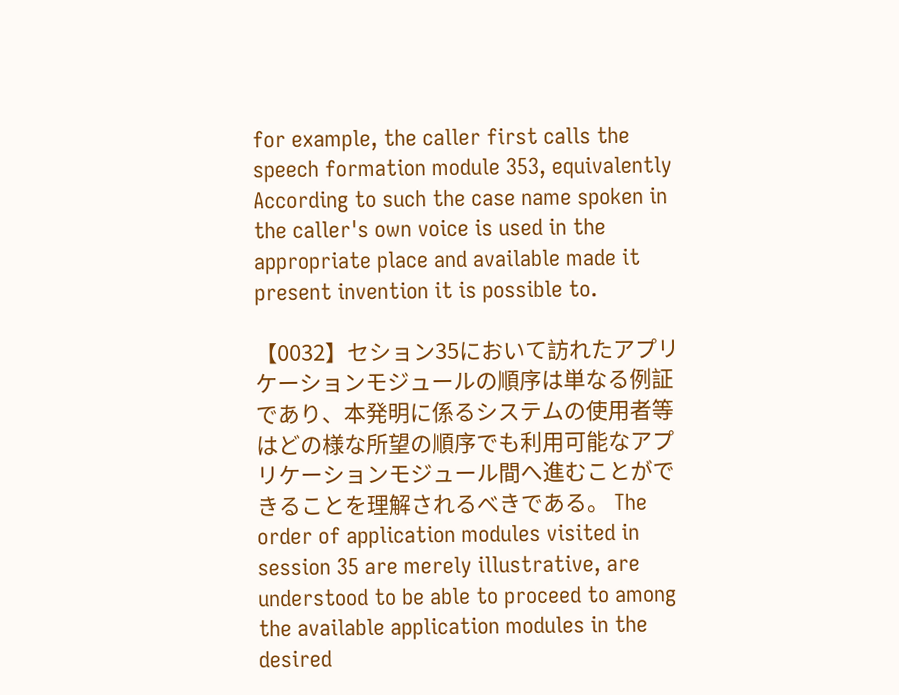for example, the caller first calls the speech formation module 353, equivalently According to such the case name spoken in the caller's own voice is used in the appropriate place and available made it present invention it is possible to.

【0032】セション35において訪れたアプリケーションモジュールの順序は単なる例証であり、本発明に係るシステムの使用者等はどの様な所望の順序でも利用可能なアプリケーションモジュール間へ進むことができることを理解されるべきである。 The order of application modules visited in session 35 are merely illustrative, are understood to be able to proceed to among the available application modules in the desired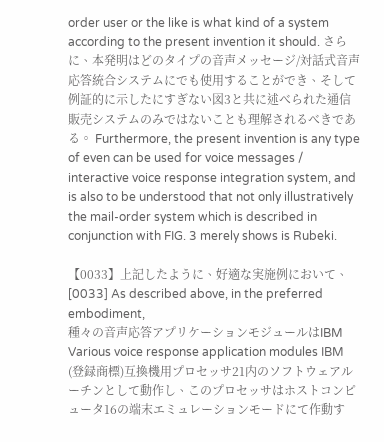order user or the like is what kind of a system according to the present invention it should. さらに、本発明はどのタイプの音声メッセージ/対話式音声応答統合システムにでも使用することができ、そして例証的に示したにすぎない図3と共に述べられた通信販売システムのみではないことも理解されるべきである。 Furthermore, the present invention is any type of even can be used for voice messages / interactive voice response integration system, and is also to be understood that not only illustratively the mail-order system which is described in conjunction with FIG. 3 merely shows is Rubeki.

【0033】上記したように、好適な実施例において、 [0033] As described above, in the preferred embodiment,
種々の音声応答アプリケーションモジュールはIBM Various voice response application modules IBM
(登録商標)互換機用プロセッサ21内のソフトウェアルーチンとして動作し、このプロセッサはホストコンピュータ16の端末エミュレーションモードにて作動す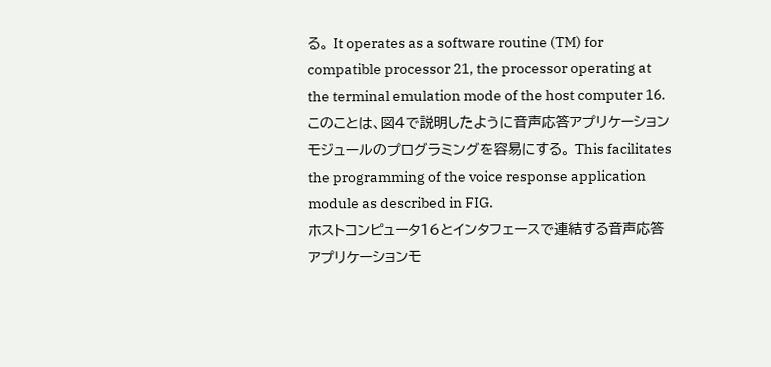る。 It operates as a software routine (TM) for compatible processor 21, the processor operating at the terminal emulation mode of the host computer 16. このことは、図4で説明したように音声応答アプリケーションモジュールのプログラミングを容易にする。 This facilitates the programming of the voice response application module as described in FIG.
ホストコンピュータ16とインタフェースで連結する音声応答アプリケーションモ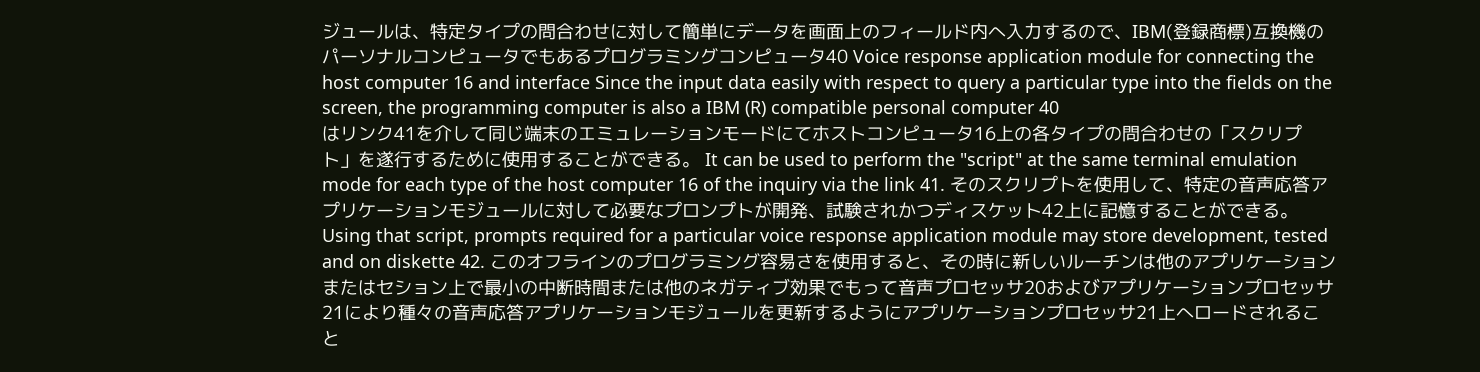ジュールは、特定タイプの問合わせに対して簡単にデータを画面上のフィールド内へ入力するので、IBM(登録商標)互換機のパーソナルコンピュータでもあるプログラミングコンピュータ40 Voice response application module for connecting the host computer 16 and interface Since the input data easily with respect to query a particular type into the fields on the screen, the programming computer is also a IBM (R) compatible personal computer 40
はリンク41を介して同じ端末のエミュレーションモードにてホストコンピュータ16上の各タイプの問合わせの「スクリプト」を遂行するために使用することができる。 It can be used to perform the "script" at the same terminal emulation mode for each type of the host computer 16 of the inquiry via the link 41. そのスクリプトを使用して、特定の音声応答アプリケーションモジュールに対して必要なプロンプトが開発、試験されかつディスケット42上に記憶することができる。 Using that script, prompts required for a particular voice response application module may store development, tested and on diskette 42. このオフラインのプログラミング容易さを使用すると、その時に新しいルーチンは他のアプリケーションまたはセション上で最小の中断時間または他のネガティブ効果でもって音声プロセッサ20およびアプリケーションプロセッサ21により種々の音声応答アプリケーションモジュールを更新するようにアプリケーションプロセッサ21上へロードされること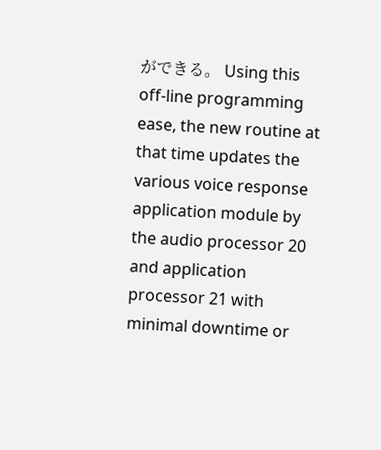ができる。 Using this off-line programming ease, the new routine at that time updates the various voice response application module by the audio processor 20 and application processor 21 with minimal downtime or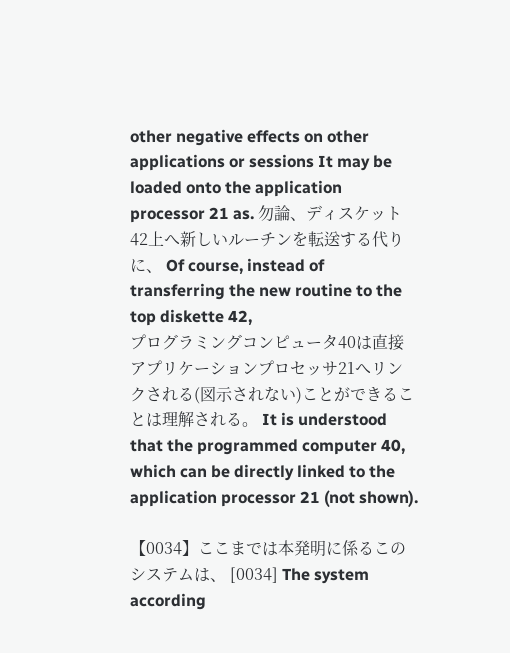other negative effects on other applications or sessions It may be loaded onto the application processor 21 as. 勿論、ディスケット42上へ新しいルーチンを転送する代りに、 Of course, instead of transferring the new routine to the top diskette 42,
プログラミングコンピュータ40は直接アプリケーションプロセッサ21へリンクされる(図示されない)ことができることは理解される。 It is understood that the programmed computer 40, which can be directly linked to the application processor 21 (not shown).

【0034】ここまでは本発明に係るこのシステムは、 [0034] The system according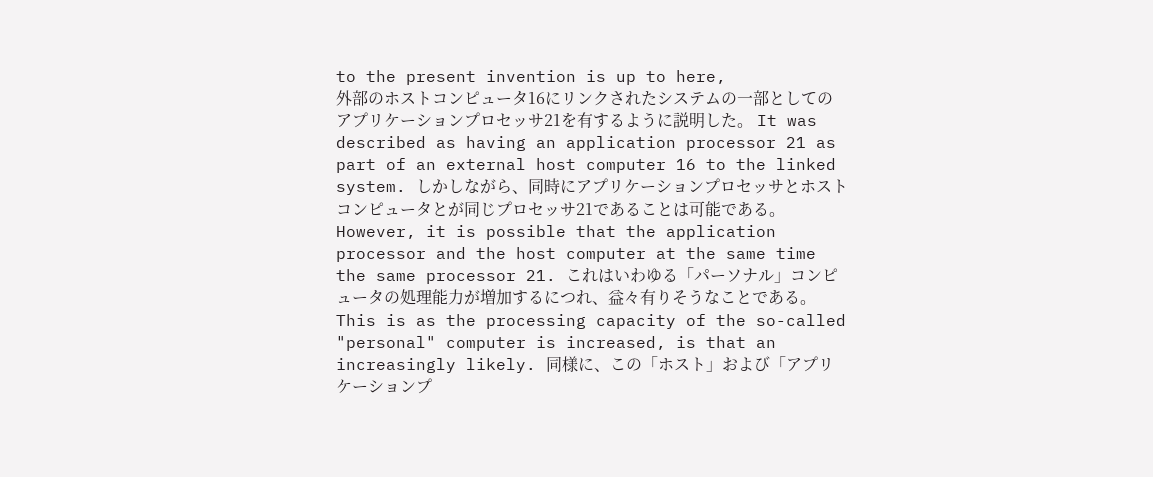to the present invention is up to here,
外部のホストコンピュータ16にリンクされたシステムの一部としてのアプリケーションプロセッサ21を有するように説明した。 It was described as having an application processor 21 as part of an external host computer 16 to the linked system. しかしながら、同時にアプリケーションプロセッサとホストコンピュータとが同じプロセッサ21であることは可能である。 However, it is possible that the application processor and the host computer at the same time the same processor 21. これはいわゆる「パーソナル」コンピュータの処理能力が増加するにつれ、益々有りそうなことである。 This is as the processing capacity of the so-called "personal" computer is increased, is that an increasingly likely. 同様に、この「ホスト」および「アプリケーションプ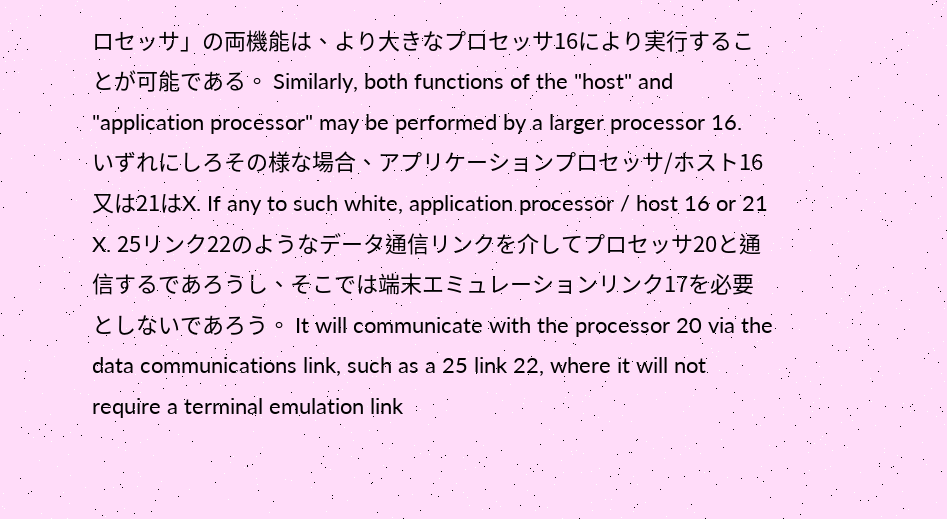ロセッサ」の両機能は、より大きなプロセッサ16により実行することが可能である。 Similarly, both functions of the "host" and "application processor" may be performed by a larger processor 16.
いずれにしろその様な場合、アプリケーションプロセッサ/ホスト16又は21はX. If any to such white, application processor / host 16 or 21 X. 25リンク22のようなデータ通信リンクを介してプロセッサ20と通信するであろうし、そこでは端末エミュレーションリンク17を必要としないであろう。 It will communicate with the processor 20 via the data communications link, such as a 25 link 22, where it will not require a terminal emulation link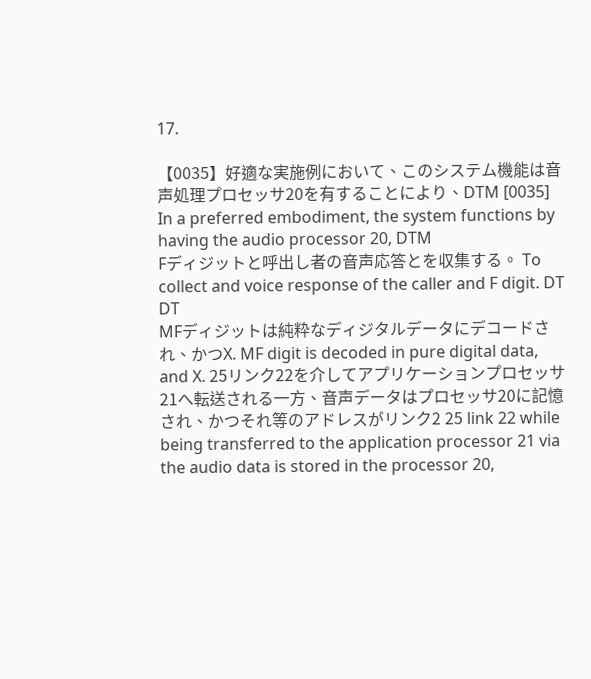17.

【0035】好適な実施例において、このシステム機能は音声処理プロセッサ20を有することにより、DTM [0035] In a preferred embodiment, the system functions by having the audio processor 20, DTM
Fディジットと呼出し者の音声応答とを収集する。 To collect and voice response of the caller and F digit. DT DT
MFディジットは純粋なディジタルデータにデコードされ、かつX. MF digit is decoded in pure digital data, and X. 25リンク22を介してアプリケーションプロセッサ21へ転送される一方、音声データはプロセッサ20に記憶され、かつそれ等のアドレスがリンク2 25 link 22 while being transferred to the application processor 21 via the audio data is stored in the processor 20,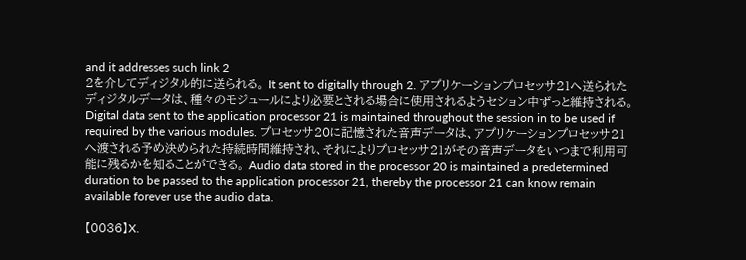and it addresses such link 2
2を介してディジタル的に送られる。 It sent to digitally through 2. アプリケーションプロセッサ21へ送られたディジタルデータは、種々のモジュールにより必要とされる場合に使用されるようセション中ずっと維持される。 Digital data sent to the application processor 21 is maintained throughout the session in to be used if required by the various modules. プロセッサ20に記憶された音声データは、アプリケーションプロセッサ21へ渡される予め決められた持続時間維持され、それによりプロセッサ21がその音声データをいつまで利用可能に残るかを知ることができる。 Audio data stored in the processor 20 is maintained a predetermined duration to be passed to the application processor 21, thereby the processor 21 can know remain available forever use the audio data.

【0036】X.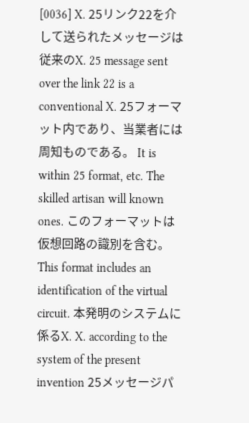[0036] X. 25リンク22を介して送られたメッセージは従来のX. 25 message sent over the link 22 is a conventional X. 25フォーマット内であり、当業者には周知ものである。 It is within 25 format, etc. The skilled artisan will known ones. このフォーマットは仮想回路の識別を含む。 This format includes an identification of the virtual circuit. 本発明のシステムに係るX. X. according to the system of the present invention 25メッセージパ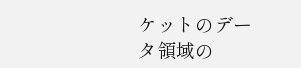ケットのデータ領域の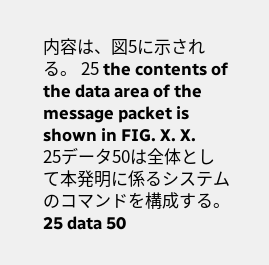内容は、図5に示される。 25 the contents of the data area of the message packet is shown in FIG. X. X.
25データ50は全体として本発明に係るシステムのコマンドを構成する。 25 data 50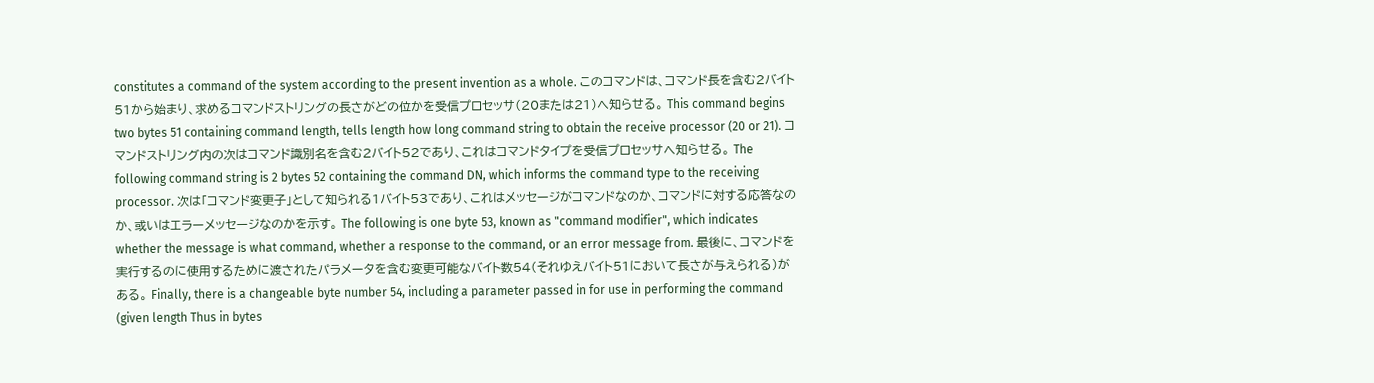constitutes a command of the system according to the present invention as a whole. このコマンドは、コマンド長を含む2バイト51から始まり、求めるコマンドストリングの長さがどの位かを受信プロセッサ(20または21)へ知らせる。 This command begins two bytes 51 containing command length, tells length how long command string to obtain the receive processor (20 or 21). コマンドストリング内の次はコマンド識別名を含む2バイト52であり、これはコマンドタイプを受信プロセッサへ知らせる。 The following command string is 2 bytes 52 containing the command DN, which informs the command type to the receiving processor. 次は「コマンド変更子」として知られる1バイト53であり、これはメッセージがコマンドなのか、コマンドに対する応答なのか、或いはエラーメッセージなのかを示す。 The following is one byte 53, known as "command modifier", which indicates whether the message is what command, whether a response to the command, or an error message from. 最後に、コマンドを実行するのに使用するために渡されたパラメータを含む変更可能なバイト数54(それゆえバイト51において長さが与えられる)がある。 Finally, there is a changeable byte number 54, including a parameter passed in for use in performing the command (given length Thus in bytes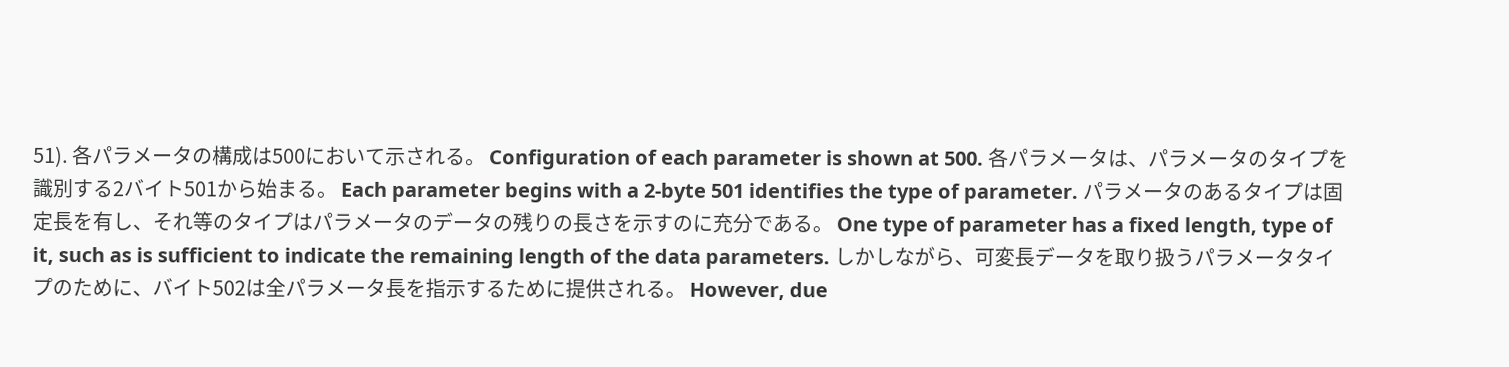51). 各パラメータの構成は500において示される。 Configuration of each parameter is shown at 500. 各パラメータは、パラメータのタイプを識別する2バイト501から始まる。 Each parameter begins with a 2-byte 501 identifies the type of parameter. パラメータのあるタイプは固定長を有し、それ等のタイプはパラメータのデータの残りの長さを示すのに充分である。 One type of parameter has a fixed length, type of it, such as is sufficient to indicate the remaining length of the data parameters. しかしながら、可変長データを取り扱うパラメータタイプのために、バイト502は全パラメータ長を指示するために提供される。 However, due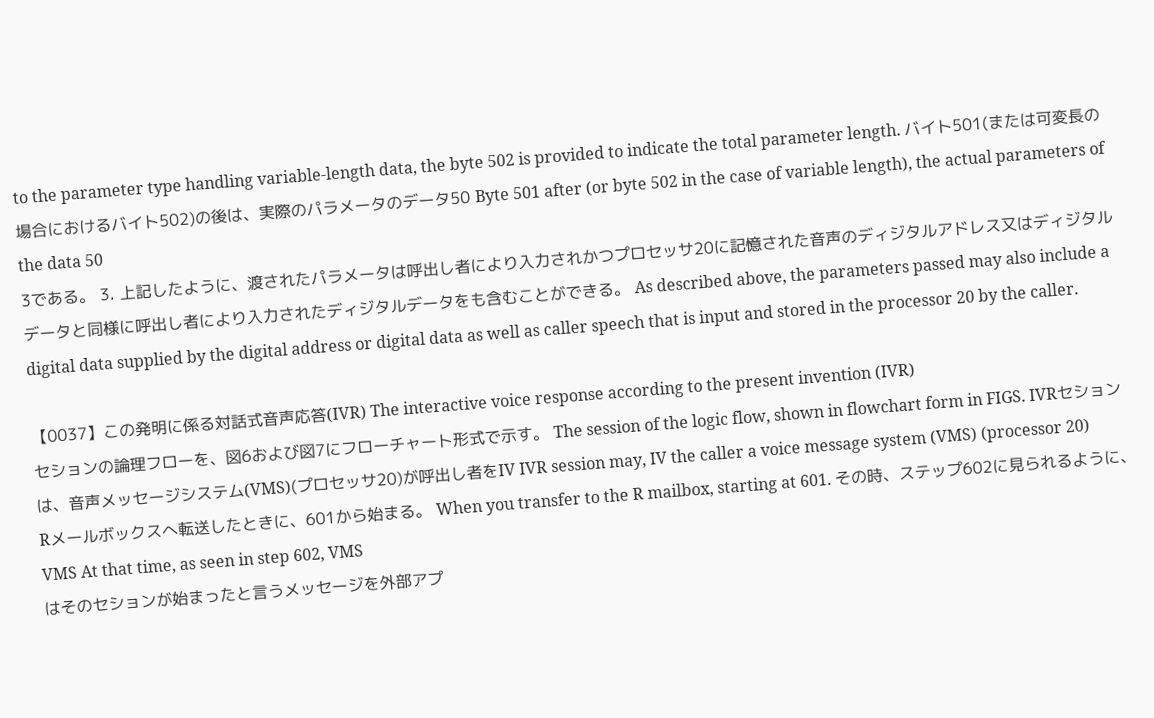to the parameter type handling variable-length data, the byte 502 is provided to indicate the total parameter length. バイト501(または可変長の場合におけるバイト502)の後は、実際のパラメータのデータ50 Byte 501 after (or byte 502 in the case of variable length), the actual parameters of the data 50
3である。 3. 上記したように、渡されたパラメータは呼出し者により入力されかつプロセッサ20に記憶された音声のディジタルアドレス又はディジタルデータと同様に呼出し者により入力されたディジタルデータをも含むことができる。 As described above, the parameters passed may also include a digital data supplied by the digital address or digital data as well as caller speech that is input and stored in the processor 20 by the caller.

【0037】この発明に係る対話式音声応答(IVR) The interactive voice response according to the present invention (IVR)
セションの論理フローを、図6および図7にフローチャート形式で示す。 The session of the logic flow, shown in flowchart form in FIGS. IVRセションは、音声メッセージシステム(VMS)(プロセッサ20)が呼出し者をIV IVR session may, IV the caller a voice message system (VMS) (processor 20)
Rメールボックスへ転送したときに、601から始まる。 When you transfer to the R mailbox, starting at 601. その時、ステップ602に見られるように、VMS At that time, as seen in step 602, VMS
はそのセションが始まったと言うメッセージを外部アプ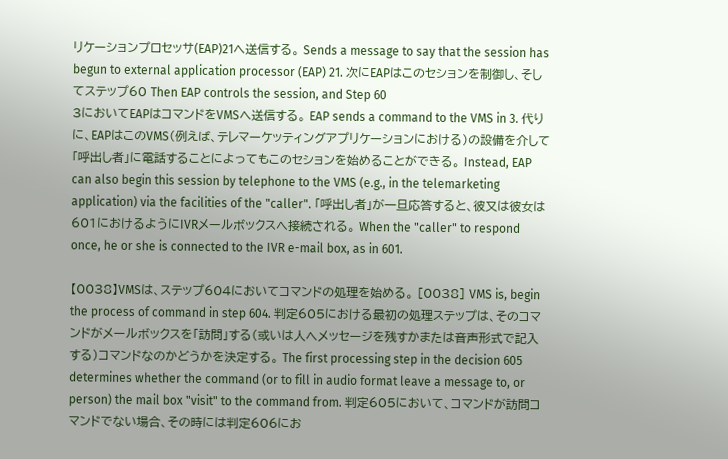リケーションプロセッサ(EAP)21へ送信する。 Sends a message to say that the session has begun to external application processor (EAP) 21. 次にEAPはこのセションを制御し、そしてステップ60 Then EAP controls the session, and Step 60
3においてEAPはコマンドをVMSへ送信する。 EAP sends a command to the VMS in 3. 代りに、EAPはこのVMS(例えば、テレマーケッティングアプリケーションにおける)の設備を介して「呼出し者」に電話することによってもこのセションを始めることができる。 Instead, EAP can also begin this session by telephone to the VMS (e.g., in the telemarketing application) via the facilities of the "caller". 「呼出し者」が一旦応答すると、彼又は彼女は601におけるようにIVRメールボックスへ接続される。 When the "caller" to respond once, he or she is connected to the IVR e-mail box, as in 601.

【0038】VMSは、ステップ604においてコマンドの処理を始める。 [0038] VMS is, begin the process of command in step 604. 判定605における最初の処理ステップは、そのコマンドがメールボックスを「訪問」する(或いは人へメッセージを残すかまたは音声形式で記入する)コマンドなのかどうかを決定する。 The first processing step in the decision 605 determines whether the command (or to fill in audio format leave a message to, or person) the mail box "visit" to the command from. 判定605において、コマンドが訪問コマンドでない場合、その時には判定606にお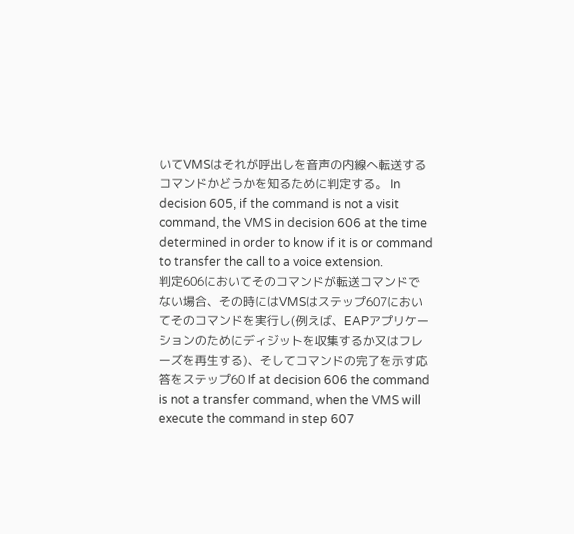いてVMSはそれが呼出しを音声の内線へ転送するコマンドかどうかを知るために判定する。 In decision 605, if the command is not a visit command, the VMS in decision 606 at the time determined in order to know if it is or command to transfer the call to a voice extension.
判定606においてそのコマンドが転送コマンドでない場合、その時にはVMSはステップ607においてそのコマンドを実行し(例えば、EAPアプリケーションのためにディジットを収集するか又はフレーズを再生する)、そしてコマンドの完了を示す応答をステップ60 If at decision 606 the command is not a transfer command, when the VMS will execute the command in step 607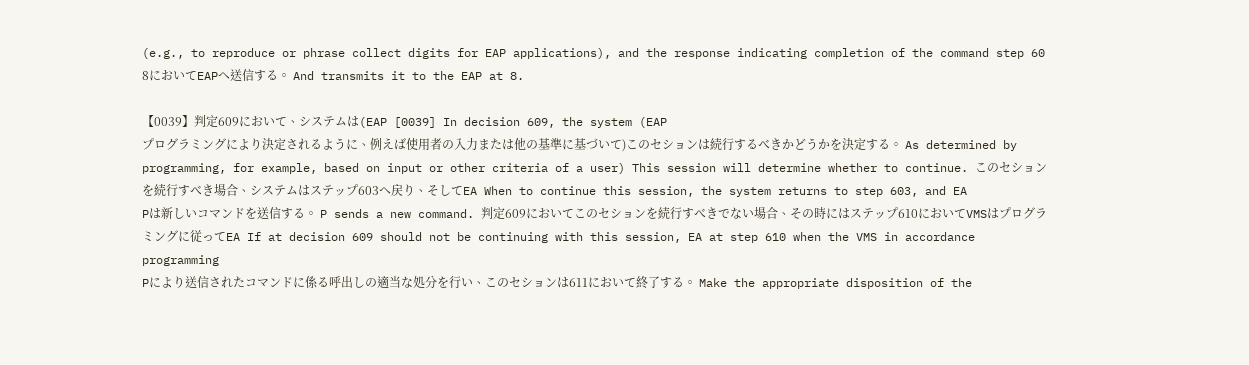(e.g., to reproduce or phrase collect digits for EAP applications), and the response indicating completion of the command step 60
8においてEAPへ送信する。 And transmits it to the EAP at 8.

【0039】判定609において、システムは(EAP [0039] In decision 609, the system (EAP
プログラミングにより決定されるように、例えば使用者の入力または他の基準に基づいて)このセションは続行するべきかどうかを決定する。 As determined by programming, for example, based on input or other criteria of a user) This session will determine whether to continue. このセションを続行すべき場合、システムはステップ603へ戻り、そしてEA When to continue this session, the system returns to step 603, and EA
Pは新しいコマンドを送信する。 P sends a new command. 判定609においてこのセションを続行すべきでない場合、その時にはステップ610においてVMSはプログラミングに従ってEA If at decision 609 should not be continuing with this session, EA at step 610 when the VMS in accordance programming
Pにより送信されたコマンドに係る呼出しの適当な処分を行い、このセションは611において終了する。 Make the appropriate disposition of the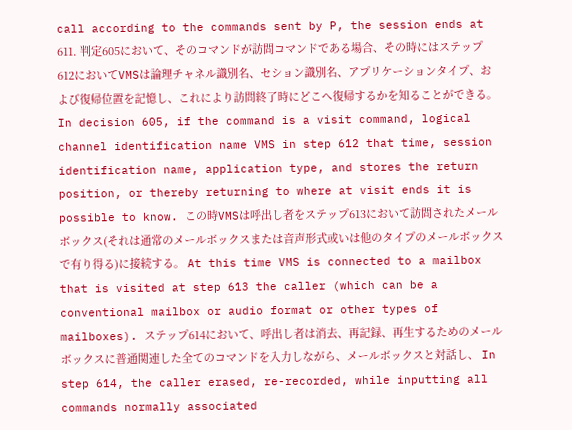call according to the commands sent by P, the session ends at 611. 判定605において、そのコマンドが訪問コマンドである場合、その時にはステップ612においてVMSは論理チャネル識別名、セション識別名、アプリケーションタイプ、および復帰位置を記憶し、これにより訪問終了時にどこへ復帰するかを知ることができる。 In decision 605, if the command is a visit command, logical channel identification name VMS in step 612 that time, session identification name, application type, and stores the return position, or thereby returning to where at visit ends it is possible to know. この時VMSは呼出し者をステップ613において訪問されたメールボックス(それは通常のメールボックスまたは音声形式或いは他のタイプのメールボックスで有り得る)に接続する。 At this time VMS is connected to a mailbox that is visited at step 613 the caller (which can be a conventional mailbox or audio format or other types of mailboxes). ステップ614において、呼出し者は消去、再記録、再生するためのメールボックスに普通関連した全てのコマンドを入力しながら、メールボックスと対話し、 In step 614, the caller erased, re-recorded, while inputting all commands normally associated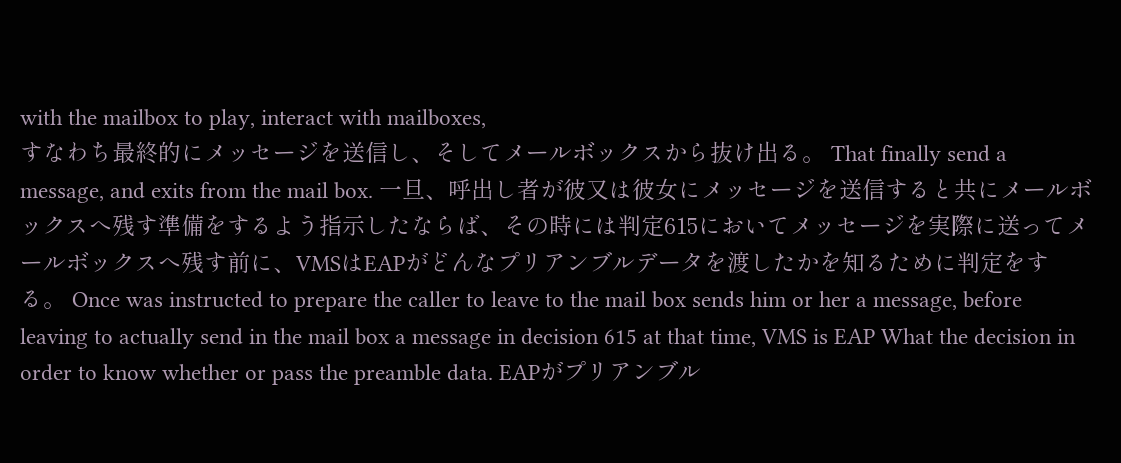with the mailbox to play, interact with mailboxes,
すなわち最終的にメッセージを送信し、そしてメールボックスから抜け出る。 That finally send a message, and exits from the mail box. 一旦、呼出し者が彼又は彼女にメッセージを送信すると共にメールボックスへ残す準備をするよう指示したならば、その時には判定615においてメッセージを実際に送ってメールボックスへ残す前に、VMSはEAPがどんなプリアンブルデータを渡したかを知るために判定をする。 Once was instructed to prepare the caller to leave to the mail box sends him or her a message, before leaving to actually send in the mail box a message in decision 615 at that time, VMS is EAP What the decision in order to know whether or pass the preamble data. EAPがプリアンブル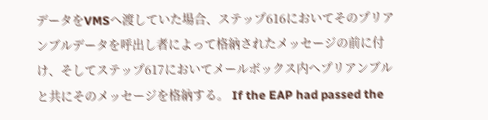データをVMSへ渡していた場合、ステップ616においてそのプリアンブルデータを呼出し者によって格納されたメッセージの前に付け、そしてステップ617においてメールボックス内へプリアンブルと共にそのメッセージを格納する。 If the EAP had passed the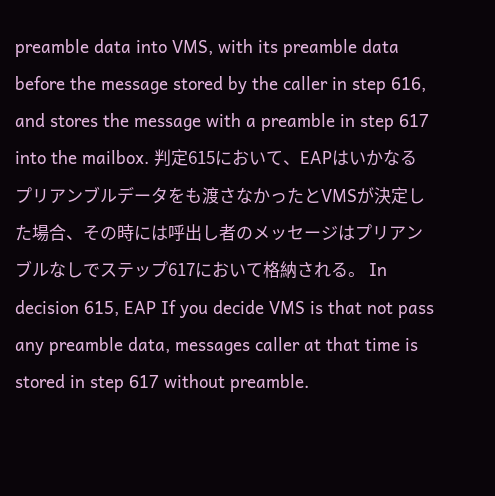preamble data into VMS, with its preamble data before the message stored by the caller in step 616, and stores the message with a preamble in step 617 into the mailbox. 判定615において、EAPはいかなるプリアンブルデータをも渡さなかったとVMSが決定した場合、その時には呼出し者のメッセージはプリアンブルなしでステップ617において格納される。 In decision 615, EAP If you decide VMS is that not pass any preamble data, messages caller at that time is stored in step 617 without preamble.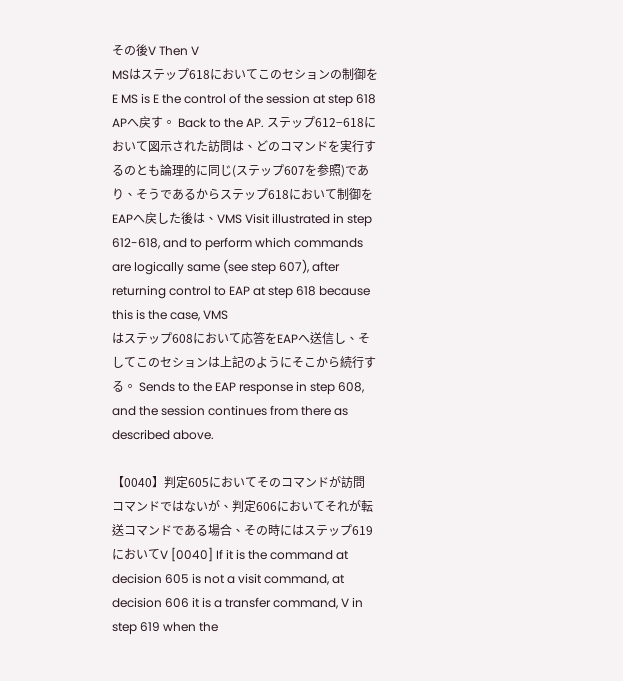その後V Then V
MSはステップ618においてこのセションの制御をE MS is E the control of the session at step 618
APへ戻す。 Back to the AP. ステップ612−618において図示された訪問は、どのコマンドを実行するのとも論理的に同じ(ステップ607を参照)であり、そうであるからステップ618において制御をEAPへ戻した後は、VMS Visit illustrated in step 612-618, and to perform which commands are logically same (see step 607), after returning control to EAP at step 618 because this is the case, VMS
はステップ608において応答をEAPへ送信し、そしてこのセションは上記のようにそこから続行する。 Sends to the EAP response in step 608, and the session continues from there as described above.

【0040】判定605においてそのコマンドが訪問コマンドではないが、判定606においてそれが転送コマンドである場合、その時にはステップ619においてV [0040] If it is the command at decision 605 is not a visit command, at decision 606 it is a transfer command, V in step 619 when the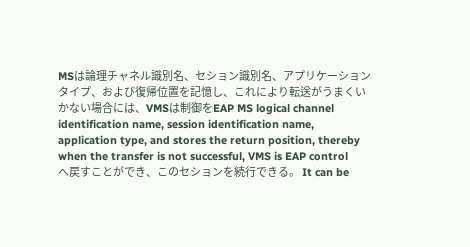MSは論理チャネル識別名、セション識別名、アプリケーションタイプ、および復帰位置を記憶し、これにより転送がうまくいかない場合には、VMSは制御をEAP MS logical channel identification name, session identification name, application type, and stores the return position, thereby when the transfer is not successful, VMS is EAP control
へ戻すことができ、このセションを続行できる。 It can be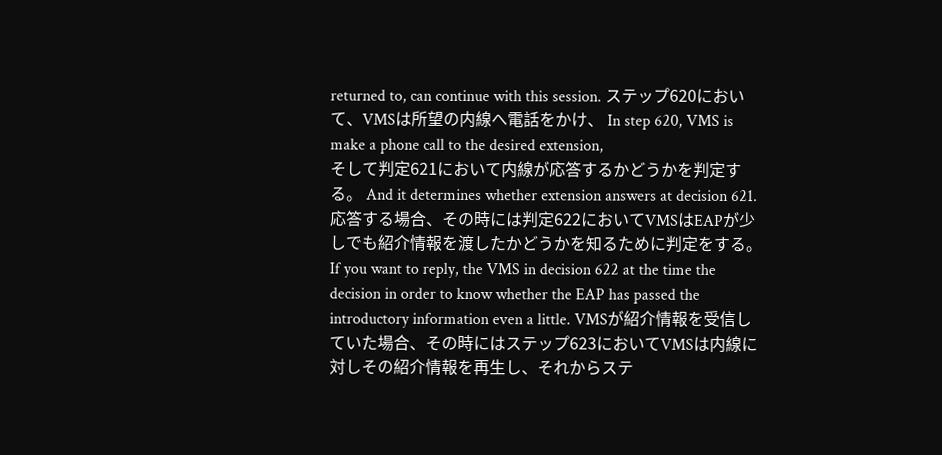returned to, can continue with this session. ステップ620において、VMSは所望の内線へ電話をかけ、 In step 620, VMS is make a phone call to the desired extension,
そして判定621において内線が応答するかどうかを判定する。 And it determines whether extension answers at decision 621. 応答する場合、その時には判定622においてVMSはEAPが少しでも紹介情報を渡したかどうかを知るために判定をする。 If you want to reply, the VMS in decision 622 at the time the decision in order to know whether the EAP has passed the introductory information even a little. VMSが紹介情報を受信していた場合、その時にはステップ623においてVMSは内線に対しその紹介情報を再生し、それからステ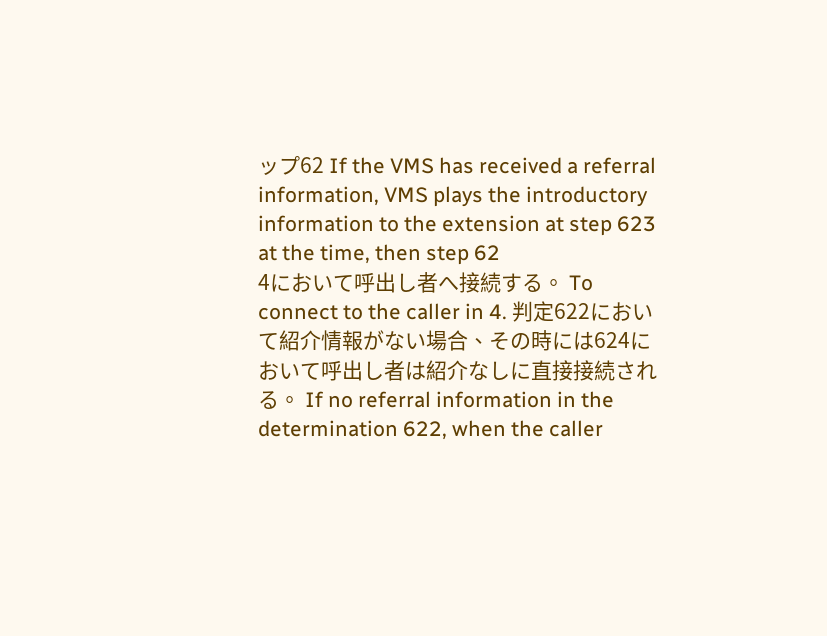ップ62 If the VMS has received a referral information, VMS plays the introductory information to the extension at step 623 at the time, then step 62
4において呼出し者へ接続する。 To connect to the caller in 4. 判定622において紹介情報がない場合、その時には624において呼出し者は紹介なしに直接接続される。 If no referral information in the determination 622, when the caller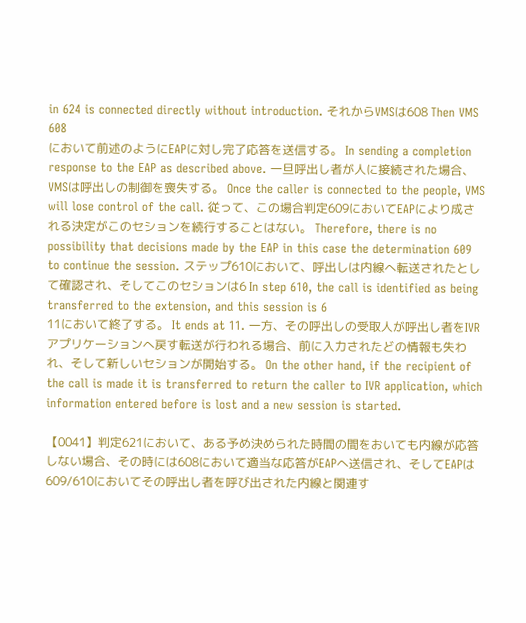in 624 is connected directly without introduction. それからVMSは608 Then VMS 608
において前述のようにEAPに対し完了応答を送信する。 In sending a completion response to the EAP as described above. 一旦呼出し者が人に接続された場合、VMSは呼出しの制御を喪失する。 Once the caller is connected to the people, VMS will lose control of the call. 従って、この場合判定609においてEAPにより成される決定がこのセションを続行することはない。 Therefore, there is no possibility that decisions made by the EAP in this case the determination 609 to continue the session. ステップ610において、呼出しは内線へ転送されたとして確認され、そしてこのセションは6 In step 610, the call is identified as being transferred to the extension, and this session is 6
11において終了する。 It ends at 11. 一方、その呼出しの受取人が呼出し者をIVRアプリケーションへ戻す転送が行われる場合、前に入力されたどの情報も失われ、そして新しいセションが開始する。 On the other hand, if the recipient of the call is made it is transferred to return the caller to IVR application, which information entered before is lost and a new session is started.

【0041】判定621において、ある予め決められた時間の間をおいても内線が応答しない場合、その時には608において適当な応答がEAPへ送信され、そしてEAPは609/610においてその呼出し者を呼び出された内線と関連す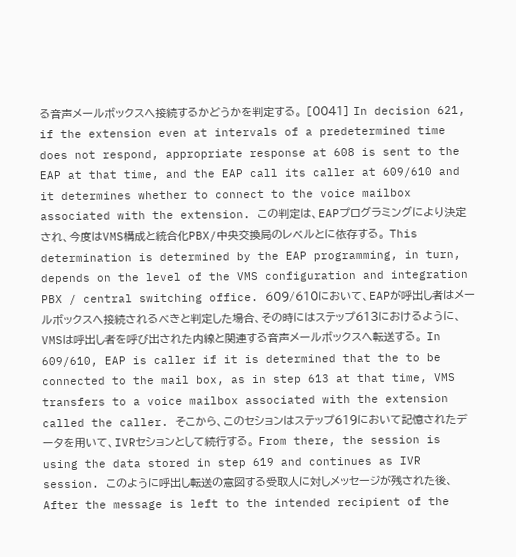る音声メールボックスへ接続するかどうかを判定する。 [0041] In decision 621, if the extension even at intervals of a predetermined time does not respond, appropriate response at 608 is sent to the EAP at that time, and the EAP call its caller at 609/610 and it determines whether to connect to the voice mailbox associated with the extension. この判定は、EAPプログラミングにより決定され、今度はVMS構成と統合化PBX/中央交換局のレベルとに依存する。 This determination is determined by the EAP programming, in turn, depends on the level of the VMS configuration and integration PBX / central switching office. 609/610において、EAPが呼出し者はメールボックスへ接続されるべきと判定した場合、その時にはステップ613におけるように、VMSは呼出し者を呼び出された内線と関連する音声メールボックスへ転送する。 In 609/610, EAP is caller if it is determined that the to be connected to the mail box, as in step 613 at that time, VMS transfers to a voice mailbox associated with the extension called the caller. そこから、このセションはステップ619において記憶されたデータを用いて、IVRセションとして続行する。 From there, the session is using the data stored in step 619 and continues as IVR session. このように呼出し転送の意図する受取人に対しメッセージが残された後、 After the message is left to the intended recipient of the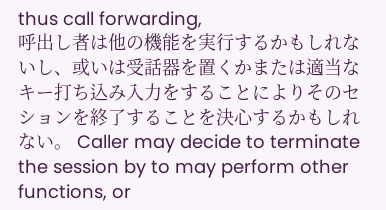thus call forwarding,
呼出し者は他の機能を実行するかもしれないし、或いは受話器を置くかまたは適当なキー打ち込み入力をすることによりそのセションを終了することを決心するかもしれない。 Caller may decide to terminate the session by to may perform other functions, or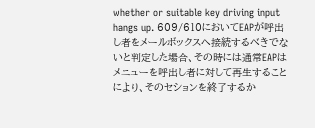whether or suitable key driving input hangs up. 609/610においてEAPが呼出し者をメールボックスへ接続するべきでないと判定した場合、その時には通常EAPはメニューを呼出し者に対して再生することにより、そのセションを終了するか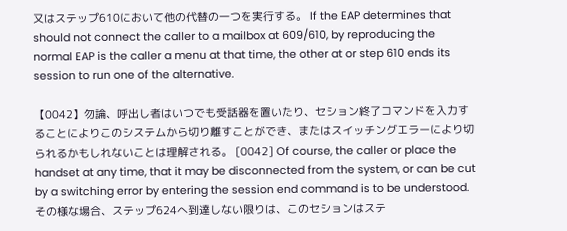又はステップ610において他の代替の一つを実行する。 If the EAP determines that should not connect the caller to a mailbox at 609/610, by reproducing the normal EAP is the caller a menu at that time, the other at or step 610 ends its session to run one of the alternative.

【0042】勿論、呼出し者はいつでも受話器を置いたり、セション終了コマンドを入力することによりこのシステムから切り離すことができ、またはスイッチングエラーにより切られるかもしれないことは理解される。 [0042] Of course, the caller or place the handset at any time, that it may be disconnected from the system, or can be cut by a switching error by entering the session end command is to be understood. その様な場合、ステップ624へ到達しない限りは、このセションはステ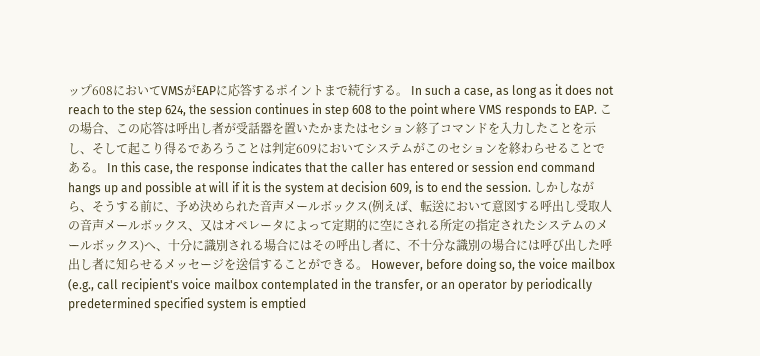ップ608においてVMSがEAPに応答するポイントまで続行する。 In such a case, as long as it does not reach to the step 624, the session continues in step 608 to the point where VMS responds to EAP. この場合、この応答は呼出し者が受話器を置いたかまたはセション終了コマンドを入力したことを示し、そして起こり得るであろうことは判定609においてシステムがこのセションを終わらせることである。 In this case, the response indicates that the caller has entered or session end command hangs up and possible at will if it is the system at decision 609, is to end the session. しかしながら、そうする前に、予め決められた音声メールボックス(例えば、転送において意図する呼出し受取人の音声メールボックス、又はオペレータによって定期的に空にされる所定の指定されたシステムのメールボックス)へ、十分に識別される場合にはその呼出し者に、不十分な識別の場合には呼び出した呼出し者に知らせるメッセージを送信することができる。 However, before doing so, the voice mailbox (e.g., call recipient's voice mailbox contemplated in the transfer, or an operator by periodically predetermined specified system is emptied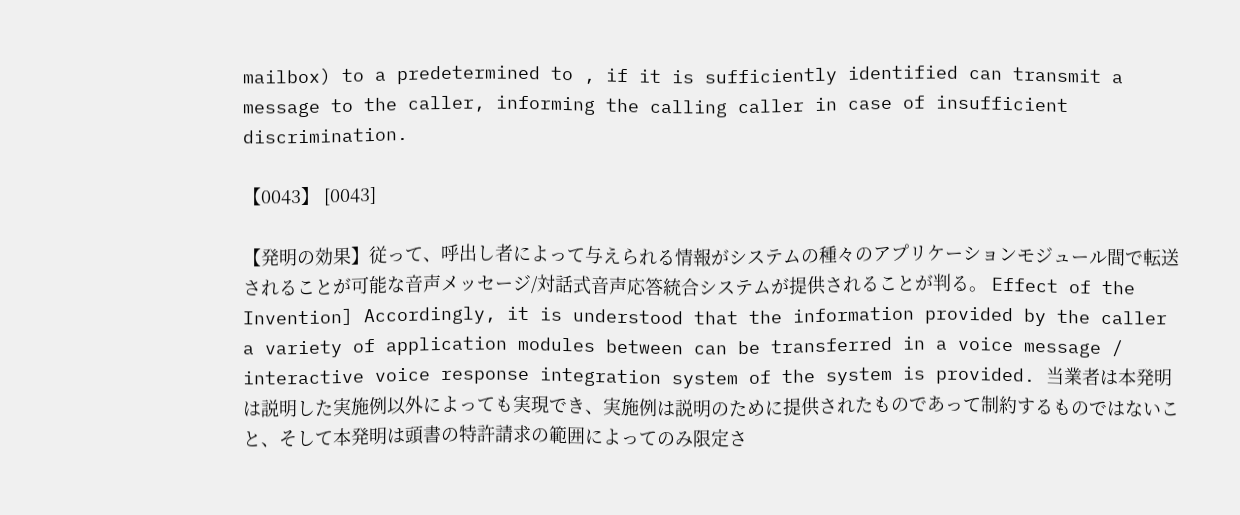mailbox) to a predetermined to , if it is sufficiently identified can transmit a message to the caller, informing the calling caller in case of insufficient discrimination.

【0043】 [0043]

【発明の効果】従って、呼出し者によって与えられる情報がシステムの種々のアプリケーションモジュール間で転送されることが可能な音声メッセージ/対話式音声応答統合システムが提供されることが判る。 Effect of the Invention] Accordingly, it is understood that the information provided by the caller a variety of application modules between can be transferred in a voice message / interactive voice response integration system of the system is provided. 当業者は本発明は説明した実施例以外によっても実現でき、実施例は説明のために提供されたものであって制約するものではないこと、そして本発明は頭書の特許請求の範囲によってのみ限定さ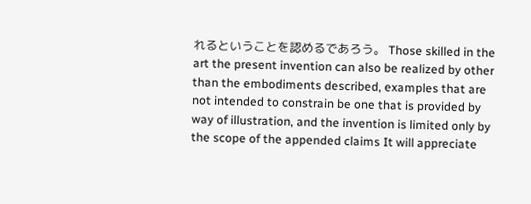れるということを認めるであろう。 Those skilled in the art the present invention can also be realized by other than the embodiments described, examples that are not intended to constrain be one that is provided by way of illustration, and the invention is limited only by the scope of the appended claims It will appreciate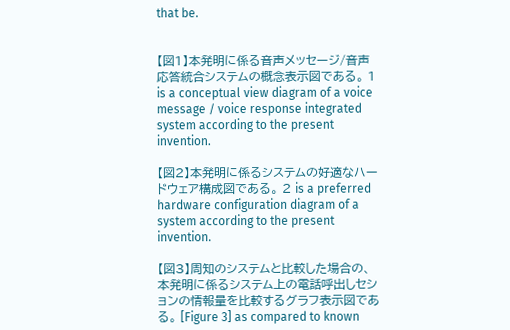that be.


【図1】本発明に係る音声メッセージ/音声応答統合システムの概念表示図である。 1 is a conceptual view diagram of a voice message / voice response integrated system according to the present invention.

【図2】本発明に係るシステムの好適なハードウェア構成図である。 2 is a preferred hardware configuration diagram of a system according to the present invention.

【図3】周知のシステムと比較した場合の、本発明に係るシステム上の電話呼出しセションの情報量を比較するグラフ表示図である。 [Figure 3] as compared to known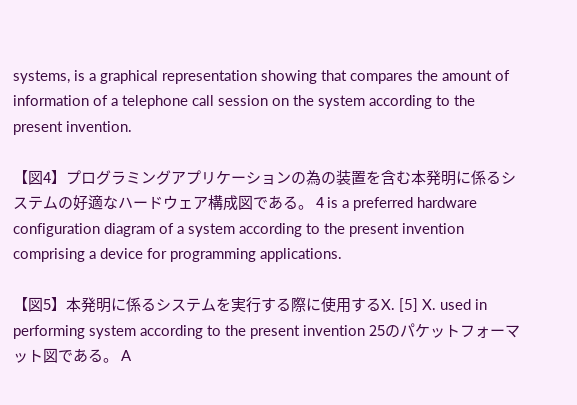systems, is a graphical representation showing that compares the amount of information of a telephone call session on the system according to the present invention.

【図4】プログラミングアプリケーションの為の装置を含む本発明に係るシステムの好適なハードウェア構成図である。 4 is a preferred hardware configuration diagram of a system according to the present invention comprising a device for programming applications.

【図5】本発明に係るシステムを実行する際に使用するX. [5] X. used in performing system according to the present invention 25のパケットフォーマット図である。 A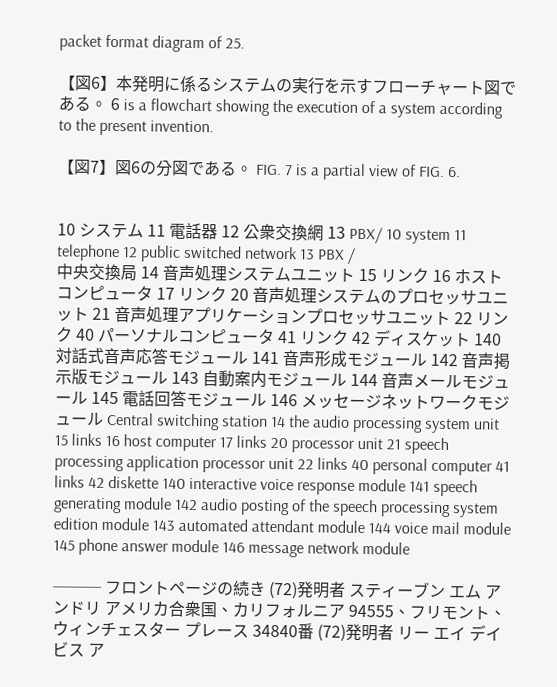packet format diagram of 25.

【図6】本発明に係るシステムの実行を示すフローチャート図である。 6 is a flowchart showing the execution of a system according to the present invention.

【図7】図6の分図である。 FIG. 7 is a partial view of FIG. 6.


10 システム 11 電話器 12 公衆交換網 13 PBX/ 10 system 11 telephone 12 public switched network 13 PBX /
中央交換局 14 音声処理システムユニット 15 リンク 16 ホストコンピュータ 17 リンク 20 音声処理システムのプロセッサユニット 21 音声処理アプリケーションプロセッサユニット 22 リンク 40 パーソナルコンピュータ 41 リンク 42 ディスケット 140 対話式音声応答モジュール 141 音声形成モジュール 142 音声掲示版モジュール 143 自動案内モジュール 144 音声メールモジュール 145 電話回答モジュール 146 メッセージネットワークモジュール Central switching station 14 the audio processing system unit 15 links 16 host computer 17 links 20 processor unit 21 speech processing application processor unit 22 links 40 personal computer 41 links 42 diskette 140 interactive voice response module 141 speech generating module 142 audio posting of the speech processing system edition module 143 automated attendant module 144 voice mail module 145 phone answer module 146 message network module

─── フロントページの続き (72)発明者 スティーブン エム アンドリ アメリカ合衆国、カリフォルニア 94555、フリモント、ウィンチェスター プレース 34840番 (72)発明者 リー エイ デイビス ア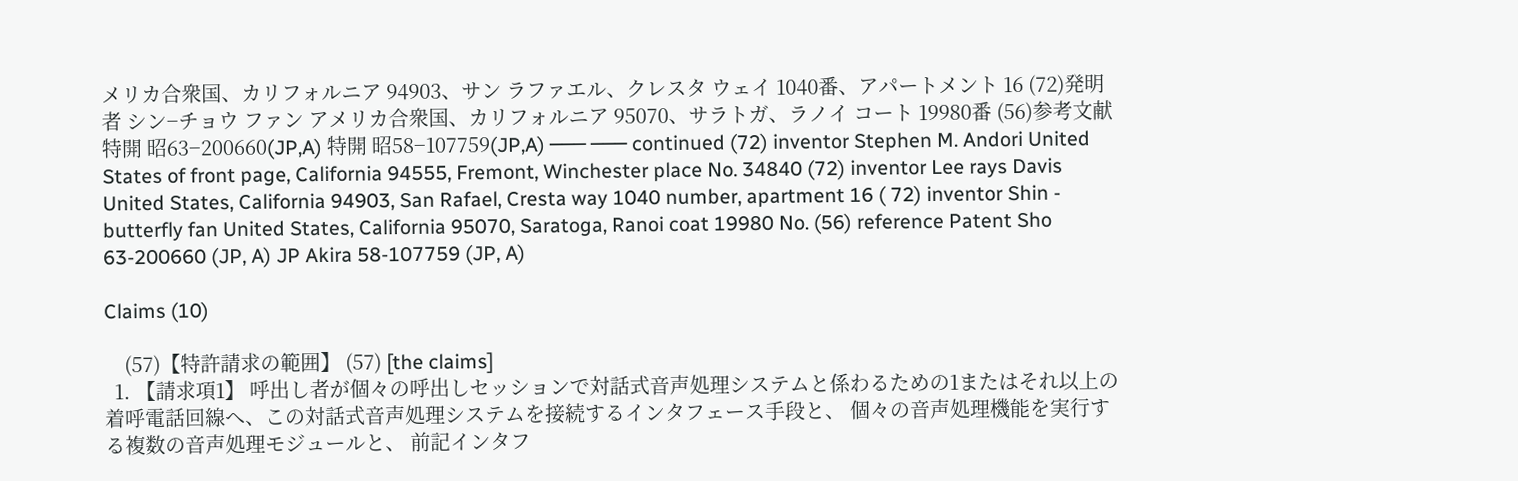メリカ合衆国、カリフォルニア 94903、サン ラファエル、クレスタ ウェイ 1040番、アパートメント 16 (72)発明者 シン−チョウ ファン アメリカ合衆国、カリフォルニア 95070、サラトガ、ラノイ コート 19980番 (56)参考文献 特開 昭63−200660(JP,A) 特開 昭58−107759(JP,A) ─── ─── continued (72) inventor Stephen M. Andori United States of front page, California 94555, Fremont, Winchester place No. 34840 (72) inventor Lee rays Davis United States, California 94903, San Rafael, Cresta way 1040 number, apartment 16 ( 72) inventor Shin - butterfly fan United States, California 95070, Saratoga, Ranoi coat 19980 No. (56) reference Patent Sho 63-200660 (JP, A) JP Akira 58-107759 (JP, A)

Claims (10)

    (57)【特許請求の範囲】 (57) [the claims]
  1. 【請求項1】 呼出し者が個々の呼出しセッションで対話式音声処理システムと係わるための1またはそれ以上の着呼電話回線へ、この対話式音声処理システムを接続するインタフェース手段と、 個々の音声処理機能を実行する複数の音声処理モジュールと、 前記インタフ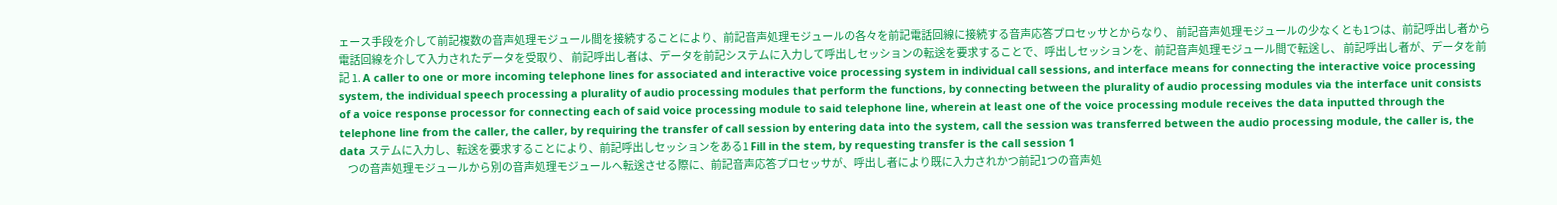ェース手段を介して前記複数の音声処理モジュール間を接続することにより、前記音声処理モジュールの各々を前記電話回線に接続する音声応答プロセッサとからなり、 前記音声処理モジュールの少なくとも1つは、前記呼出し者から電話回線を介して入力されたデータを受取り、 前記呼出し者は、データを前記システムに入力して呼出しセッションの転送を要求することで、呼出しセッションを、前記音声処理モジュール間で転送し、 前記呼出し者が、データを前記 1. A caller to one or more incoming telephone lines for associated and interactive voice processing system in individual call sessions, and interface means for connecting the interactive voice processing system, the individual speech processing a plurality of audio processing modules that perform the functions, by connecting between the plurality of audio processing modules via the interface unit consists of a voice response processor for connecting each of said voice processing module to said telephone line, wherein at least one of the voice processing module receives the data inputted through the telephone line from the caller, the caller, by requiring the transfer of call session by entering data into the system, call the session was transferred between the audio processing module, the caller is, the data ステムに入力し、転送を要求することにより、前記呼出しセッションをある1 Fill in the stem, by requesting transfer is the call session 1
    つの音声処理モジュールから別の音声処理モジュールへ転送させる際に、前記音声応答プロセッサが、呼出し者により既に入力されかつ前記1つの音声処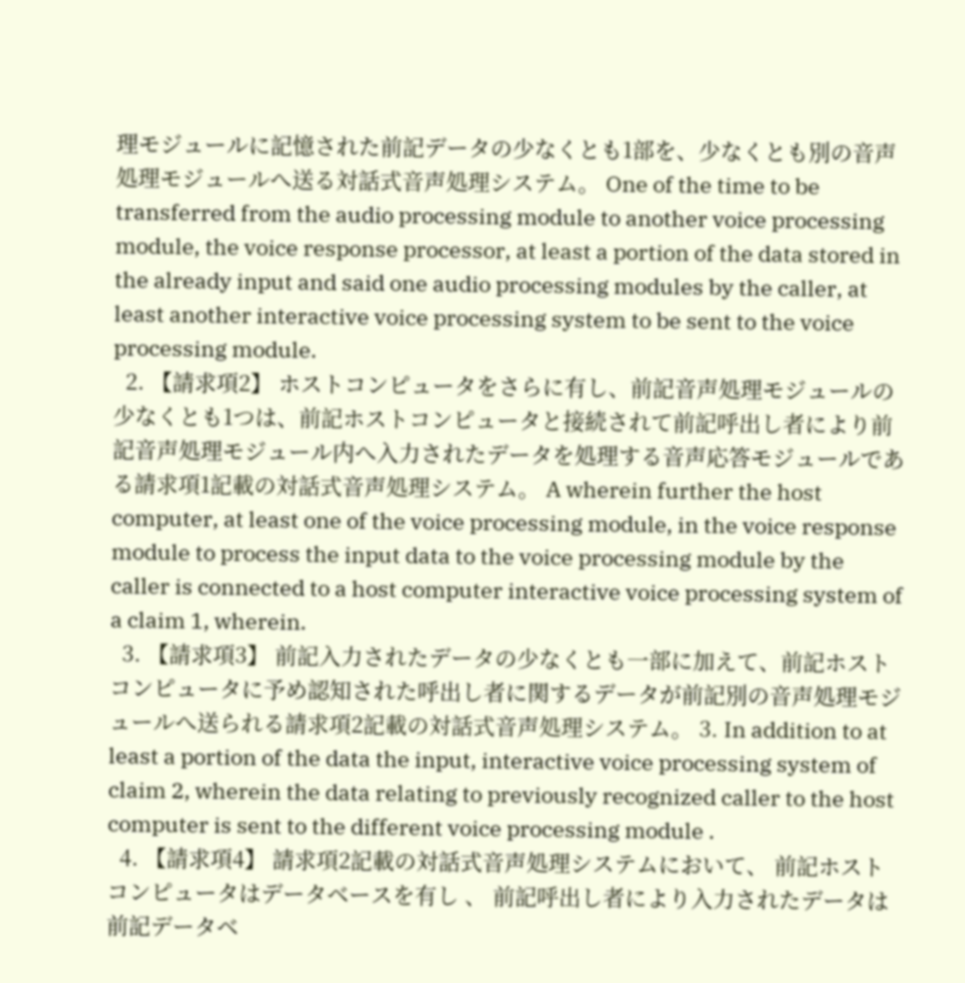理モジュールに記憶された前記データの少なくとも1部を、少なくとも別の音声処理モジュールへ送る対話式音声処理システム。 One of the time to be transferred from the audio processing module to another voice processing module, the voice response processor, at least a portion of the data stored in the already input and said one audio processing modules by the caller, at least another interactive voice processing system to be sent to the voice processing module.
  2. 【請求項2】 ホストコンピュータをさらに有し、前記音声処理モジュールの少なくとも1つは、前記ホストコンピュータと接続されて前記呼出し者により前記音声処理モジュール内へ入力されたデータを処理する音声応答モジュールである請求項1記載の対話式音声処理システム。 A wherein further the host computer, at least one of the voice processing module, in the voice response module to process the input data to the voice processing module by the caller is connected to a host computer interactive voice processing system of a claim 1, wherein.
  3. 【請求項3】 前記入力されたデータの少なくとも一部に加えて、前記ホストコンピュータに予め認知された呼出し者に関するデータが前記別の音声処理モジュールへ送られる請求項2記載の対話式音声処理システム。 3. In addition to at least a portion of the data the input, interactive voice processing system of claim 2, wherein the data relating to previously recognized caller to the host computer is sent to the different voice processing module .
  4. 【請求項4】 請求項2記載の対話式音声処理システムにおいて、 前記ホストコンピュータはデータベースを有し 、 前記呼出し者により入力されたデータは前記データベ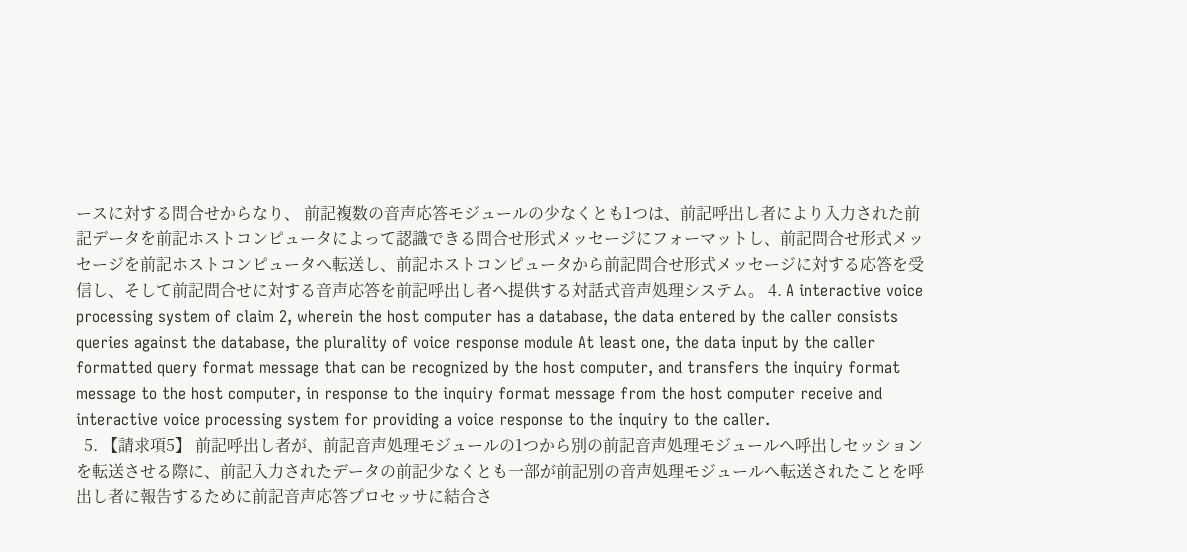ースに対する問合せからなり、 前記複数の音声応答モジュールの少なくとも1つは、前記呼出し者により入力された前記データを前記ホストコンピュータによって認識できる問合せ形式メッセージにフォーマットし、前記問合せ形式メッセージを前記ホストコンピュータへ転送し、前記ホストコンピュータから前記問合せ形式メッセージに対する応答を受信し、そして前記問合せに対する音声応答を前記呼出し者へ提供する対話式音声処理システム。 4. A interactive voice processing system of claim 2, wherein the host computer has a database, the data entered by the caller consists queries against the database, the plurality of voice response module At least one, the data input by the caller formatted query format message that can be recognized by the host computer, and transfers the inquiry format message to the host computer, in response to the inquiry format message from the host computer receive and interactive voice processing system for providing a voice response to the inquiry to the caller.
  5. 【請求項5】 前記呼出し者が、前記音声処理モジュールの1つから別の前記音声処理モジュールへ呼出しセッションを転送させる際に、前記入力されたデータの前記少なくとも一部が前記別の音声処理モジュールへ転送されたことを呼出し者に報告するために前記音声応答プロセッサに結合さ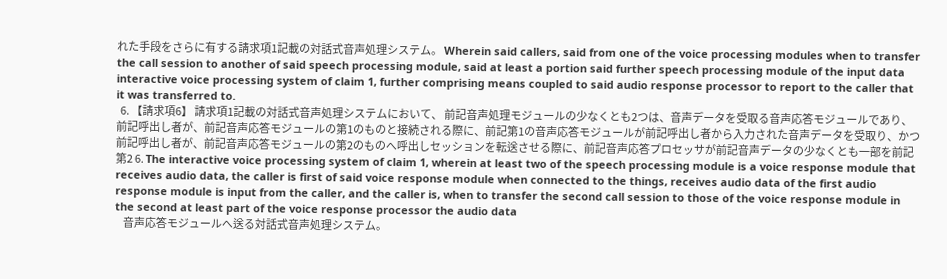れた手段をさらに有する請求項1記載の対話式音声処理システム。 Wherein said callers, said from one of the voice processing modules when to transfer the call session to another of said speech processing module, said at least a portion said further speech processing module of the input data interactive voice processing system of claim 1, further comprising means coupled to said audio response processor to report to the caller that it was transferred to.
  6. 【請求項6】 請求項1記載の対話式音声処理システムにおいて、 前記音声処理モジュールの少なくとも2つは、音声データを受取る音声応答モジュールであり、 前記呼出し者が、前記音声応答モジュールの第1のものと接続される際に、前記第1の音声応答モジュールが前記呼出し者から入力された音声データを受取り、かつ 前記呼出し者が、前記音声応答モジュールの第2のものへ呼出しセッションを転送させる際に、前記音声応答プロセッサが前記音声データの少なくとも一部を前記第2 6. The interactive voice processing system of claim 1, wherein at least two of the speech processing module is a voice response module that receives audio data, the caller is first of said voice response module when connected to the things, receives audio data of the first audio response module is input from the caller, and the caller is, when to transfer the second call session to those of the voice response module in the second at least part of the voice response processor the audio data
    音声応答モジュールへ送る対話式音声処理システム。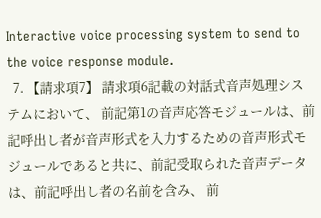Interactive voice processing system to send to the voice response module.
  7. 【請求項7】 請求項6記載の対話式音声処理システムにおいて、 前記第1の音声応答モジュールは、前記呼出し者が音声形式を入力するための音声形式モジュールであると共に、前記受取られた音声データは、前記呼出し者の名前を含み、 前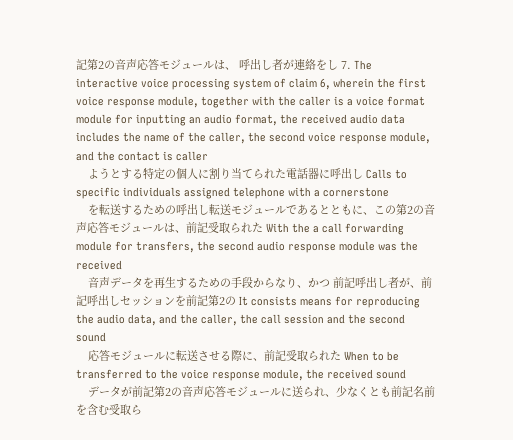記第2の音声応答モジュールは、 呼出し者が連絡をし 7. The interactive voice processing system of claim 6, wherein the first voice response module, together with the caller is a voice format module for inputting an audio format, the received audio data includes the name of the caller, the second voice response module, and the contact is caller
    ようとする特定の個人に割り当てられた電話器に呼出し Calls to specific individuals assigned telephone with a cornerstone
    を転送するための呼出し転送モジュールであるとともに、この第2の音声応答モジュールは、前記受取られた With the a call forwarding module for transfers, the second audio response module was the received
    音声データを再生するための手段からなり、かつ 前記呼出し者が、前記呼出しセッションを前記第2の It consists means for reproducing the audio data, and the caller, the call session and the second sound
    応答モジュールに転送させる際に、前記受取られた When to be transferred to the voice response module, the received sound
    データが前記第2の音声応答モジュールに送られ、少なくとも前記名前を含む受取ら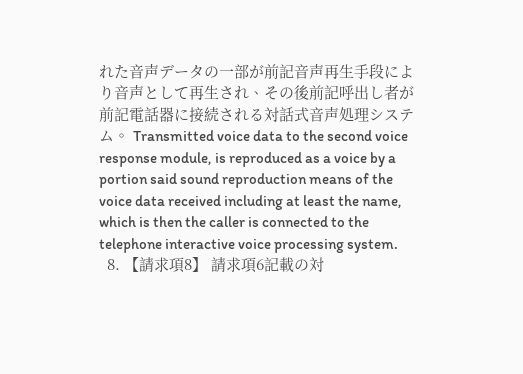れた音声データの一部が前記音声再生手段により音声として再生され、その後前記呼出し者が前記電話器に接続される対話式音声処理システム。 Transmitted voice data to the second voice response module, is reproduced as a voice by a portion said sound reproduction means of the voice data received including at least the name, which is then the caller is connected to the telephone interactive voice processing system.
  8. 【請求項8】 請求項6記載の対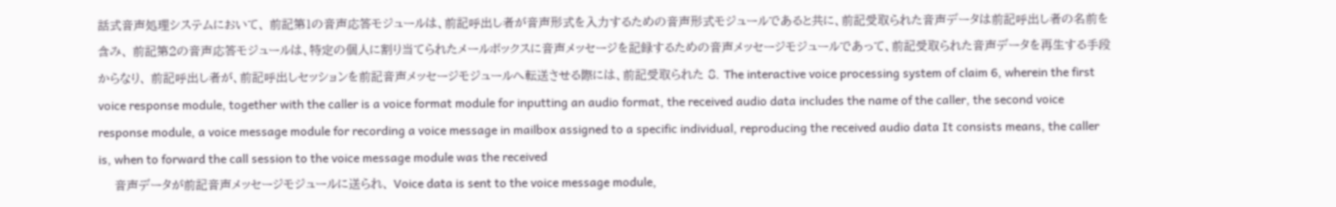話式音声処理システムにおいて、 前記第1の音声応答モジュールは、前記呼出し者が音声形式を入力するための音声形式モジュールであると共に、前記受取られた音声データは前記呼出し者の名前を含み、 前記第2の音声応答モジュールは、特定の個人に割り当てられたメールボックスに音声メッセージを記録するための音声メッセージモジュールであって、前記受取られた音声データを再生する手段からなり、 前記呼出し者が、前記呼出しセッションを前記音声メッセージモジュールへ転送させる際には、前記受取られた 8. The interactive voice processing system of claim 6, wherein the first voice response module, together with the caller is a voice format module for inputting an audio format, the received audio data includes the name of the caller, the second voice response module, a voice message module for recording a voice message in mailbox assigned to a specific individual, reproducing the received audio data It consists means, the caller is, when to forward the call session to the voice message module was the received
    音声データが前記音声メッセージモジュールに送られ、 Voice data is sent to the voice message module,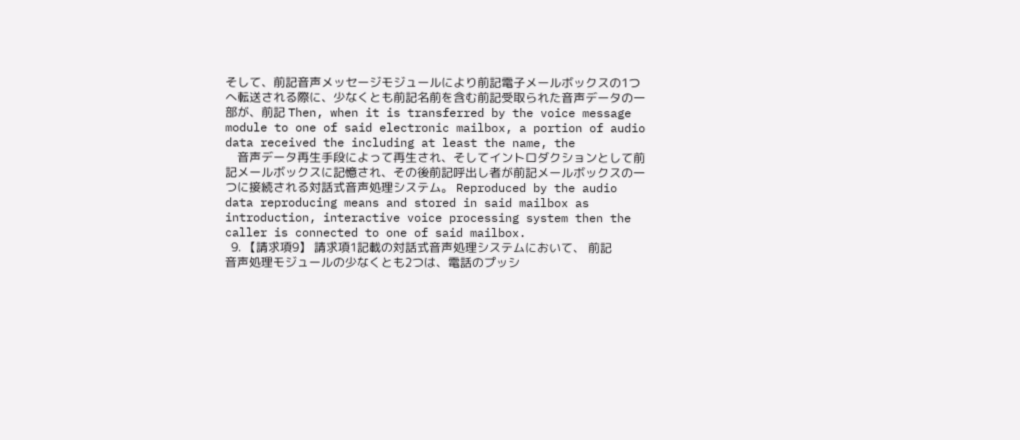そして、前記音声メッセージモジュールにより前記電子メールボックスの1つへ転送される際に、少なくとも前記名前を含む前記受取られた音声データの一部が、前記 Then, when it is transferred by the voice message module to one of said electronic mailbox, a portion of audio data received the including at least the name, the
    音声データ再生手段によって再生され、そしてイントロダクションとして前記メールボックスに記憶され、その後前記呼出し者が前記メールボックスの一つに接続される対話式音声処理システム。 Reproduced by the audio data reproducing means and stored in said mailbox as introduction, interactive voice processing system then the caller is connected to one of said mailbox.
  9. 【請求項9】 請求項1記載の対話式音声処理システムにおいて、 前記音声処理モジュールの少なくとも2つは、電話のプッシ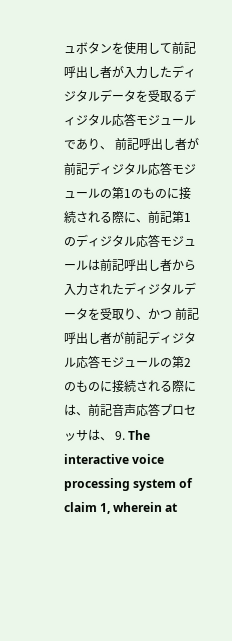ュボタンを使用して前記呼出し者が入力したディジタルデータを受取るディジタル応答モジュールであり、 前記呼出し者が前記ディジタル応答モジュールの第1のものに接続される際に、前記第1のディジタル応答モジュールは前記呼出し者から入力されたディジタルデータを受取り、かつ 前記呼出し者が前記ディジタル応答モジュールの第2のものに接続される際には、前記音声応答プロセッサは、 9. The interactive voice processing system of claim 1, wherein at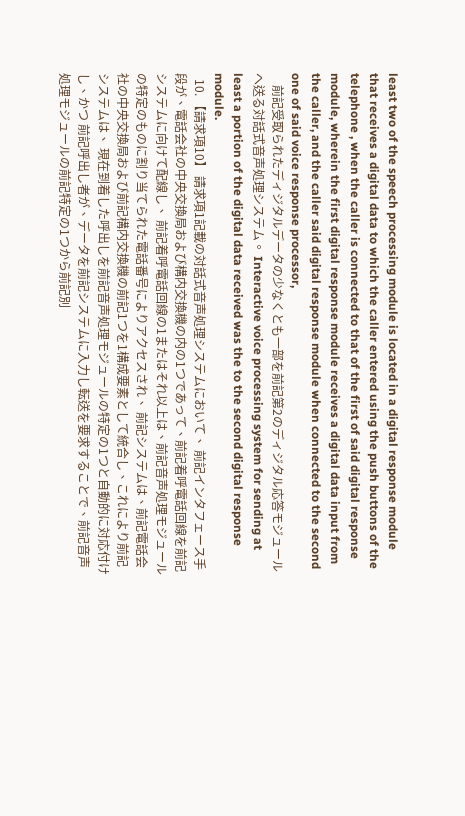least two of the speech processing module is located in a digital response module that receives a digital data to which the caller entered using the push buttons of the telephone , when the caller is connected to that of the first of said digital response module, wherein the first digital response module receives a digital data input from the caller, and the caller said digital response module when connected to the second one of said voice response processor,
    前記受取られたディジタルデータの少なくとも一部を前記第2のディジタル応答モジュールへ送る対話式音声処理システム。 Interactive voice processing system for sending at least a portion of the digital data received was the to the second digital response module.
  10. 【請求項10】 請求項1記載の対話式音声処理システムにおいて、 前記インタフェース手段が、電話会社の中央交換局および構内交換機の内の1つであって、前記着呼電話回線を前記システムに向けて配線し、 前記着呼電話回線の1またはそれ以上は、前記音声処理モジュールの特定のものに割り当てられた電話番号によりアクセスされ、 前記システムは、前記電話会社の中央交換局および前記構内交換機の前記1つを1構成要素として統合し、これにより前記システムは、 現在到着した呼出しを前記音声処理モジュールの特定の1つと自動的に対応付けし、かつ 前記呼出し者が、データを前記システムに入力し転送を要求することで、前記音声処理モジュールの前記特定の1つから前記別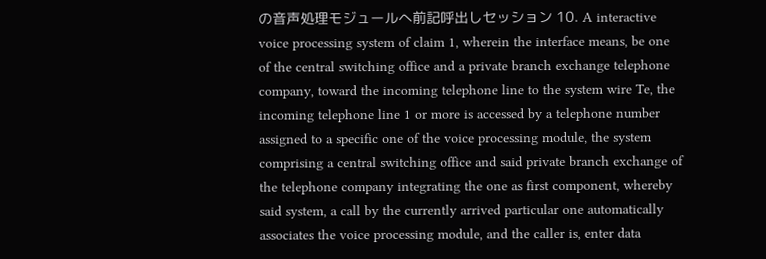の音声処理モジュールへ前記呼出しセッション 10. A interactive voice processing system of claim 1, wherein the interface means, be one of the central switching office and a private branch exchange telephone company, toward the incoming telephone line to the system wire Te, the incoming telephone line 1 or more is accessed by a telephone number assigned to a specific one of the voice processing module, the system comprising a central switching office and said private branch exchange of the telephone company integrating the one as first component, whereby said system, a call by the currently arrived particular one automatically associates the voice processing module, and the caller is, enter data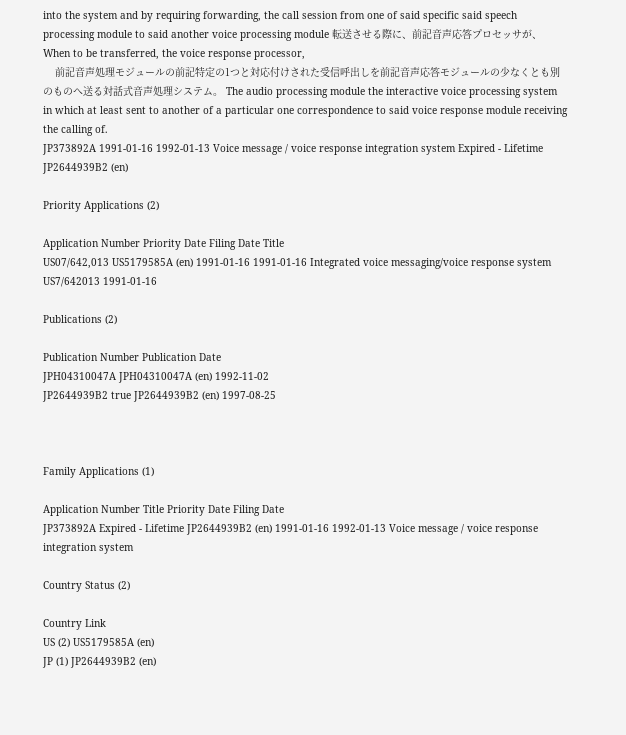into the system and by requiring forwarding, the call session from one of said specific said speech processing module to said another voice processing module 転送させる際に、前記音声応答プロセッサが、 When to be transferred, the voice response processor,
    前記音声処理モジュールの前記特定の1つと対応付けされた受信呼出しを前記音声応答モジュールの少なくとも別のものへ送る対話式音声処理システム。 The audio processing module the interactive voice processing system in which at least sent to another of a particular one correspondence to said voice response module receiving the calling of.
JP373892A 1991-01-16 1992-01-13 Voice message / voice response integration system Expired - Lifetime JP2644939B2 (en)

Priority Applications (2)

Application Number Priority Date Filing Date Title
US07/642,013 US5179585A (en) 1991-01-16 1991-01-16 Integrated voice messaging/voice response system
US7/642013 1991-01-16

Publications (2)

Publication Number Publication Date
JPH04310047A JPH04310047A (en) 1992-11-02
JP2644939B2 true JP2644939B2 (en) 1997-08-25



Family Applications (1)

Application Number Title Priority Date Filing Date
JP373892A Expired - Lifetime JP2644939B2 (en) 1991-01-16 1992-01-13 Voice message / voice response integration system

Country Status (2)

Country Link
US (2) US5179585A (en)
JP (1) JP2644939B2 (en)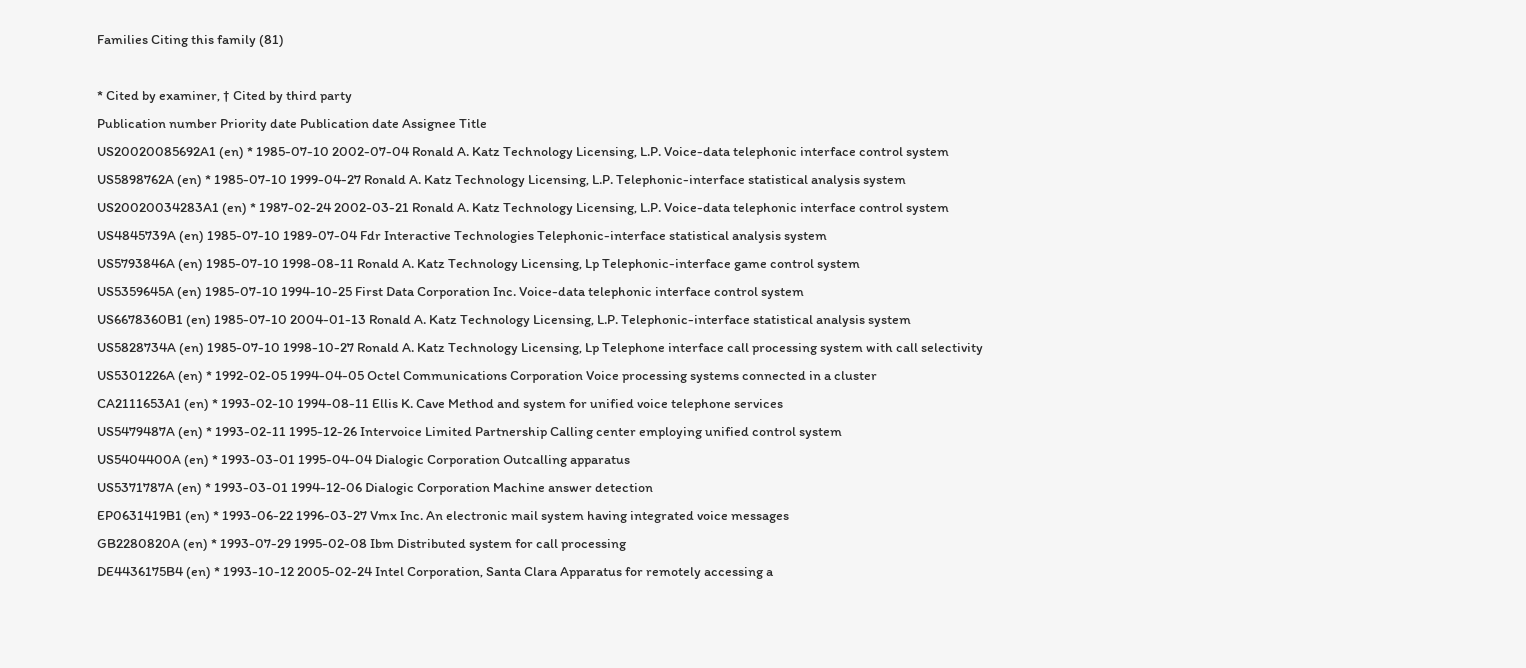Families Citing this family (81)

* Cited by examiner, † Cited by third party
Publication number Priority date Publication date Assignee Title
US20020085692A1 (en) * 1985-07-10 2002-07-04 Ronald A. Katz Technology Licensing, L.P. Voice-data telephonic interface control system
US5898762A (en) * 1985-07-10 1999-04-27 Ronald A. Katz Technology Licensing, L.P. Telephonic-interface statistical analysis system
US20020034283A1 (en) * 1987-02-24 2002-03-21 Ronald A. Katz Technology Licensing, L.P. Voice-data telephonic interface control system
US4845739A (en) 1985-07-10 1989-07-04 Fdr Interactive Technologies Telephonic-interface statistical analysis system
US5793846A (en) 1985-07-10 1998-08-11 Ronald A. Katz Technology Licensing, Lp Telephonic-interface game control system
US5359645A (en) 1985-07-10 1994-10-25 First Data Corporation Inc. Voice-data telephonic interface control system
US6678360B1 (en) 1985-07-10 2004-01-13 Ronald A. Katz Technology Licensing, L.P. Telephonic-interface statistical analysis system
US5828734A (en) 1985-07-10 1998-10-27 Ronald A. Katz Technology Licensing, Lp Telephone interface call processing system with call selectivity
US5301226A (en) * 1992-02-05 1994-04-05 Octel Communications Corporation Voice processing systems connected in a cluster
CA2111653A1 (en) * 1993-02-10 1994-08-11 Ellis K. Cave Method and system for unified voice telephone services
US5479487A (en) * 1993-02-11 1995-12-26 Intervoice Limited Partnership Calling center employing unified control system
US5404400A (en) * 1993-03-01 1995-04-04 Dialogic Corporation Outcalling apparatus
US5371787A (en) * 1993-03-01 1994-12-06 Dialogic Corporation Machine answer detection
EP0631419B1 (en) * 1993-06-22 1996-03-27 Vmx Inc. An electronic mail system having integrated voice messages
GB2280820A (en) * 1993-07-29 1995-02-08 Ibm Distributed system for call processing
DE4436175B4 (en) * 1993-10-12 2005-02-24 Intel Corporation, Santa Clara Apparatus for remotely accessing a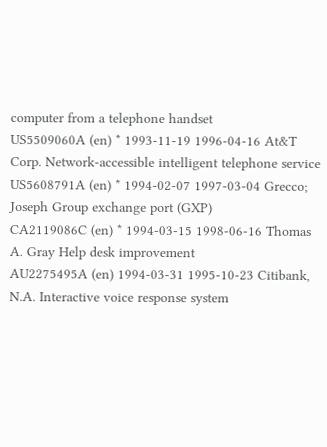computer from a telephone handset
US5509060A (en) * 1993-11-19 1996-04-16 At&T Corp. Network-accessible intelligent telephone service
US5608791A (en) * 1994-02-07 1997-03-04 Grecco; Joseph Group exchange port (GXP)
CA2119086C (en) * 1994-03-15 1998-06-16 Thomas A. Gray Help desk improvement
AU2275495A (en) 1994-03-31 1995-10-23 Citibank, N.A. Interactive voice response system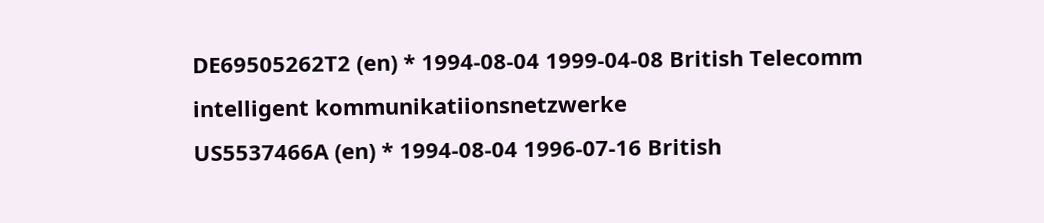DE69505262T2 (en) * 1994-08-04 1999-04-08 British Telecomm intelligent kommunikatiionsnetzwerke
US5537466A (en) * 1994-08-04 1996-07-16 British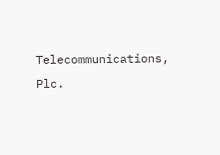Telecommunications, Plc.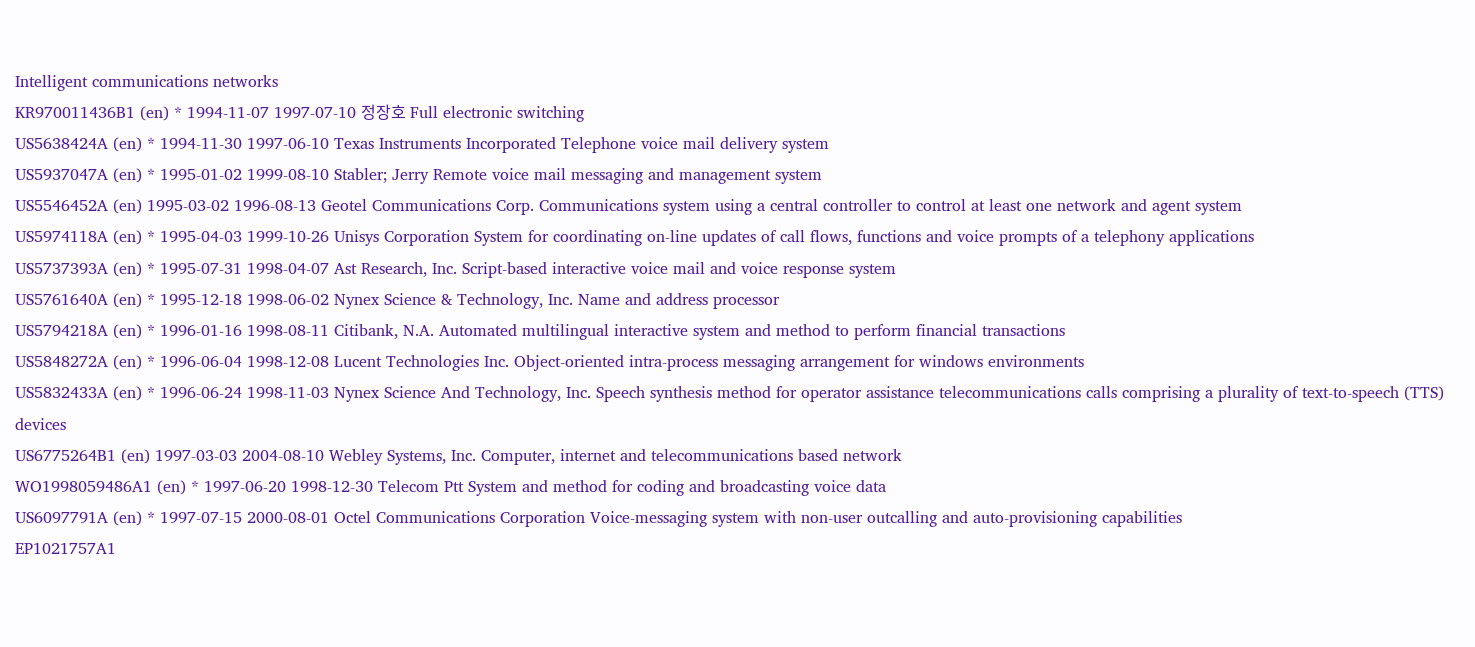Intelligent communications networks
KR970011436B1 (en) * 1994-11-07 1997-07-10 정장호 Full electronic switching
US5638424A (en) * 1994-11-30 1997-06-10 Texas Instruments Incorporated Telephone voice mail delivery system
US5937047A (en) * 1995-01-02 1999-08-10 Stabler; Jerry Remote voice mail messaging and management system
US5546452A (en) 1995-03-02 1996-08-13 Geotel Communications Corp. Communications system using a central controller to control at least one network and agent system
US5974118A (en) * 1995-04-03 1999-10-26 Unisys Corporation System for coordinating on-line updates of call flows, functions and voice prompts of a telephony applications
US5737393A (en) * 1995-07-31 1998-04-07 Ast Research, Inc. Script-based interactive voice mail and voice response system
US5761640A (en) * 1995-12-18 1998-06-02 Nynex Science & Technology, Inc. Name and address processor
US5794218A (en) * 1996-01-16 1998-08-11 Citibank, N.A. Automated multilingual interactive system and method to perform financial transactions
US5848272A (en) * 1996-06-04 1998-12-08 Lucent Technologies Inc. Object-oriented intra-process messaging arrangement for windows environments
US5832433A (en) * 1996-06-24 1998-11-03 Nynex Science And Technology, Inc. Speech synthesis method for operator assistance telecommunications calls comprising a plurality of text-to-speech (TTS) devices
US6775264B1 (en) 1997-03-03 2004-08-10 Webley Systems, Inc. Computer, internet and telecommunications based network
WO1998059486A1 (en) * 1997-06-20 1998-12-30 Telecom Ptt System and method for coding and broadcasting voice data
US6097791A (en) * 1997-07-15 2000-08-01 Octel Communications Corporation Voice-messaging system with non-user outcalling and auto-provisioning capabilities
EP1021757A1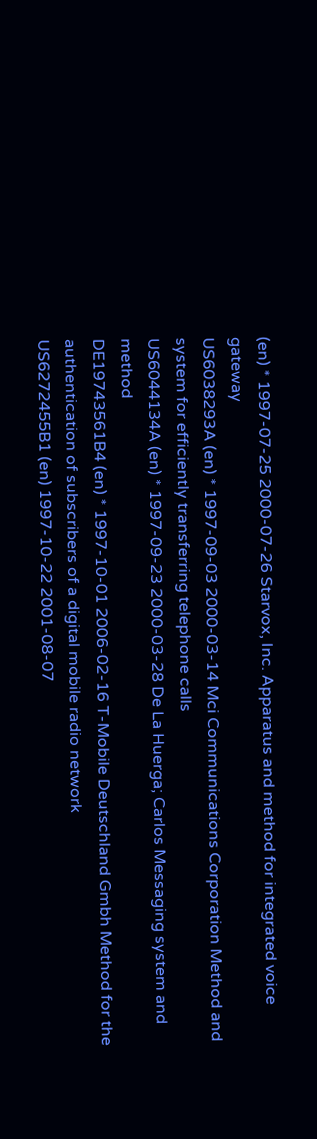(en) * 1997-07-25 2000-07-26 Starvox, Inc. Apparatus and method for integrated voice gateway
US6038293A (en) * 1997-09-03 2000-03-14 Mci Communications Corporation Method and system for efficiently transferring telephone calls
US6044134A (en) * 1997-09-23 2000-03-28 De La Huerga; Carlos Messaging system and method
DE19743561B4 (en) * 1997-10-01 2006-02-16 T-Mobile Deutschland Gmbh Method for the authentication of subscribers of a digital mobile radio network
US6272455B1 (en) 1997-10-22 2001-08-07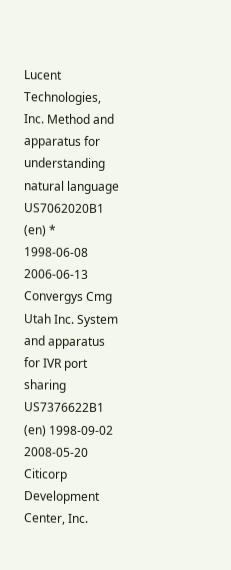Lucent Technologies, Inc. Method and apparatus for understanding natural language
US7062020B1 (en) * 1998-06-08 2006-06-13 Convergys Cmg Utah Inc. System and apparatus for IVR port sharing
US7376622B1 (en) 1998-09-02 2008-05-20 Citicorp Development Center, Inc.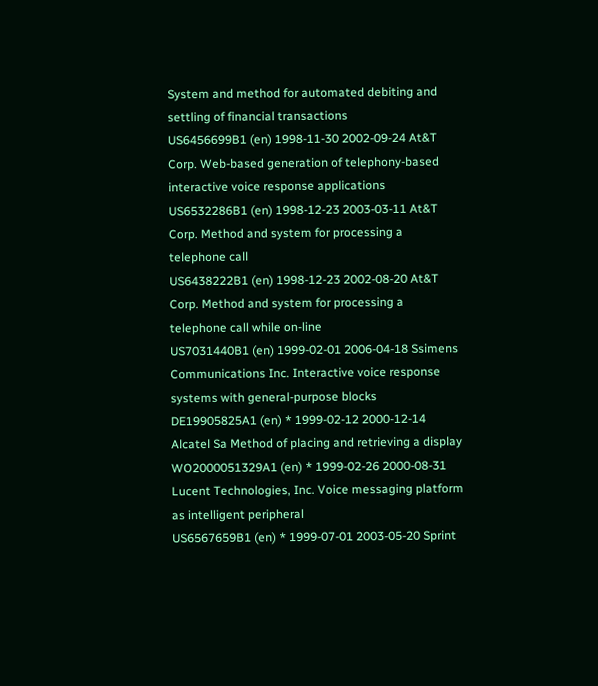System and method for automated debiting and settling of financial transactions
US6456699B1 (en) 1998-11-30 2002-09-24 At&T Corp. Web-based generation of telephony-based interactive voice response applications
US6532286B1 (en) 1998-12-23 2003-03-11 At&T Corp. Method and system for processing a telephone call
US6438222B1 (en) 1998-12-23 2002-08-20 At&T Corp. Method and system for processing a telephone call while on-line
US7031440B1 (en) 1999-02-01 2006-04-18 Ssimens Communications Inc. Interactive voice response systems with general-purpose blocks
DE19905825A1 (en) * 1999-02-12 2000-12-14 Alcatel Sa Method of placing and retrieving a display
WO2000051329A1 (en) * 1999-02-26 2000-08-31 Lucent Technologies, Inc. Voice messaging platform as intelligent peripheral
US6567659B1 (en) * 1999-07-01 2003-05-20 Sprint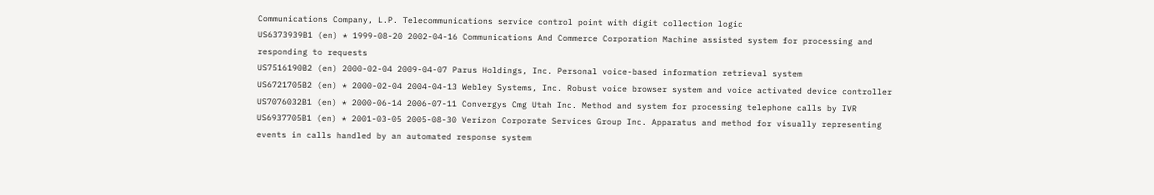Communications Company, L.P. Telecommunications service control point with digit collection logic
US6373939B1 (en) * 1999-08-20 2002-04-16 Communications And Commerce Corporation Machine assisted system for processing and responding to requests
US7516190B2 (en) 2000-02-04 2009-04-07 Parus Holdings, Inc. Personal voice-based information retrieval system
US6721705B2 (en) * 2000-02-04 2004-04-13 Webley Systems, Inc. Robust voice browser system and voice activated device controller
US7076032B1 (en) * 2000-06-14 2006-07-11 Convergys Cmg Utah Inc. Method and system for processing telephone calls by IVR
US6937705B1 (en) * 2001-03-05 2005-08-30 Verizon Corporate Services Group Inc. Apparatus and method for visually representing events in calls handled by an automated response system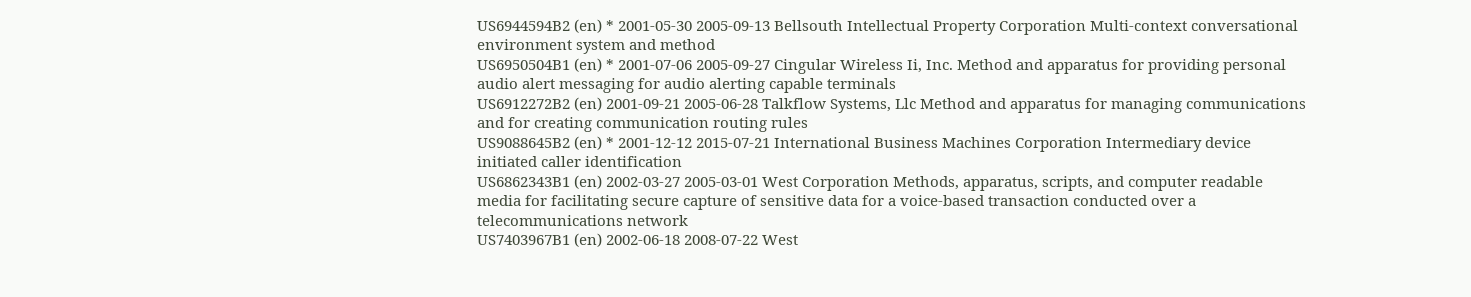US6944594B2 (en) * 2001-05-30 2005-09-13 Bellsouth Intellectual Property Corporation Multi-context conversational environment system and method
US6950504B1 (en) * 2001-07-06 2005-09-27 Cingular Wireless Ii, Inc. Method and apparatus for providing personal audio alert messaging for audio alerting capable terminals
US6912272B2 (en) 2001-09-21 2005-06-28 Talkflow Systems, Llc Method and apparatus for managing communications and for creating communication routing rules
US9088645B2 (en) * 2001-12-12 2015-07-21 International Business Machines Corporation Intermediary device initiated caller identification
US6862343B1 (en) 2002-03-27 2005-03-01 West Corporation Methods, apparatus, scripts, and computer readable media for facilitating secure capture of sensitive data for a voice-based transaction conducted over a telecommunications network
US7403967B1 (en) 2002-06-18 2008-07-22 West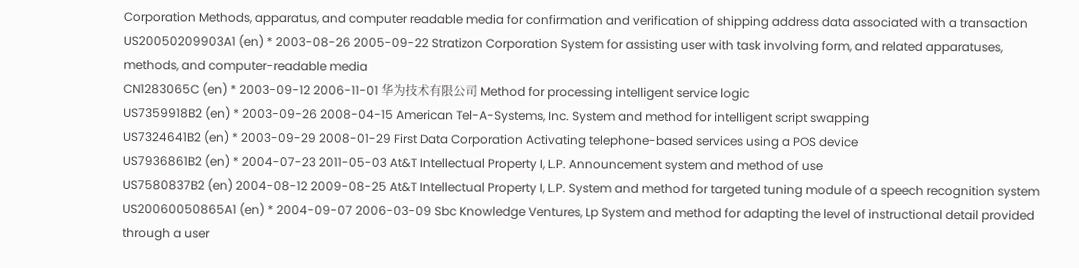Corporation Methods, apparatus, and computer readable media for confirmation and verification of shipping address data associated with a transaction
US20050209903A1 (en) * 2003-08-26 2005-09-22 Stratizon Corporation System for assisting user with task involving form, and related apparatuses, methods, and computer-readable media
CN1283065C (en) * 2003-09-12 2006-11-01 华为技术有限公司 Method for processing intelligent service logic
US7359918B2 (en) * 2003-09-26 2008-04-15 American Tel-A-Systems, Inc. System and method for intelligent script swapping
US7324641B2 (en) * 2003-09-29 2008-01-29 First Data Corporation Activating telephone-based services using a POS device
US7936861B2 (en) * 2004-07-23 2011-05-03 At&T Intellectual Property I, L.P. Announcement system and method of use
US7580837B2 (en) 2004-08-12 2009-08-25 At&T Intellectual Property I, L.P. System and method for targeted tuning module of a speech recognition system
US20060050865A1 (en) * 2004-09-07 2006-03-09 Sbc Knowledge Ventures, Lp System and method for adapting the level of instructional detail provided through a user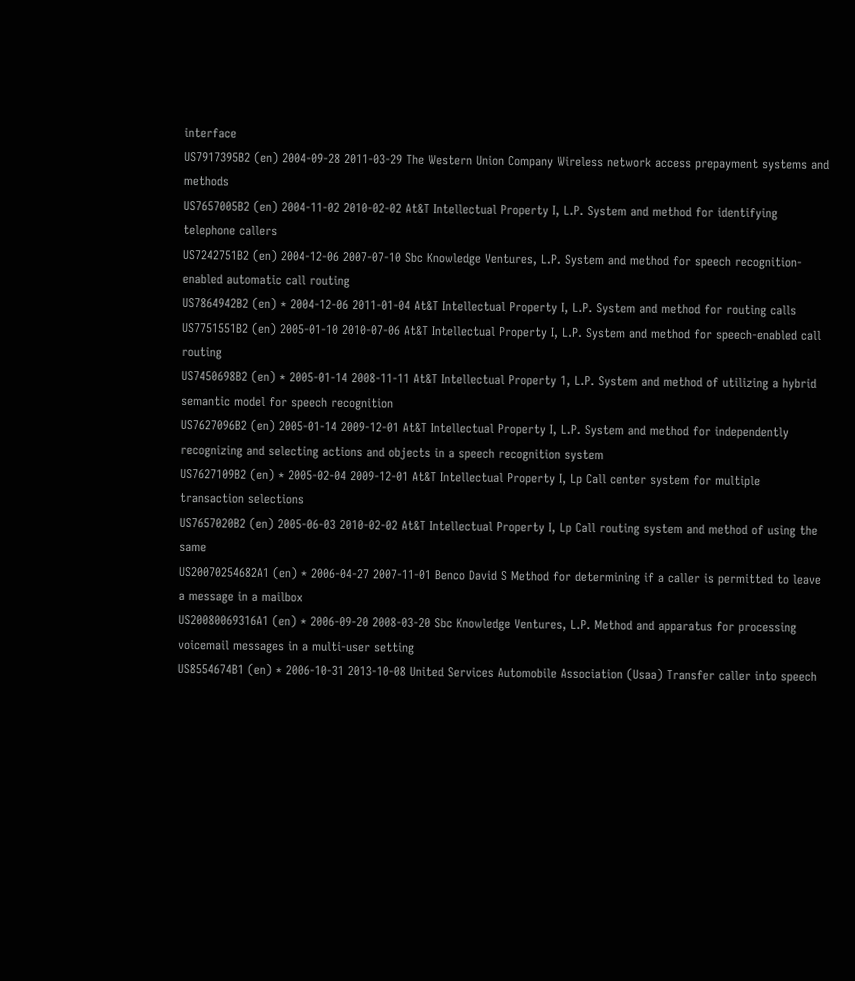interface
US7917395B2 (en) 2004-09-28 2011-03-29 The Western Union Company Wireless network access prepayment systems and methods
US7657005B2 (en) 2004-11-02 2010-02-02 At&T Intellectual Property I, L.P. System and method for identifying telephone callers
US7242751B2 (en) 2004-12-06 2007-07-10 Sbc Knowledge Ventures, L.P. System and method for speech recognition-enabled automatic call routing
US7864942B2 (en) * 2004-12-06 2011-01-04 At&T Intellectual Property I, L.P. System and method for routing calls
US7751551B2 (en) 2005-01-10 2010-07-06 At&T Intellectual Property I, L.P. System and method for speech-enabled call routing
US7450698B2 (en) * 2005-01-14 2008-11-11 At&T Intellectual Property 1, L.P. System and method of utilizing a hybrid semantic model for speech recognition
US7627096B2 (en) 2005-01-14 2009-12-01 At&T Intellectual Property I, L.P. System and method for independently recognizing and selecting actions and objects in a speech recognition system
US7627109B2 (en) * 2005-02-04 2009-12-01 At&T Intellectual Property I, Lp Call center system for multiple transaction selections
US7657020B2 (en) 2005-06-03 2010-02-02 At&T Intellectual Property I, Lp Call routing system and method of using the same
US20070254682A1 (en) * 2006-04-27 2007-11-01 Benco David S Method for determining if a caller is permitted to leave a message in a mailbox
US20080069316A1 (en) * 2006-09-20 2008-03-20 Sbc Knowledge Ventures, L.P. Method and apparatus for processing voicemail messages in a multi-user setting
US8554674B1 (en) * 2006-10-31 2013-10-08 United Services Automobile Association (Usaa) Transfer caller into speech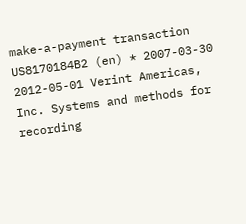make-a-payment transaction
US8170184B2 (en) * 2007-03-30 2012-05-01 Verint Americas, Inc. Systems and methods for recording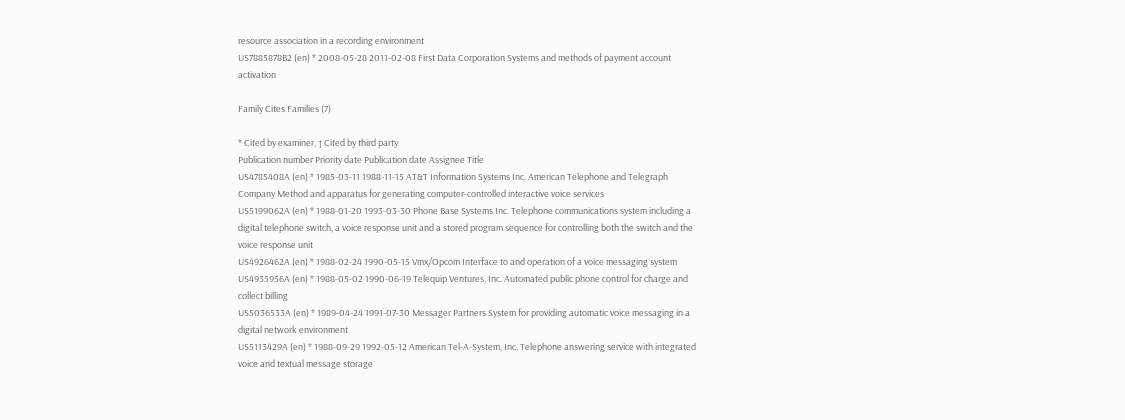resource association in a recording environment
US7885878B2 (en) * 2008-05-28 2011-02-08 First Data Corporation Systems and methods of payment account activation

Family Cites Families (7)

* Cited by examiner, † Cited by third party
Publication number Priority date Publication date Assignee Title
US4785408A (en) * 1985-03-11 1988-11-15 AT&T Information Systems Inc. American Telephone and Telegraph Company Method and apparatus for generating computer-controlled interactive voice services
US5199062A (en) * 1988-01-20 1993-03-30 Phone Base Systems Inc. Telephone communications system including a digital telephone switch, a voice response unit and a stored program sequence for controlling both the switch and the voice response unit
US4926462A (en) * 1988-02-24 1990-05-15 Vmx/Opcom Interface to and operation of a voice messaging system
US4935956A (en) * 1988-05-02 1990-06-19 Telequip Ventures, Inc. Automated public phone control for charge and collect billing
US5036533A (en) * 1989-04-24 1991-07-30 Messager Partners System for providing automatic voice messaging in a digital network environment
US5113429A (en) * 1988-09-29 1992-05-12 American Tel-A-System, Inc. Telephone answering service with integrated voice and textual message storage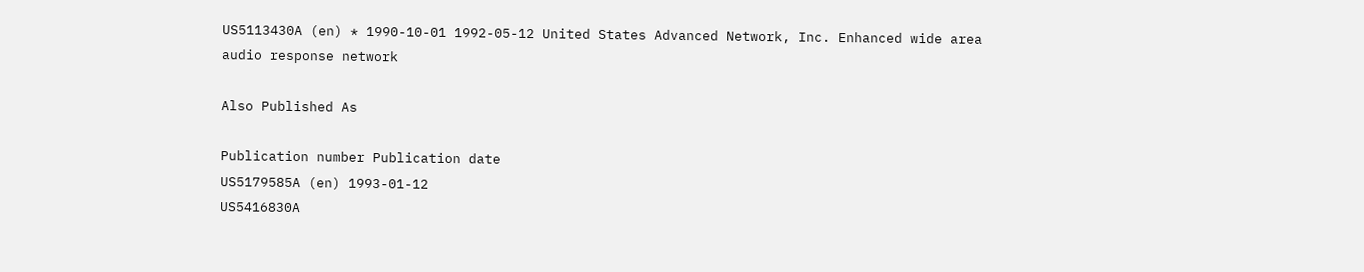US5113430A (en) * 1990-10-01 1992-05-12 United States Advanced Network, Inc. Enhanced wide area audio response network

Also Published As

Publication number Publication date
US5179585A (en) 1993-01-12
US5416830A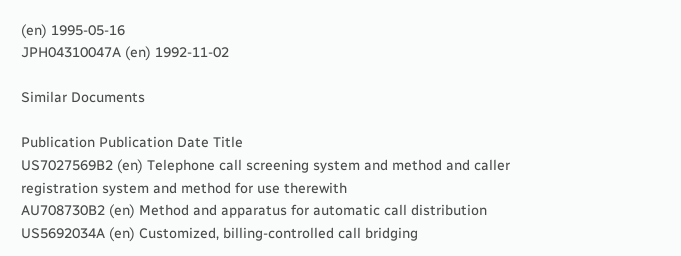(en) 1995-05-16
JPH04310047A (en) 1992-11-02

Similar Documents

Publication Publication Date Title
US7027569B2 (en) Telephone call screening system and method and caller registration system and method for use therewith
AU708730B2 (en) Method and apparatus for automatic call distribution
US5692034A (en) Customized, billing-controlled call bridging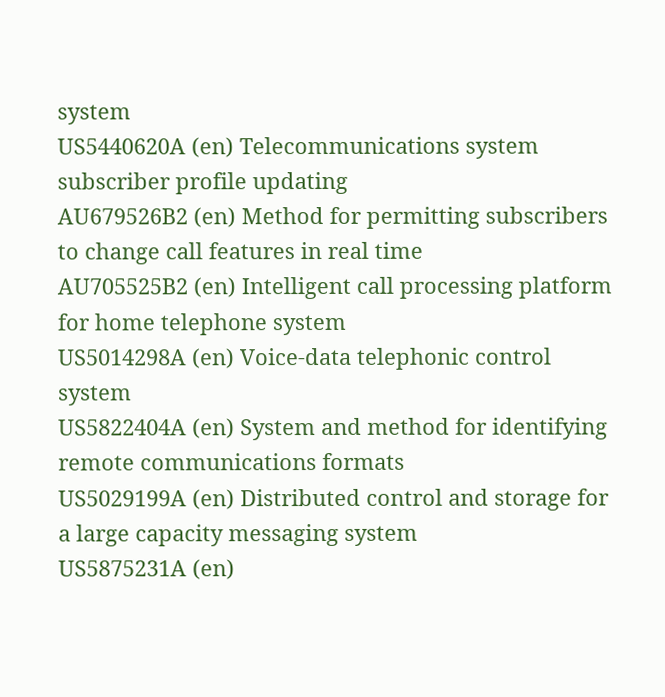system
US5440620A (en) Telecommunications system subscriber profile updating
AU679526B2 (en) Method for permitting subscribers to change call features in real time
AU705525B2 (en) Intelligent call processing platform for home telephone system
US5014298A (en) Voice-data telephonic control system
US5822404A (en) System and method for identifying remote communications formats
US5029199A (en) Distributed control and storage for a large capacity messaging system
US5875231A (en)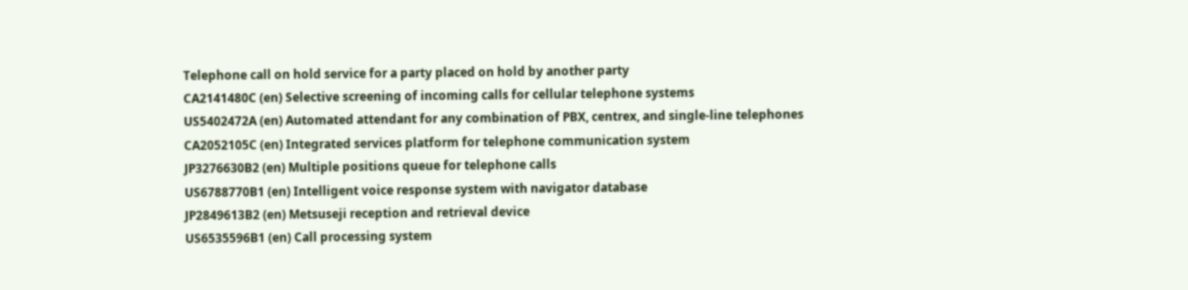Telephone call on hold service for a party placed on hold by another party
CA2141480C (en) Selective screening of incoming calls for cellular telephone systems
US5402472A (en) Automated attendant for any combination of PBX, centrex, and single-line telephones
CA2052105C (en) Integrated services platform for telephone communication system
JP3276630B2 (en) Multiple positions queue for telephone calls
US6788770B1 (en) Intelligent voice response system with navigator database
JP2849613B2 (en) Metsuseji reception and retrieval device
US6535596B1 (en) Call processing system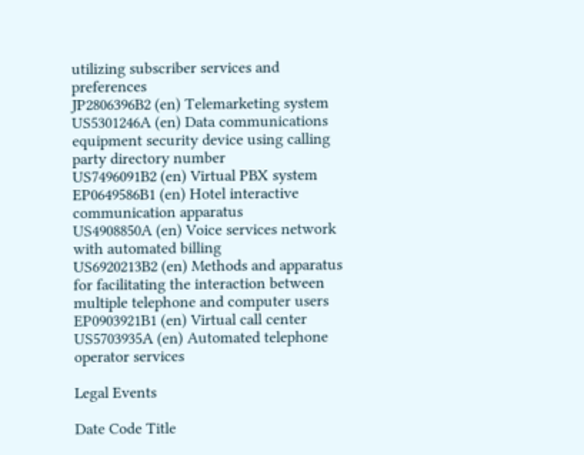utilizing subscriber services and preferences
JP2806396B2 (en) Telemarketing system
US5301246A (en) Data communications equipment security device using calling party directory number
US7496091B2 (en) Virtual PBX system
EP0649586B1 (en) Hotel interactive communication apparatus
US4908850A (en) Voice services network with automated billing
US6920213B2 (en) Methods and apparatus for facilitating the interaction between multiple telephone and computer users
EP0903921B1 (en) Virtual call center
US5703935A (en) Automated telephone operator services

Legal Events

Date Code Title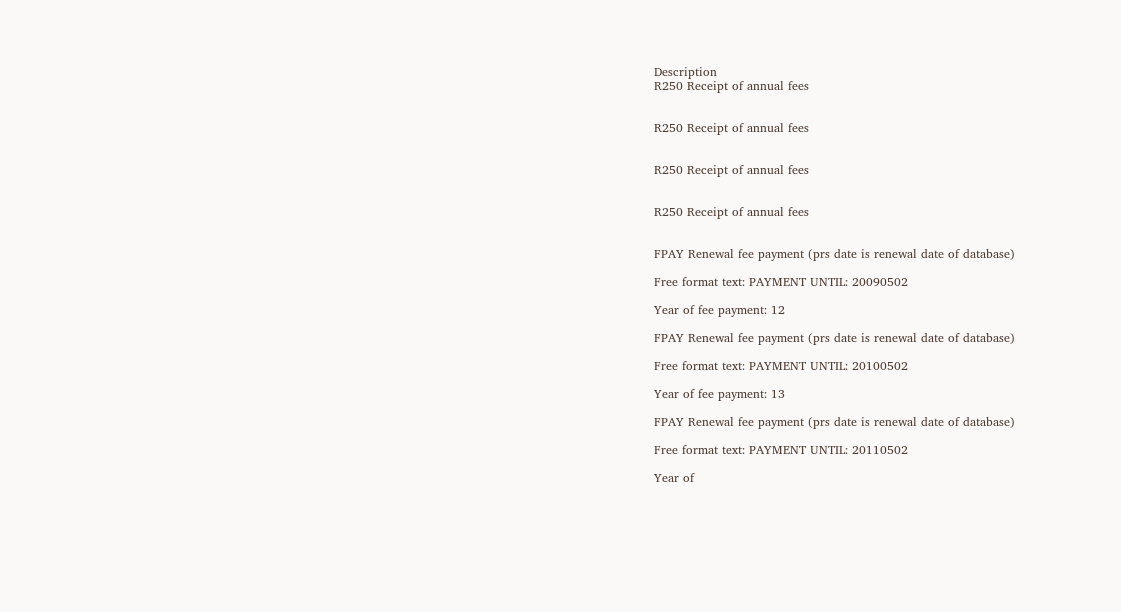Description
R250 Receipt of annual fees


R250 Receipt of annual fees


R250 Receipt of annual fees


R250 Receipt of annual fees


FPAY Renewal fee payment (prs date is renewal date of database)

Free format text: PAYMENT UNTIL: 20090502

Year of fee payment: 12

FPAY Renewal fee payment (prs date is renewal date of database)

Free format text: PAYMENT UNTIL: 20100502

Year of fee payment: 13

FPAY Renewal fee payment (prs date is renewal date of database)

Free format text: PAYMENT UNTIL: 20110502

Year of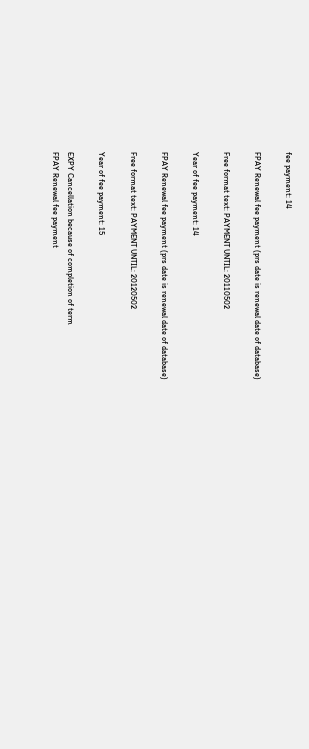fee payment: 14

FPAY Renewal fee payment (prs date is renewal date of database)

Free format text: PAYMENT UNTIL: 20110502

Year of fee payment: 14

FPAY Renewal fee payment (prs date is renewal date of database)

Free format text: PAYMENT UNTIL: 20120502

Year of fee payment: 15

EXPY Cancellation because of completion of term
FPAY Renewal fee payment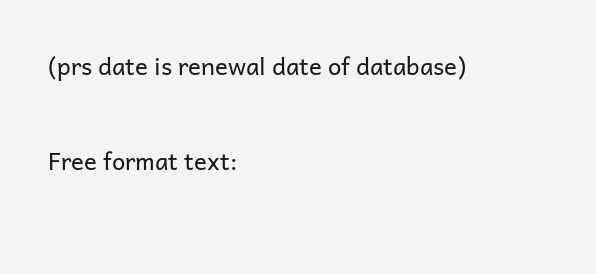(prs date is renewal date of database)

Free format text: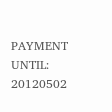PAYMENT UNTIL: 20120502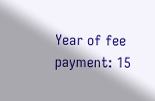Year of fee payment: 15